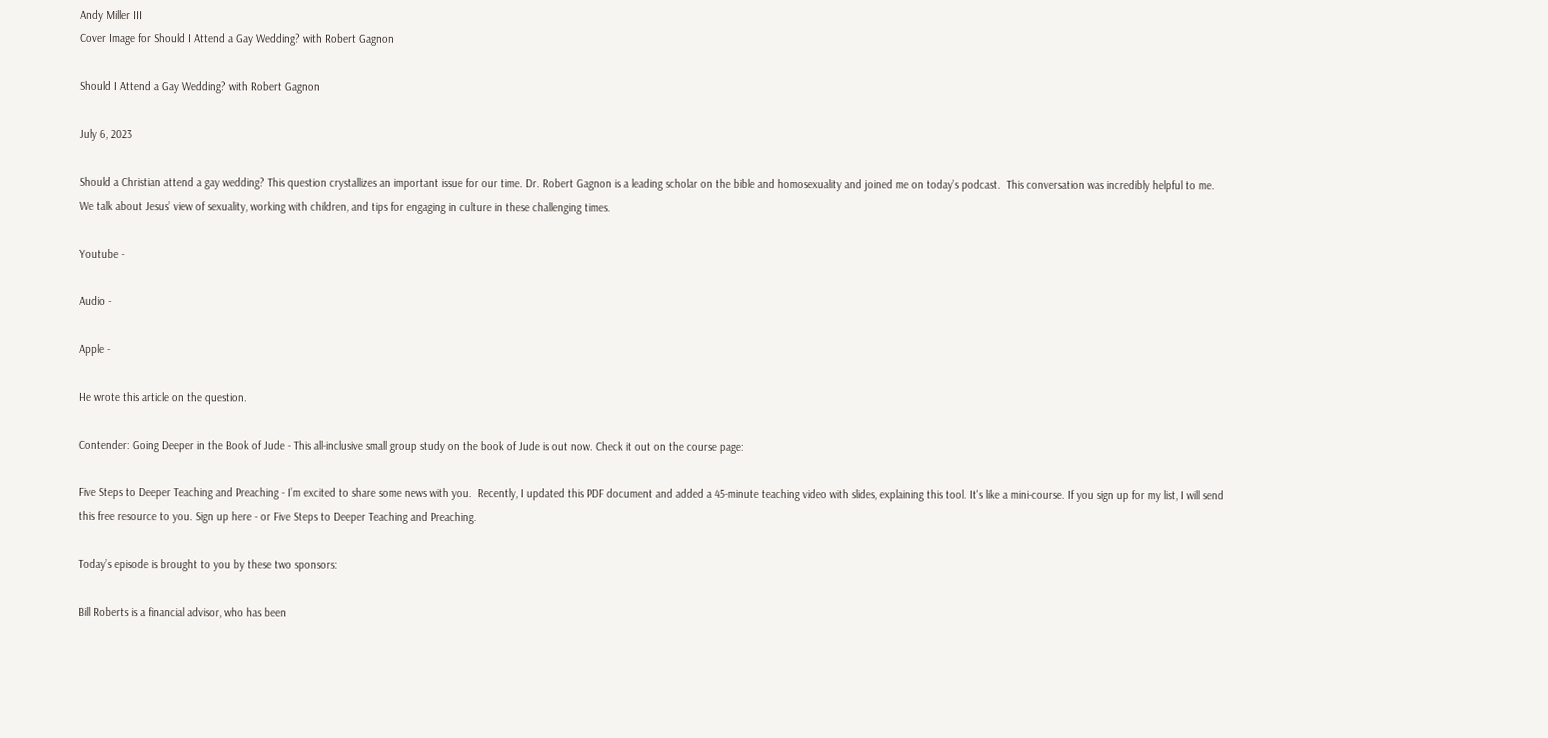Andy Miller III
Cover Image for Should I Attend a Gay Wedding? with Robert Gagnon

Should I Attend a Gay Wedding? with Robert Gagnon

July 6, 2023

Should a Christian attend a gay wedding? This question crystallizes an important issue for our time. Dr. Robert Gagnon is a leading scholar on the bible and homosexuality and joined me on today’s podcast.  This conversation was incredibly helpful to me. We talk about Jesus’ view of sexuality, working with children, and tips for engaging in culture in these challenging times.

Youtube -

Audio -

Apple -

He wrote this article on the question.

Contender: Going Deeper in the Book of Jude - This all-inclusive small group study on the book of Jude is out now. Check it out on the course page:

Five Steps to Deeper Teaching and Preaching - I’m excited to share some news with you.  Recently, I updated this PDF document and added a 45-minute teaching video with slides, explaining this tool. It's like a mini-course. If you sign up for my list, I will send this free resource to you. Sign up here - or Five Steps to Deeper Teaching and Preaching.

Today’s episode is brought to you by these two sponsors:

Bill Roberts is a financial advisor, who has been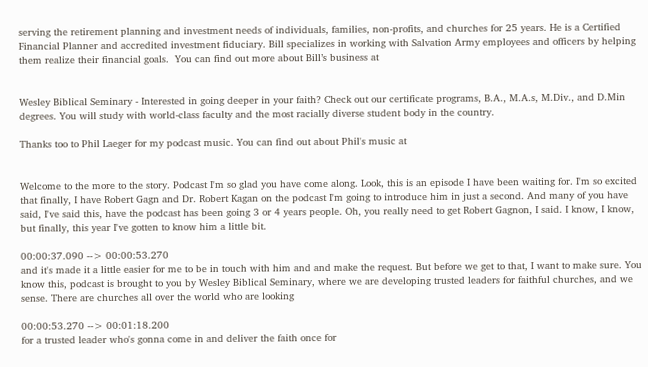serving the retirement planning and investment needs of individuals, families, non-profits, and churches for 25 years. He is a Certified Financial Planner and accredited investment fiduciary. Bill specializes in working with Salvation Army employees and officers by helping them realize their financial goals.  You can find out more about Bill’s business at


Wesley Biblical Seminary - Interested in going deeper in your faith? Check out our certificate programs, B.A., M.A.s, M.Div., and D.Min degrees. You will study with world-class faculty and the most racially diverse student body in the country.

Thanks too to Phil Laeger for my podcast music. You can find out about Phil's music at


Welcome to the more to the story. Podcast I'm so glad you have come along. Look, this is an episode I have been waiting for. I'm so excited that finally, I have Robert Gagn and Dr. Robert Kagan on the podcast I'm going to introduce him in just a second. And many of you have said, I've said this, have the podcast has been going 3 or 4 years people. Oh, you really need to get Robert Gagnon, I said. I know, I know, but finally, this year I've gotten to know him a little bit.

00:00:37.090 --> 00:00:53.270
and it's made it a little easier for me to be in touch with him and and make the request. But before we get to that, I want to make sure. You know this, podcast is brought to you by Wesley Biblical Seminary, where we are developing trusted leaders for faithful churches, and we sense. There are churches all over the world who are looking

00:00:53.270 --> 00:01:18.200
for a trusted leader who's gonna come in and deliver the faith once for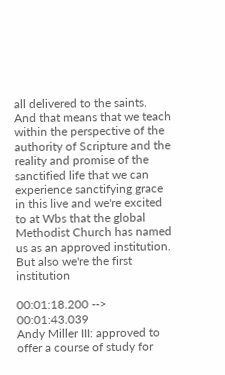all delivered to the saints. And that means that we teach within the perspective of the authority of Scripture and the reality and promise of the sanctified life that we can experience sanctifying grace in this live and we're excited to at Wbs that the global Methodist Church has named us as an approved institution. But also we're the first institution

00:01:18.200 --> 00:01:43.039
Andy Miller III: approved to offer a course of study for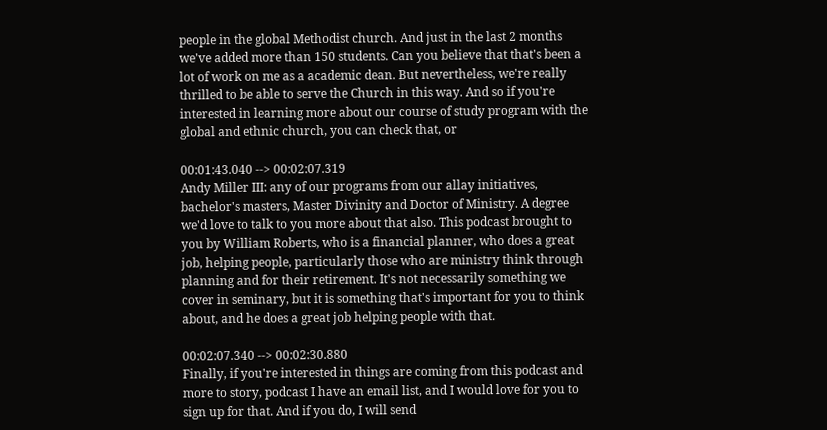people in the global Methodist church. And just in the last 2 months we've added more than 150 students. Can you believe that that's been a lot of work on me as a academic dean. But nevertheless, we're really thrilled to be able to serve the Church in this way. And so if you're interested in learning more about our course of study program with the global and ethnic church, you can check that, or

00:01:43.040 --> 00:02:07.319
Andy Miller III: any of our programs from our allay initiatives, bachelor's masters, Master Divinity and Doctor of Ministry. A degree we'd love to talk to you more about that also. This podcast brought to you by William Roberts, who is a financial planner, who does a great job, helping people, particularly those who are ministry think through planning and for their retirement. It's not necessarily something we cover in seminary, but it is something that's important for you to think about, and he does a great job helping people with that.

00:02:07.340 --> 00:02:30.880
Finally, if you're interested in things are coming from this podcast and more to story, podcast I have an email list, and I would love for you to sign up for that. And if you do, I will send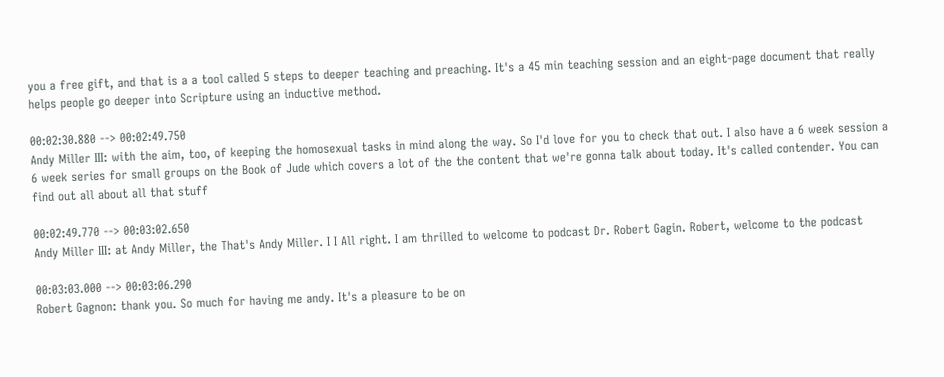you a free gift, and that is a a tool called 5 steps to deeper teaching and preaching. It's a 45 min teaching session and an eight-page document that really helps people go deeper into Scripture using an inductive method.

00:02:30.880 --> 00:02:49.750
Andy Miller III: with the aim, too, of keeping the homosexual tasks in mind along the way. So I'd love for you to check that out. I also have a 6 week session a 6 week series for small groups on the Book of Jude which covers a lot of the the content that we're gonna talk about today. It's called contender. You can find out all about all that stuff

00:02:49.770 --> 00:03:02.650
Andy Miller III: at Andy Miller, the That's Andy Miller. I I All right. I am thrilled to welcome to podcast Dr. Robert Gagin. Robert, welcome to the podcast

00:03:03.000 --> 00:03:06.290
Robert Gagnon: thank you. So much for having me andy. It's a pleasure to be on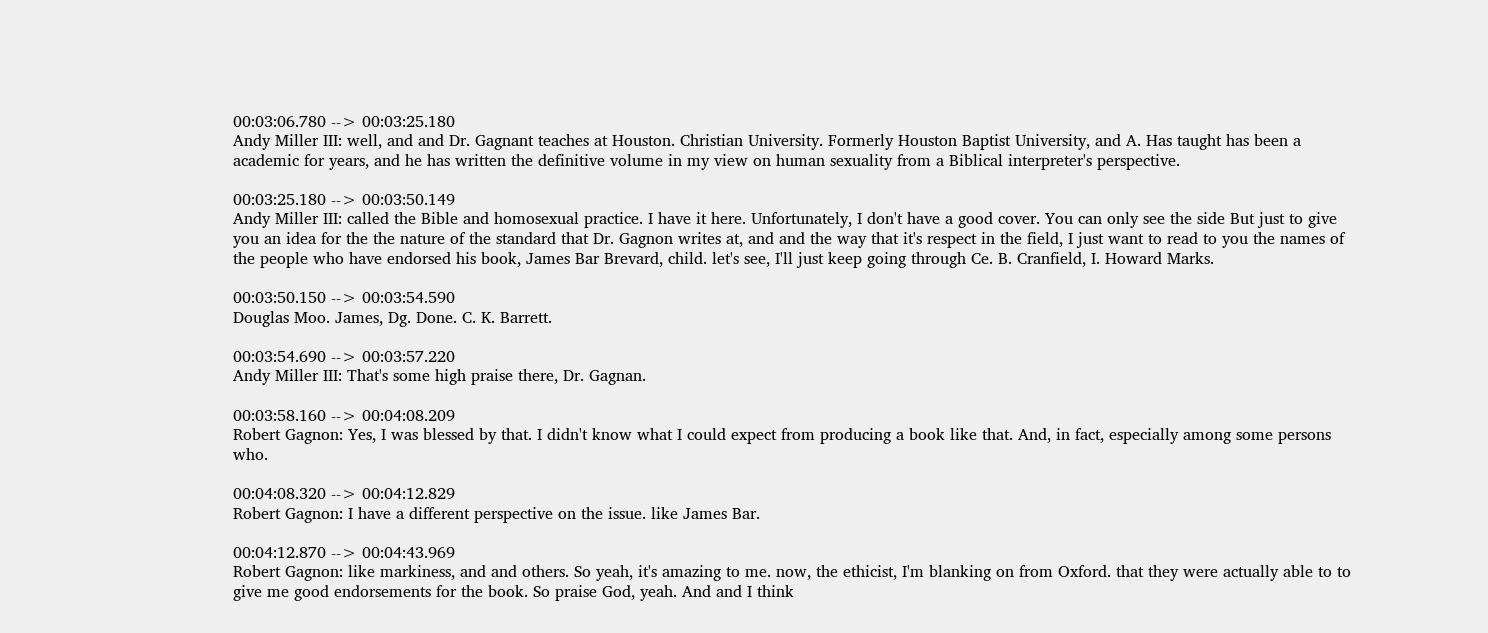00:03:06.780 --> 00:03:25.180
Andy Miller III: well, and and Dr. Gagnant teaches at Houston. Christian University. Formerly Houston Baptist University, and A. Has taught has been a academic for years, and he has written the definitive volume in my view on human sexuality from a Biblical interpreter's perspective.

00:03:25.180 --> 00:03:50.149
Andy Miller III: called the Bible and homosexual practice. I have it here. Unfortunately, I don't have a good cover. You can only see the side But just to give you an idea for the the nature of the standard that Dr. Gagnon writes at, and and the way that it's respect in the field, I just want to read to you the names of the people who have endorsed his book, James Bar Brevard, child. let's see, I'll just keep going through Ce. B. Cranfield, I. Howard Marks.

00:03:50.150 --> 00:03:54.590
Douglas Moo. James, Dg. Done. C. K. Barrett.

00:03:54.690 --> 00:03:57.220
Andy Miller III: That's some high praise there, Dr. Gagnan.

00:03:58.160 --> 00:04:08.209
Robert Gagnon: Yes, I was blessed by that. I didn't know what I could expect from producing a book like that. And, in fact, especially among some persons who.

00:04:08.320 --> 00:04:12.829
Robert Gagnon: I have a different perspective on the issue. like James Bar.

00:04:12.870 --> 00:04:43.969
Robert Gagnon: like markiness, and and others. So yeah, it's amazing to me. now, the ethicist, I'm blanking on from Oxford. that they were actually able to to give me good endorsements for the book. So praise God, yeah. And and I think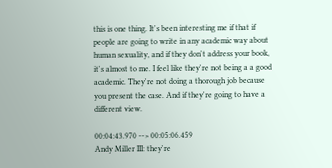this is one thing. It's been interesting me if that if people are going to write in any academic way about human sexuality, and if they don't address your book, it's almost to me. I feel like they're not being a a good academic. They're not doing a thorough job because you present the case. And if they're going to have a different view.

00:04:43.970 --> 00:05:06.459
Andy Miller III: they're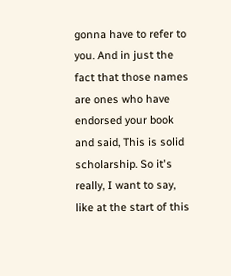gonna have to refer to you. And in just the fact that those names are ones who have endorsed your book and said, This is solid scholarship. So it's really, I want to say, like at the start of this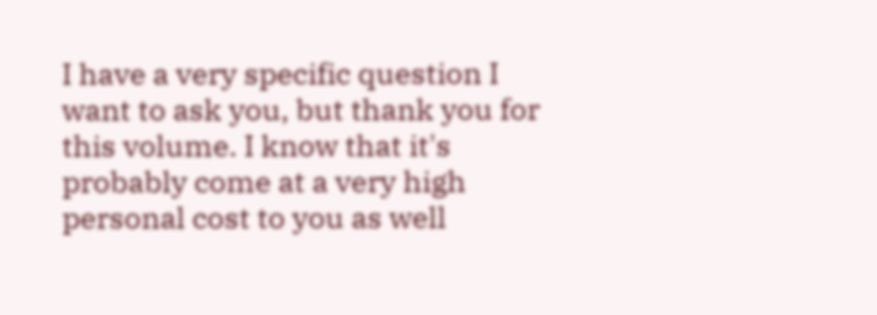I have a very specific question I want to ask you, but thank you for this volume. I know that it's probably come at a very high personal cost to you as well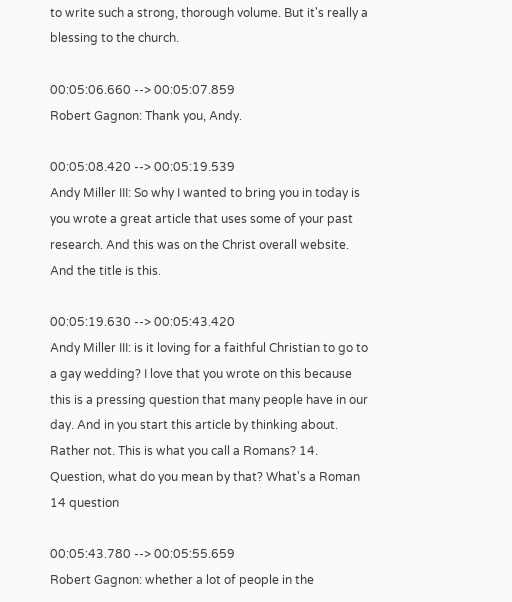to write such a strong, thorough volume. But it's really a blessing to the church.

00:05:06.660 --> 00:05:07.859
Robert Gagnon: Thank you, Andy.

00:05:08.420 --> 00:05:19.539
Andy Miller III: So why I wanted to bring you in today is you wrote a great article that uses some of your past research. And this was on the Christ overall website. And the title is this.

00:05:19.630 --> 00:05:43.420
Andy Miller III: is it loving for a faithful Christian to go to a gay wedding? I love that you wrote on this because this is a pressing question that many people have in our day. And in you start this article by thinking about. Rather not. This is what you call a Romans? 14. Question, what do you mean by that? What's a Roman 14 question

00:05:43.780 --> 00:05:55.659
Robert Gagnon: whether a lot of people in the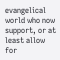evangelical world who now support, or at least allow for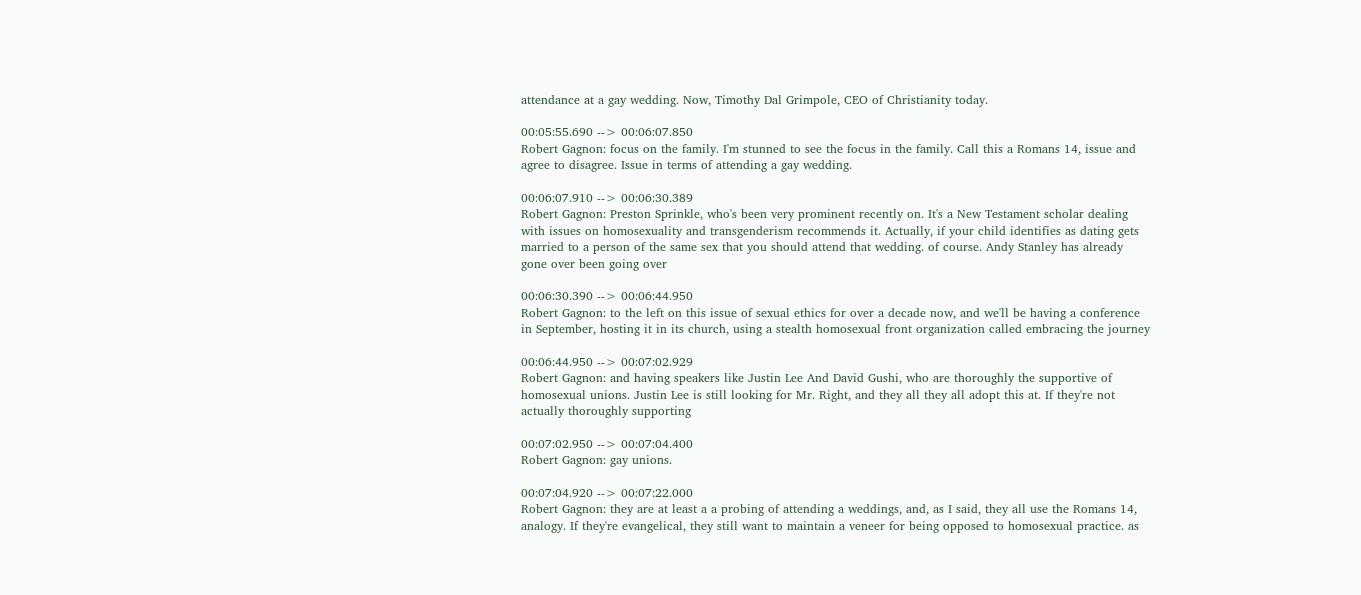attendance at a gay wedding. Now, Timothy Dal Grimpole, CEO of Christianity today.

00:05:55.690 --> 00:06:07.850
Robert Gagnon: focus on the family. I'm stunned to see the focus in the family. Call this a Romans 14, issue and agree to disagree. Issue in terms of attending a gay wedding.

00:06:07.910 --> 00:06:30.389
Robert Gagnon: Preston Sprinkle, who's been very prominent recently on. It's a New Testament scholar dealing with issues on homosexuality and transgenderism recommends it. Actually, if your child identifies as dating gets married to a person of the same sex that you should attend that wedding. of course. Andy Stanley has already gone over been going over

00:06:30.390 --> 00:06:44.950
Robert Gagnon: to the left on this issue of sexual ethics for over a decade now, and we'll be having a conference in September, hosting it in its church, using a stealth homosexual front organization called embracing the journey

00:06:44.950 --> 00:07:02.929
Robert Gagnon: and having speakers like Justin Lee And David Gushi, who are thoroughly the supportive of homosexual unions. Justin Lee is still looking for Mr. Right, and they all they all adopt this at. If they're not actually thoroughly supporting

00:07:02.950 --> 00:07:04.400
Robert Gagnon: gay unions.

00:07:04.920 --> 00:07:22.000
Robert Gagnon: they are at least a a probing of attending a weddings, and, as I said, they all use the Romans 14, analogy. If they're evangelical, they still want to maintain a veneer for being opposed to homosexual practice. as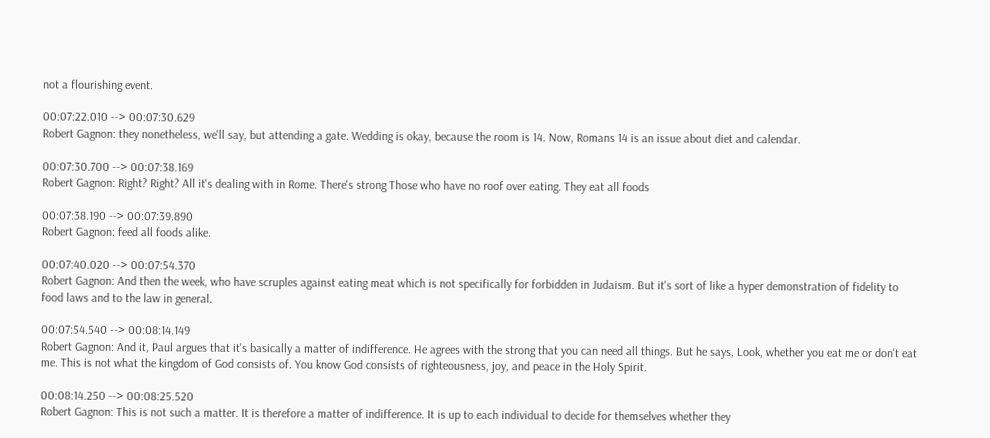not a flourishing event.

00:07:22.010 --> 00:07:30.629
Robert Gagnon: they nonetheless, we'll say, but attending a gate. Wedding is okay, because the room is 14. Now, Romans 14 is an issue about diet and calendar.

00:07:30.700 --> 00:07:38.169
Robert Gagnon: Right? Right? All it's dealing with in Rome. There's strong Those who have no roof over eating. They eat all foods

00:07:38.190 --> 00:07:39.890
Robert Gagnon: feed all foods alike.

00:07:40.020 --> 00:07:54.370
Robert Gagnon: And then the week, who have scruples against eating meat which is not specifically for forbidden in Judaism. But it's sort of like a hyper demonstration of fidelity to food laws and to the law in general.

00:07:54.540 --> 00:08:14.149
Robert Gagnon: And it, Paul argues that it's basically a matter of indifference. He agrees with the strong that you can need all things. But he says, Look, whether you eat me or don't eat me. This is not what the kingdom of God consists of. You know God consists of righteousness, joy, and peace in the Holy Spirit.

00:08:14.250 --> 00:08:25.520
Robert Gagnon: This is not such a matter. It is therefore a matter of indifference. It is up to each individual to decide for themselves whether they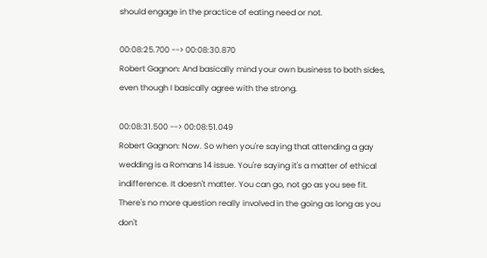should engage in the practice of eating need or not.

00:08:25.700 --> 00:08:30.870
Robert Gagnon: And basically mind your own business to both sides, even though I basically agree with the strong.

00:08:31.500 --> 00:08:51.049
Robert Gagnon: Now. So when you're saying that attending a gay wedding is a Romans 14 issue. You're saying it's a matter of ethical indifference. It doesn't matter. You can go, not go as you see fit. There's no more question really involved in the going as long as you don't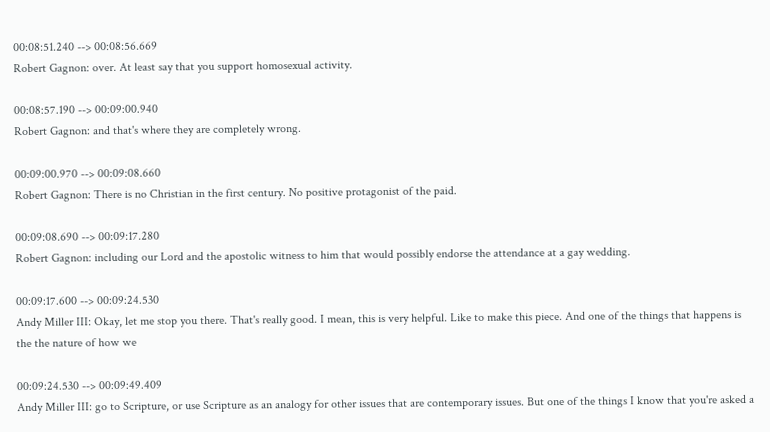00:08:51.240 --> 00:08:56.669
Robert Gagnon: over. At least say that you support homosexual activity.

00:08:57.190 --> 00:09:00.940
Robert Gagnon: and that's where they are completely wrong.

00:09:00.970 --> 00:09:08.660
Robert Gagnon: There is no Christian in the first century. No positive protagonist of the paid.

00:09:08.690 --> 00:09:17.280
Robert Gagnon: including our Lord and the apostolic witness to him that would possibly endorse the attendance at a gay wedding.

00:09:17.600 --> 00:09:24.530
Andy Miller III: Okay, let me stop you there. That's really good. I mean, this is very helpful. Like to make this piece. And one of the things that happens is the the nature of how we

00:09:24.530 --> 00:09:49.409
Andy Miller III: go to Scripture, or use Scripture as an analogy for other issues that are contemporary issues. But one of the things I know that you're asked a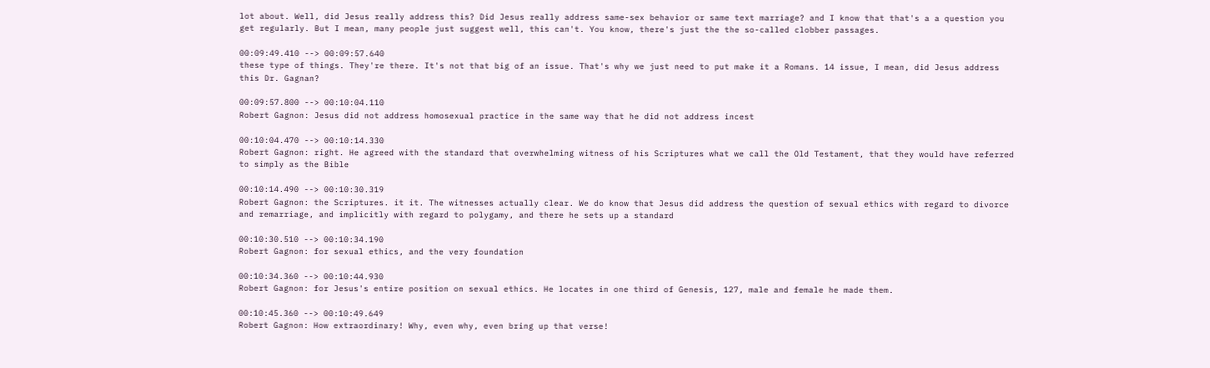lot about. Well, did Jesus really address this? Did Jesus really address same-sex behavior or same text marriage? and I know that that's a a question you get regularly. But I mean, many people just suggest well, this can't. You know, there's just the the so-called clobber passages.

00:09:49.410 --> 00:09:57.640
these type of things. They're there. It's not that big of an issue. That's why we just need to put make it a Romans. 14 issue, I mean, did Jesus address this Dr. Gagnan?

00:09:57.800 --> 00:10:04.110
Robert Gagnon: Jesus did not address homosexual practice in the same way that he did not address incest

00:10:04.470 --> 00:10:14.330
Robert Gagnon: right. He agreed with the standard that overwhelming witness of his Scriptures what we call the Old Testament, that they would have referred to simply as the Bible

00:10:14.490 --> 00:10:30.319
Robert Gagnon: the Scriptures. it it. The witnesses actually clear. We do know that Jesus did address the question of sexual ethics with regard to divorce and remarriage, and implicitly with regard to polygamy, and there he sets up a standard

00:10:30.510 --> 00:10:34.190
Robert Gagnon: for sexual ethics, and the very foundation

00:10:34.360 --> 00:10:44.930
Robert Gagnon: for Jesus's entire position on sexual ethics. He locates in one third of Genesis, 127, male and female he made them.

00:10:45.360 --> 00:10:49.649
Robert Gagnon: How extraordinary! Why, even why, even bring up that verse!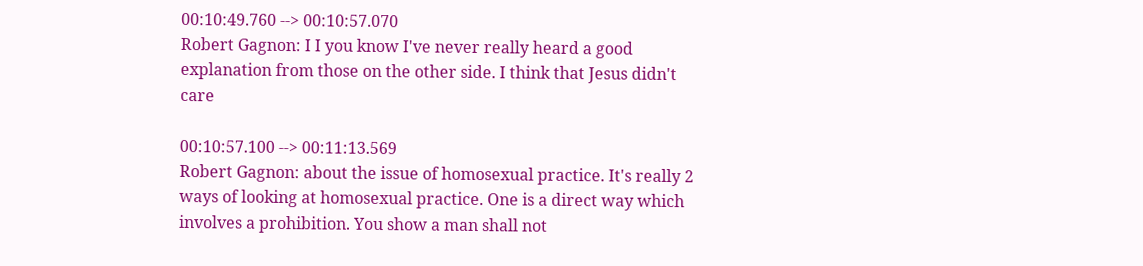00:10:49.760 --> 00:10:57.070
Robert Gagnon: I I you know I've never really heard a good explanation from those on the other side. I think that Jesus didn't care

00:10:57.100 --> 00:11:13.569
Robert Gagnon: about the issue of homosexual practice. It's really 2 ways of looking at homosexual practice. One is a direct way which involves a prohibition. You show a man shall not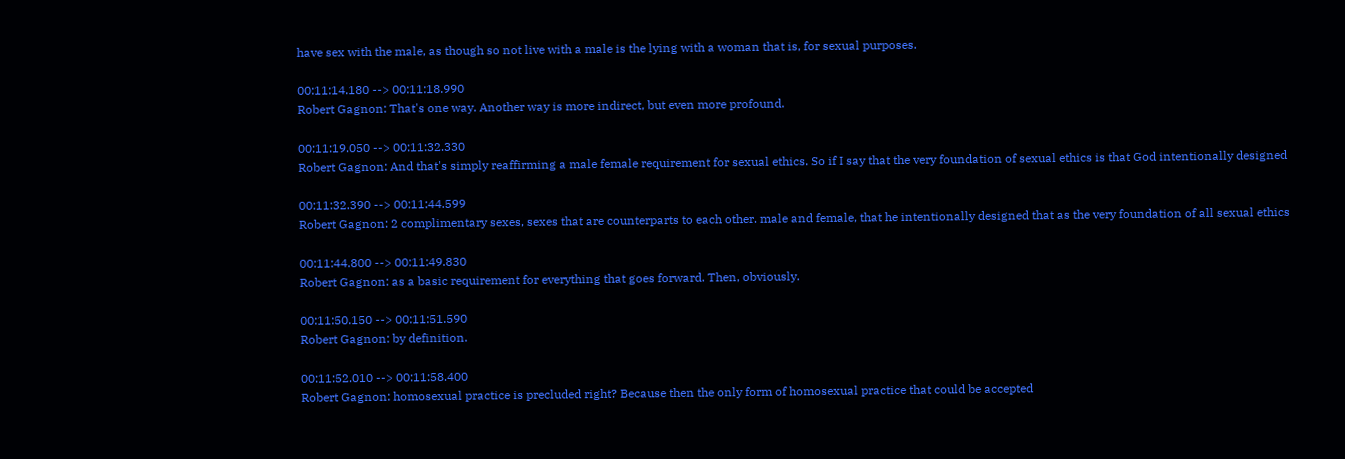have sex with the male, as though so not live with a male is the lying with a woman that is, for sexual purposes.

00:11:14.180 --> 00:11:18.990
Robert Gagnon: That's one way. Another way is more indirect, but even more profound.

00:11:19.050 --> 00:11:32.330
Robert Gagnon: And that's simply reaffirming a male female requirement for sexual ethics. So if I say that the very foundation of sexual ethics is that God intentionally designed

00:11:32.390 --> 00:11:44.599
Robert Gagnon: 2 complimentary sexes, sexes that are counterparts to each other. male and female, that he intentionally designed that as the very foundation of all sexual ethics

00:11:44.800 --> 00:11:49.830
Robert Gagnon: as a basic requirement for everything that goes forward. Then, obviously.

00:11:50.150 --> 00:11:51.590
Robert Gagnon: by definition.

00:11:52.010 --> 00:11:58.400
Robert Gagnon: homosexual practice is precluded right? Because then the only form of homosexual practice that could be accepted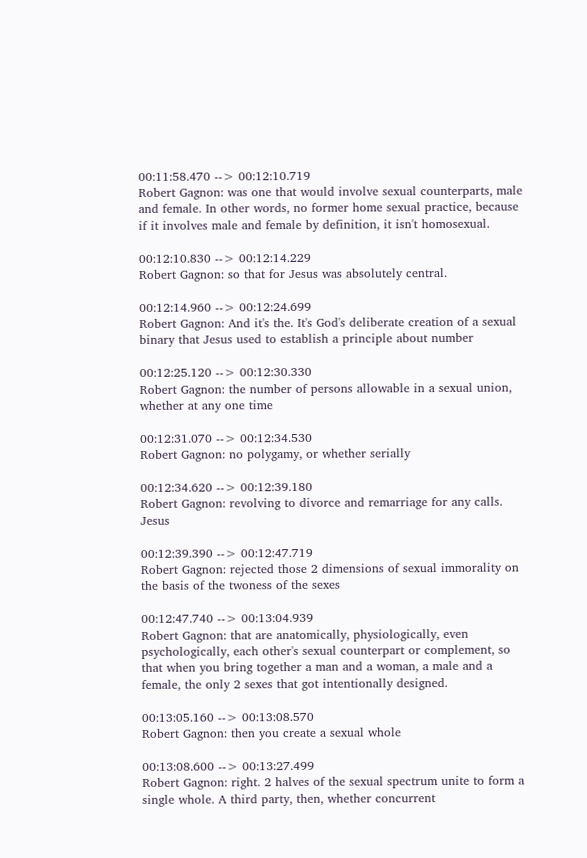00:11:58.470 --> 00:12:10.719
Robert Gagnon: was one that would involve sexual counterparts, male and female. In other words, no former home sexual practice, because if it involves male and female by definition, it isn't homosexual.

00:12:10.830 --> 00:12:14.229
Robert Gagnon: so that for Jesus was absolutely central.

00:12:14.960 --> 00:12:24.699
Robert Gagnon: And it's the. It's God's deliberate creation of a sexual binary that Jesus used to establish a principle about number

00:12:25.120 --> 00:12:30.330
Robert Gagnon: the number of persons allowable in a sexual union, whether at any one time

00:12:31.070 --> 00:12:34.530
Robert Gagnon: no polygamy, or whether serially

00:12:34.620 --> 00:12:39.180
Robert Gagnon: revolving to divorce and remarriage for any calls. Jesus

00:12:39.390 --> 00:12:47.719
Robert Gagnon: rejected those 2 dimensions of sexual immorality on the basis of the twoness of the sexes

00:12:47.740 --> 00:13:04.939
Robert Gagnon: that are anatomically, physiologically, even psychologically, each other's sexual counterpart or complement, so that when you bring together a man and a woman, a male and a female, the only 2 sexes that got intentionally designed.

00:13:05.160 --> 00:13:08.570
Robert Gagnon: then you create a sexual whole

00:13:08.600 --> 00:13:27.499
Robert Gagnon: right. 2 halves of the sexual spectrum unite to form a single whole. A third party, then, whether concurrent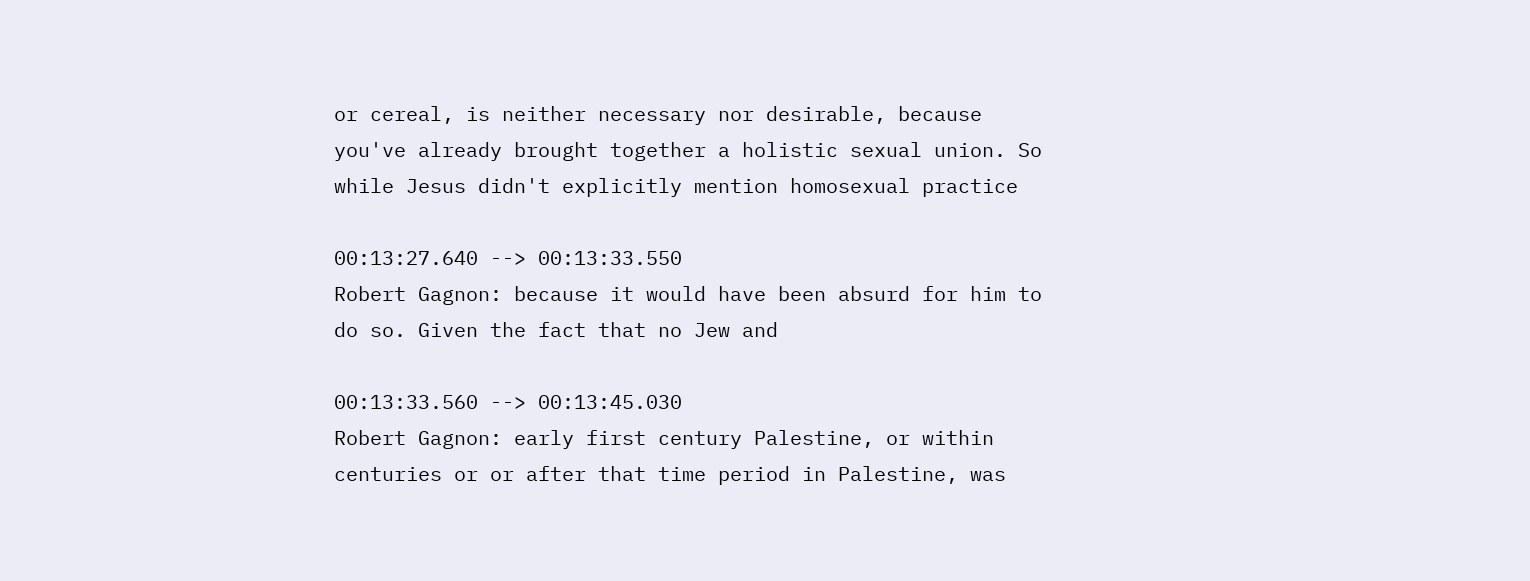or cereal, is neither necessary nor desirable, because you've already brought together a holistic sexual union. So while Jesus didn't explicitly mention homosexual practice

00:13:27.640 --> 00:13:33.550
Robert Gagnon: because it would have been absurd for him to do so. Given the fact that no Jew and

00:13:33.560 --> 00:13:45.030
Robert Gagnon: early first century Palestine, or within centuries or or after that time period in Palestine, was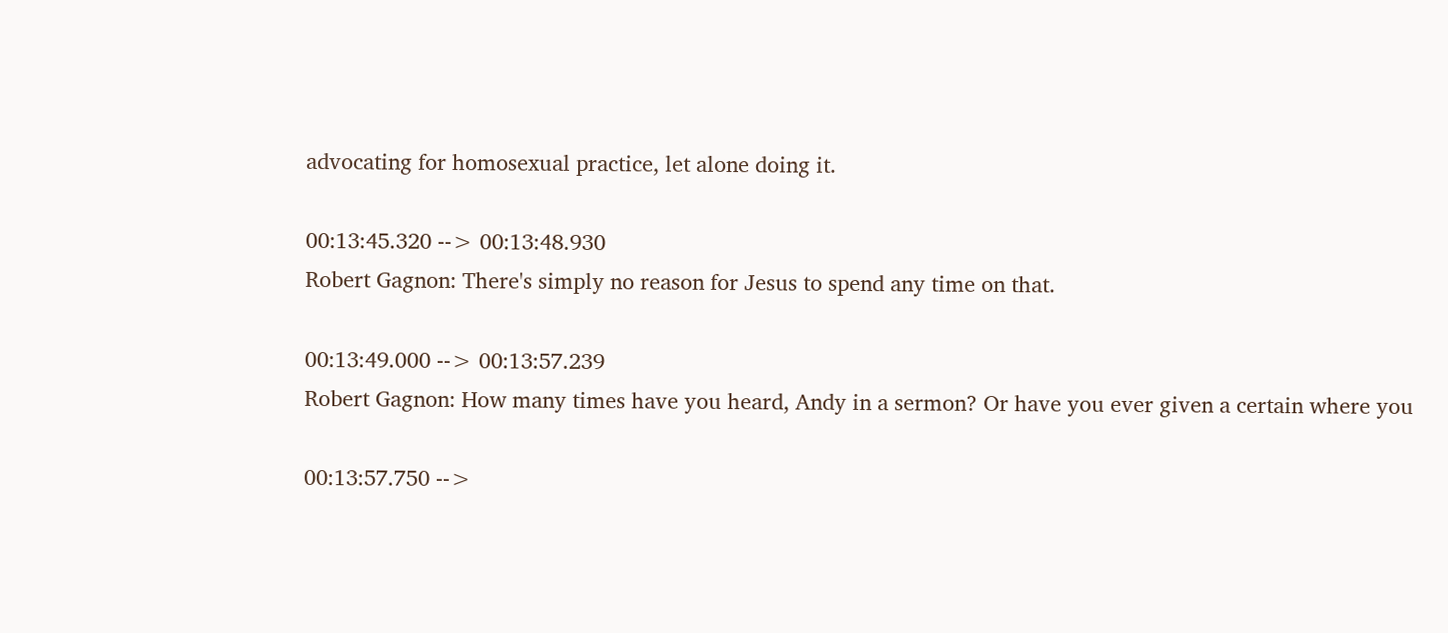advocating for homosexual practice, let alone doing it.

00:13:45.320 --> 00:13:48.930
Robert Gagnon: There's simply no reason for Jesus to spend any time on that.

00:13:49.000 --> 00:13:57.239
Robert Gagnon: How many times have you heard, Andy in a sermon? Or have you ever given a certain where you

00:13:57.750 -->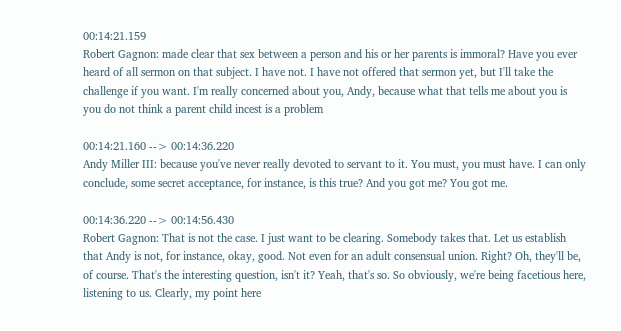00:14:21.159
Robert Gagnon: made clear that sex between a person and his or her parents is immoral? Have you ever heard of all sermon on that subject. I have not. I have not offered that sermon yet, but I'll take the challenge if you want. I'm really concerned about you, Andy, because what that tells me about you is you do not think a parent child incest is a problem

00:14:21.160 --> 00:14:36.220
Andy Miller III: because you've never really devoted to servant to it. You must, you must have. I can only conclude, some secret acceptance, for instance, is this true? And you got me? You got me.

00:14:36.220 --> 00:14:56.430
Robert Gagnon: That is not the case. I just want to be clearing. Somebody takes that. Let us establish that Andy is not, for instance, okay, good. Not even for an adult consensual union. Right? Oh, they'll be, of course. That's the interesting question, isn't it? Yeah, that's so. So obviously, we're being facetious here, listening to us. Clearly, my point here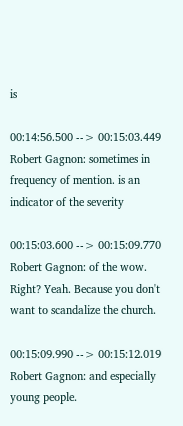is

00:14:56.500 --> 00:15:03.449
Robert Gagnon: sometimes in frequency of mention. is an indicator of the severity

00:15:03.600 --> 00:15:09.770
Robert Gagnon: of the wow. Right? Yeah. Because you don't want to scandalize the church.

00:15:09.990 --> 00:15:12.019
Robert Gagnon: and especially young people.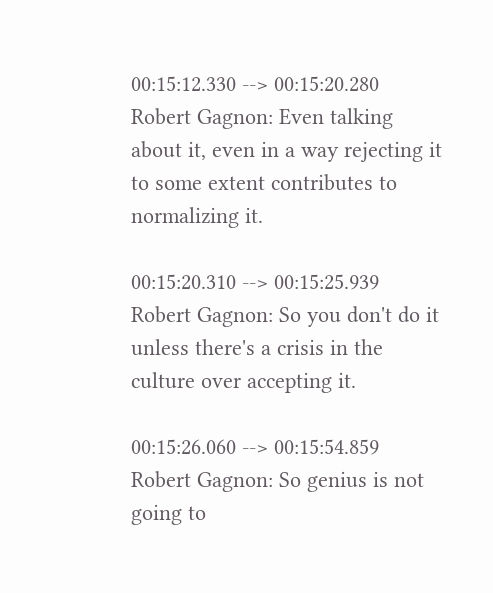00:15:12.330 --> 00:15:20.280
Robert Gagnon: Even talking about it, even in a way rejecting it to some extent contributes to normalizing it.

00:15:20.310 --> 00:15:25.939
Robert Gagnon: So you don't do it unless there's a crisis in the culture over accepting it.

00:15:26.060 --> 00:15:54.859
Robert Gagnon: So genius is not going to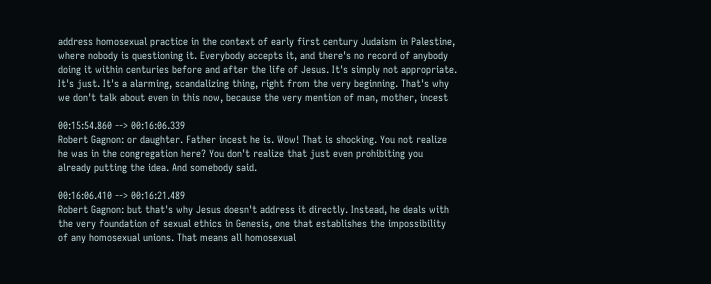address homosexual practice in the context of early first century Judaism in Palestine, where nobody is questioning it. Everybody accepts it, and there's no record of anybody doing it within centuries before and after the life of Jesus. It's simply not appropriate. It's just. It's a alarming, scandalizing thing, right from the very beginning. That's why we don't talk about even in this now, because the very mention of man, mother, incest

00:15:54.860 --> 00:16:06.339
Robert Gagnon: or daughter. Father incest he is. Wow! That is shocking. You not realize he was in the congregation here? You don't realize that just even prohibiting you already putting the idea. And somebody said.

00:16:06.410 --> 00:16:21.489
Robert Gagnon: but that's why Jesus doesn't address it directly. Instead, he deals with the very foundation of sexual ethics in Genesis, one that establishes the impossibility of any homosexual unions. That means all homosexual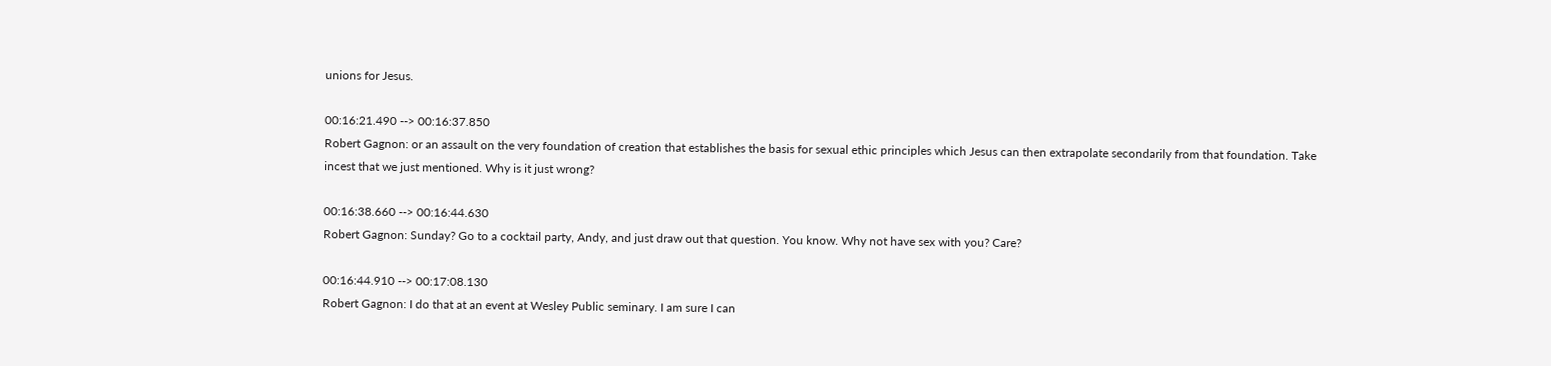unions for Jesus.

00:16:21.490 --> 00:16:37.850
Robert Gagnon: or an assault on the very foundation of creation that establishes the basis for sexual ethic principles which Jesus can then extrapolate secondarily from that foundation. Take incest that we just mentioned. Why is it just wrong?

00:16:38.660 --> 00:16:44.630
Robert Gagnon: Sunday? Go to a cocktail party, Andy, and just draw out that question. You know. Why not have sex with you? Care?

00:16:44.910 --> 00:17:08.130
Robert Gagnon: I do that at an event at Wesley Public seminary. I am sure I can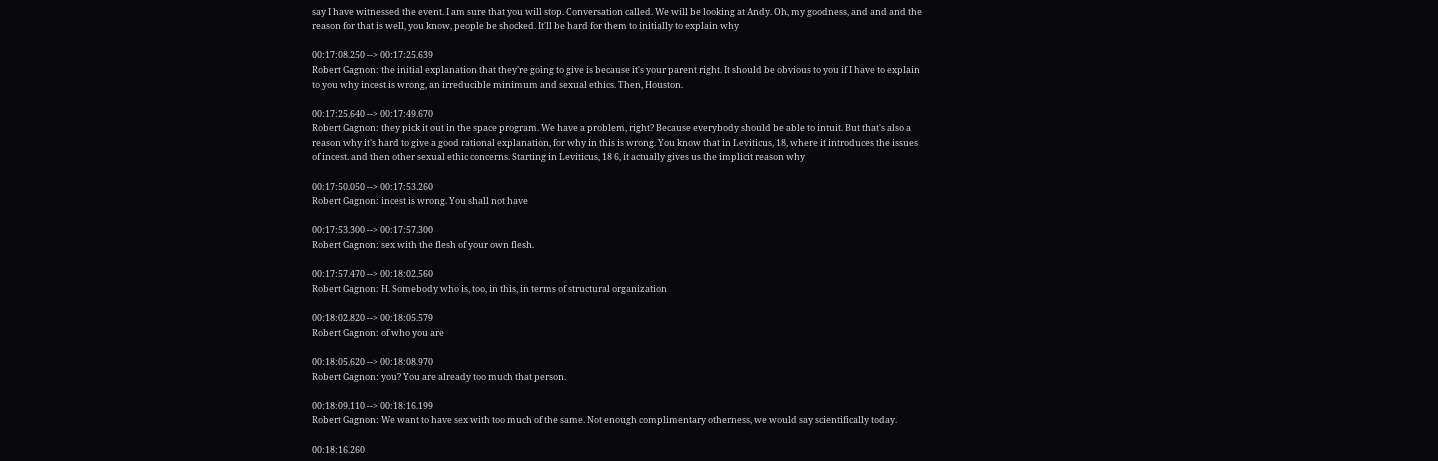say I have witnessed the event. I am sure that you will stop. Conversation called. We will be looking at Andy. Oh, my goodness, and and and the reason for that is well, you know, people be shocked. It'll be hard for them to initially to explain why

00:17:08.250 --> 00:17:25.639
Robert Gagnon: the initial explanation that they're going to give is because it's your parent right. It should be obvious to you if I have to explain to you why incest is wrong, an irreducible minimum and sexual ethics. Then, Houston.

00:17:25.640 --> 00:17:49.670
Robert Gagnon: they pick it out in the space program. We have a problem, right? Because everybody should be able to intuit. But that's also a reason why it's hard to give a good rational explanation, for why in this is wrong. You know that in Leviticus, 18, where it introduces the issues of incest. and then other sexual ethic concerns. Starting in Leviticus, 18 6, it actually gives us the implicit reason why

00:17:50.050 --> 00:17:53.260
Robert Gagnon: incest is wrong. You shall not have

00:17:53.300 --> 00:17:57.300
Robert Gagnon: sex with the flesh of your own flesh.

00:17:57.470 --> 00:18:02.560
Robert Gagnon: H. Somebody who is, too, in this, in terms of structural organization

00:18:02.820 --> 00:18:05.579
Robert Gagnon: of who you are

00:18:05.620 --> 00:18:08.970
Robert Gagnon: you? You are already too much that person.

00:18:09.110 --> 00:18:16.199
Robert Gagnon: We want to have sex with too much of the same. Not enough complimentary otherness, we would say scientifically today.

00:18:16.260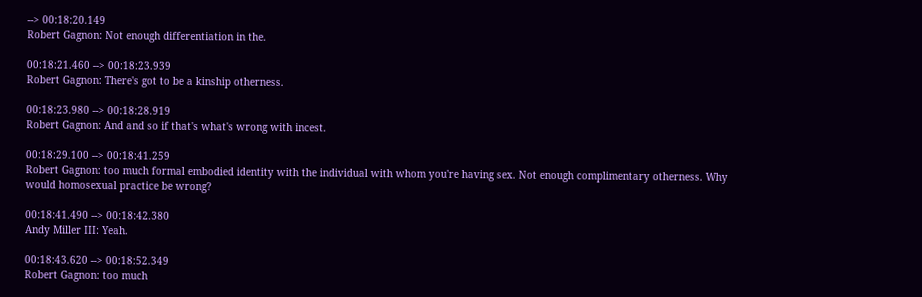--> 00:18:20.149
Robert Gagnon: Not enough differentiation in the.

00:18:21.460 --> 00:18:23.939
Robert Gagnon: There's got to be a kinship otherness.

00:18:23.980 --> 00:18:28.919
Robert Gagnon: And and so if that's what's wrong with incest.

00:18:29.100 --> 00:18:41.259
Robert Gagnon: too much formal embodied identity with the individual with whom you're having sex. Not enough complimentary otherness. Why would homosexual practice be wrong?

00:18:41.490 --> 00:18:42.380
Andy Miller III: Yeah.

00:18:43.620 --> 00:18:52.349
Robert Gagnon: too much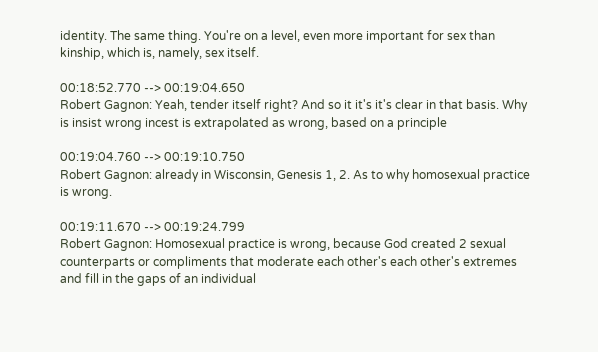identity. The same thing. You're on a level, even more important for sex than kinship, which is, namely, sex itself.

00:18:52.770 --> 00:19:04.650
Robert Gagnon: Yeah, tender itself right? And so it it's it's clear in that basis. Why is insist wrong incest is extrapolated as wrong, based on a principle

00:19:04.760 --> 00:19:10.750
Robert Gagnon: already in Wisconsin, Genesis 1, 2. As to why homosexual practice is wrong.

00:19:11.670 --> 00:19:24.799
Robert Gagnon: Homosexual practice is wrong, because God created 2 sexual counterparts or compliments that moderate each other's each other's extremes and fill in the gaps of an individual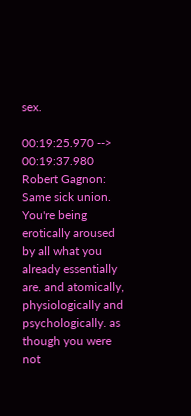sex.

00:19:25.970 --> 00:19:37.980
Robert Gagnon: Same sick union. You're being erotically aroused by all what you already essentially are. and atomically, physiologically and psychologically. as though you were not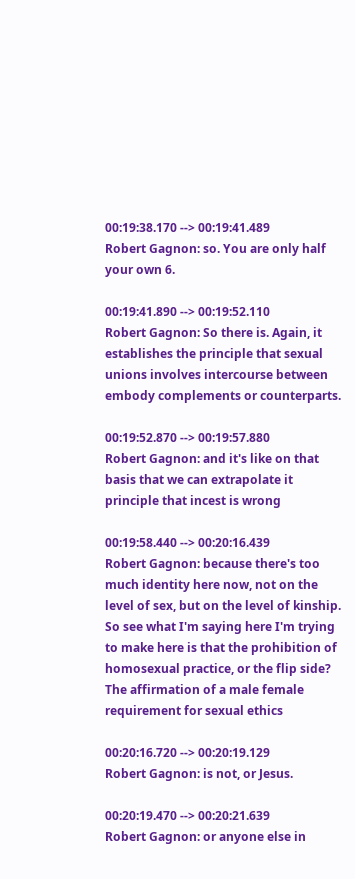00:19:38.170 --> 00:19:41.489
Robert Gagnon: so. You are only half your own 6.

00:19:41.890 --> 00:19:52.110
Robert Gagnon: So there is. Again, it establishes the principle that sexual unions involves intercourse between embody complements or counterparts.

00:19:52.870 --> 00:19:57.880
Robert Gagnon: and it's like on that basis that we can extrapolate it principle that incest is wrong

00:19:58.440 --> 00:20:16.439
Robert Gagnon: because there's too much identity here now, not on the level of sex, but on the level of kinship. So see what I'm saying here I'm trying to make here is that the prohibition of homosexual practice, or the flip side? The affirmation of a male female requirement for sexual ethics

00:20:16.720 --> 00:20:19.129
Robert Gagnon: is not, or Jesus.

00:20:19.470 --> 00:20:21.639
Robert Gagnon: or anyone else in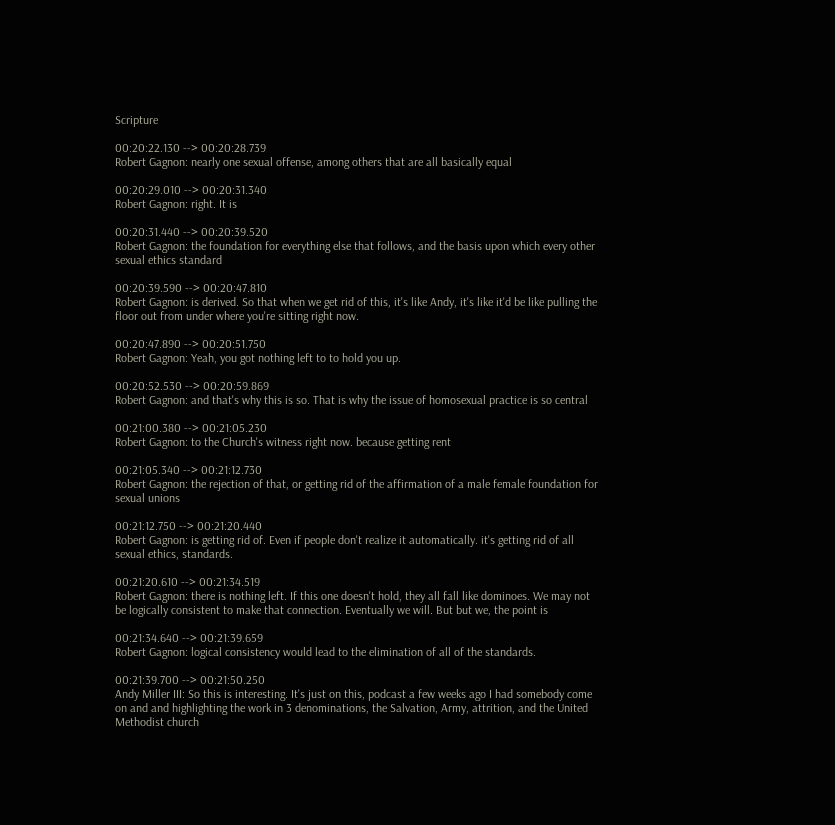Scripture

00:20:22.130 --> 00:20:28.739
Robert Gagnon: nearly one sexual offense, among others that are all basically equal

00:20:29.010 --> 00:20:31.340
Robert Gagnon: right. It is

00:20:31.440 --> 00:20:39.520
Robert Gagnon: the foundation for everything else that follows, and the basis upon which every other sexual ethics standard

00:20:39.590 --> 00:20:47.810
Robert Gagnon: is derived. So that when we get rid of this, it's like Andy, it's like it'd be like pulling the floor out from under where you're sitting right now.

00:20:47.890 --> 00:20:51.750
Robert Gagnon: Yeah, you got nothing left to to hold you up.

00:20:52.530 --> 00:20:59.869
Robert Gagnon: and that's why this is so. That is why the issue of homosexual practice is so central

00:21:00.380 --> 00:21:05.230
Robert Gagnon: to the Church's witness right now. because getting rent

00:21:05.340 --> 00:21:12.730
Robert Gagnon: the rejection of that, or getting rid of the affirmation of a male female foundation for sexual unions

00:21:12.750 --> 00:21:20.440
Robert Gagnon: is getting rid of. Even if people don't realize it automatically. it's getting rid of all sexual ethics, standards.

00:21:20.610 --> 00:21:34.519
Robert Gagnon: there is nothing left. If this one doesn't hold, they all fall like dominoes. We may not be logically consistent to make that connection. Eventually we will. But but we, the point is

00:21:34.640 --> 00:21:39.659
Robert Gagnon: logical consistency would lead to the elimination of all of the standards.

00:21:39.700 --> 00:21:50.250
Andy Miller III: So this is interesting. It's just on this, podcast a few weeks ago I had somebody come on and and highlighting the work in 3 denominations, the Salvation, Army, attrition, and the United Methodist church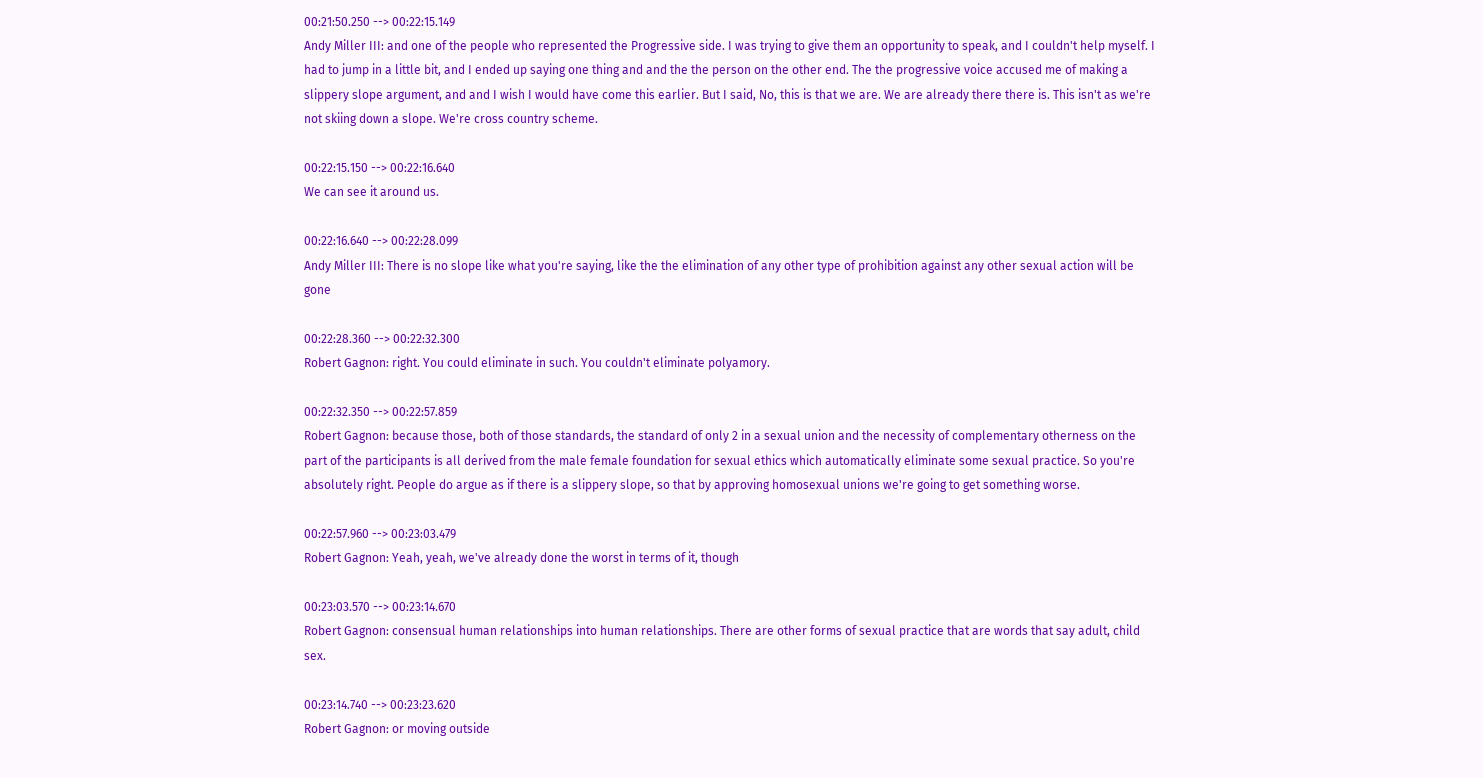00:21:50.250 --> 00:22:15.149
Andy Miller III: and one of the people who represented the Progressive side. I was trying to give them an opportunity to speak, and I couldn't help myself. I had to jump in a little bit, and I ended up saying one thing and and the the person on the other end. The the progressive voice accused me of making a slippery slope argument, and and I wish I would have come this earlier. But I said, No, this is that we are. We are already there there is. This isn't as we're not skiing down a slope. We're cross country scheme.

00:22:15.150 --> 00:22:16.640
We can see it around us.

00:22:16.640 --> 00:22:28.099
Andy Miller III: There is no slope like what you're saying, like the the elimination of any other type of prohibition against any other sexual action will be gone

00:22:28.360 --> 00:22:32.300
Robert Gagnon: right. You could eliminate in such. You couldn't eliminate polyamory.

00:22:32.350 --> 00:22:57.859
Robert Gagnon: because those, both of those standards, the standard of only 2 in a sexual union and the necessity of complementary otherness on the part of the participants is all derived from the male female foundation for sexual ethics which automatically eliminate some sexual practice. So you're absolutely right. People do argue as if there is a slippery slope, so that by approving homosexual unions we're going to get something worse.

00:22:57.960 --> 00:23:03.479
Robert Gagnon: Yeah, yeah, we've already done the worst in terms of it, though

00:23:03.570 --> 00:23:14.670
Robert Gagnon: consensual human relationships into human relationships. There are other forms of sexual practice that are words that say adult, child sex.

00:23:14.740 --> 00:23:23.620
Robert Gagnon: or moving outside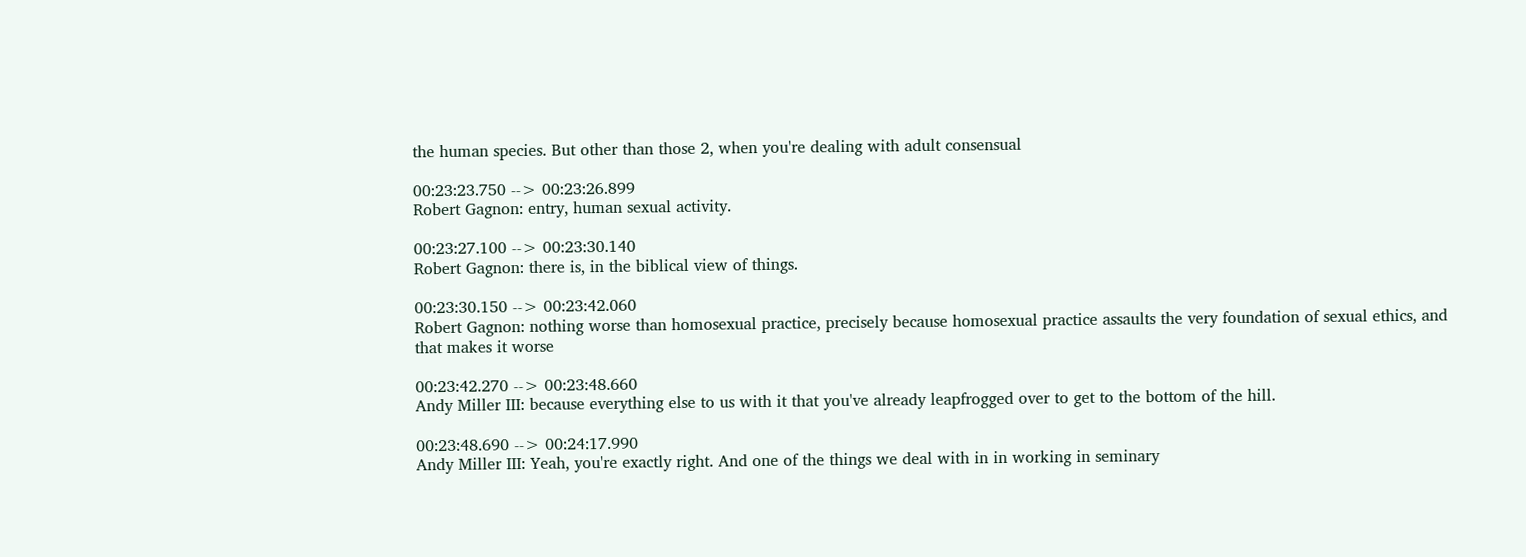the human species. But other than those 2, when you're dealing with adult consensual

00:23:23.750 --> 00:23:26.899
Robert Gagnon: entry, human sexual activity.

00:23:27.100 --> 00:23:30.140
Robert Gagnon: there is, in the biblical view of things.

00:23:30.150 --> 00:23:42.060
Robert Gagnon: nothing worse than homosexual practice, precisely because homosexual practice assaults the very foundation of sexual ethics, and that makes it worse

00:23:42.270 --> 00:23:48.660
Andy Miller III: because everything else to us with it that you've already leapfrogged over to get to the bottom of the hill.

00:23:48.690 --> 00:24:17.990
Andy Miller III: Yeah, you're exactly right. And one of the things we deal with in in working in seminary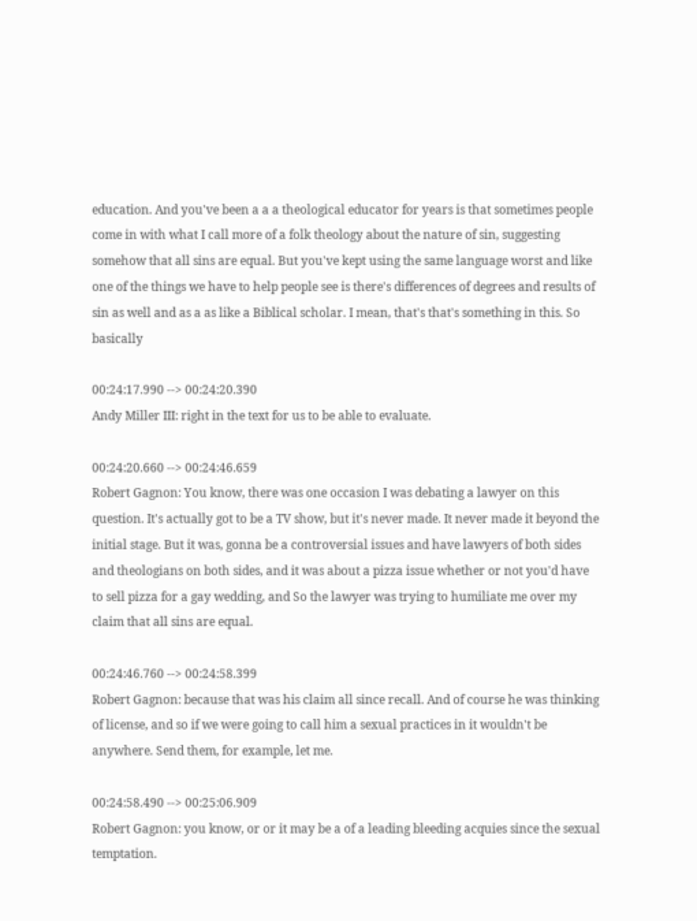education. And you've been a a a theological educator for years is that sometimes people come in with what I call more of a folk theology about the nature of sin, suggesting somehow that all sins are equal. But you've kept using the same language worst and like one of the things we have to help people see is there's differences of degrees and results of sin as well and as a as like a Biblical scholar. I mean, that's that's something in this. So basically

00:24:17.990 --> 00:24:20.390
Andy Miller III: right in the text for us to be able to evaluate.

00:24:20.660 --> 00:24:46.659
Robert Gagnon: You know, there was one occasion I was debating a lawyer on this question. It's actually got to be a TV show, but it's never made. It never made it beyond the initial stage. But it was, gonna be a controversial issues and have lawyers of both sides and theologians on both sides, and it was about a pizza issue whether or not you'd have to sell pizza for a gay wedding, and So the lawyer was trying to humiliate me over my claim that all sins are equal.

00:24:46.760 --> 00:24:58.399
Robert Gagnon: because that was his claim all since recall. And of course he was thinking of license, and so if we were going to call him a sexual practices in it wouldn't be anywhere. Send them, for example, let me.

00:24:58.490 --> 00:25:06.909
Robert Gagnon: you know, or or it may be a of a leading bleeding acquies since the sexual temptation.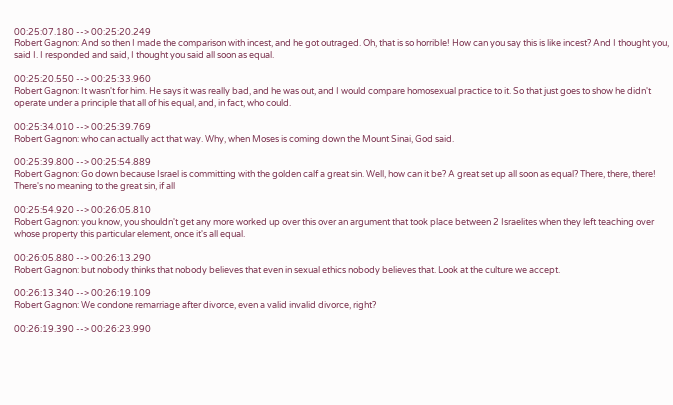00:25:07.180 --> 00:25:20.249
Robert Gagnon: And so then I made the comparison with incest, and he got outraged. Oh, that is so horrible! How can you say this is like incest? And I thought you, said I. I responded and said, I thought you said all soon as equal.

00:25:20.550 --> 00:25:33.960
Robert Gagnon: It wasn't for him. He says it was really bad, and he was out, and I would compare homosexual practice to it. So that just goes to show he didn't operate under a principle that all of his equal, and, in fact, who could.

00:25:34.010 --> 00:25:39.769
Robert Gagnon: who can actually act that way. Why, when Moses is coming down the Mount Sinai, God said.

00:25:39.800 --> 00:25:54.889
Robert Gagnon: Go down because Israel is committing with the golden calf a great sin. Well, how can it be? A great set up all soon as equal? There, there, there! There's no meaning to the great sin, if all

00:25:54.920 --> 00:26:05.810
Robert Gagnon: you know, you shouldn't get any more worked up over this over an argument that took place between 2 Israelites when they left teaching over whose property this particular element, once it's all equal.

00:26:05.880 --> 00:26:13.290
Robert Gagnon: but nobody thinks that nobody believes that even in sexual ethics nobody believes that. Look at the culture we accept.

00:26:13.340 --> 00:26:19.109
Robert Gagnon: We condone remarriage after divorce, even a valid invalid divorce, right?

00:26:19.390 --> 00:26:23.990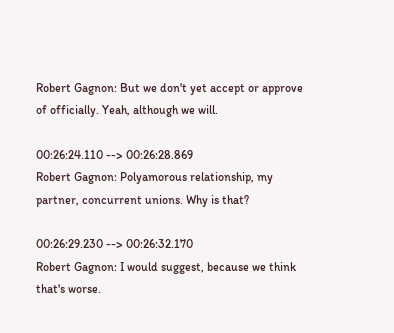Robert Gagnon: But we don't yet accept or approve of officially. Yeah, although we will.

00:26:24.110 --> 00:26:28.869
Robert Gagnon: Polyamorous relationship, my partner, concurrent unions. Why is that?

00:26:29.230 --> 00:26:32.170
Robert Gagnon: I would suggest, because we think that's worse.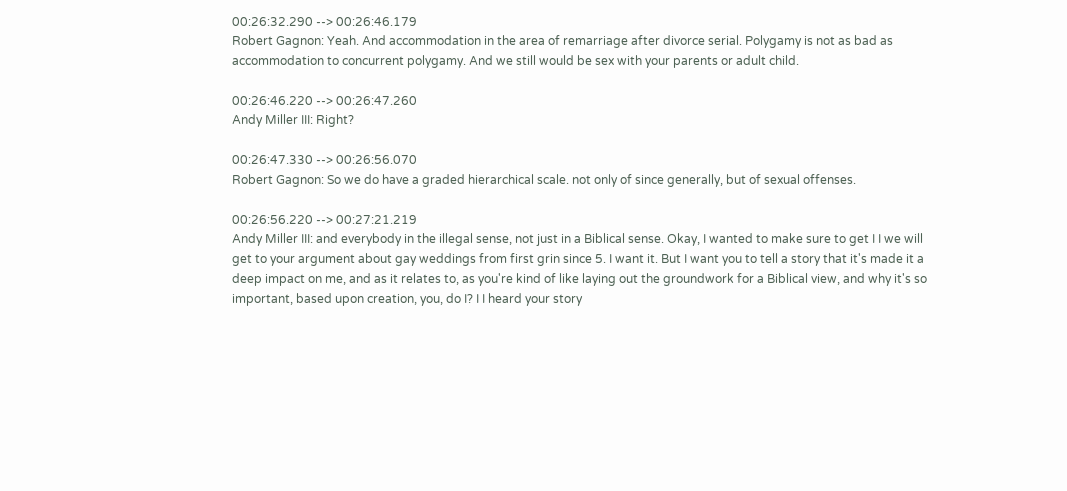00:26:32.290 --> 00:26:46.179
Robert Gagnon: Yeah. And accommodation in the area of remarriage after divorce serial. Polygamy is not as bad as accommodation to concurrent polygamy. And we still would be sex with your parents or adult child.

00:26:46.220 --> 00:26:47.260
Andy Miller III: Right?

00:26:47.330 --> 00:26:56.070
Robert Gagnon: So we do have a graded hierarchical scale. not only of since generally, but of sexual offenses.

00:26:56.220 --> 00:27:21.219
Andy Miller III: and everybody in the illegal sense, not just in a Biblical sense. Okay, I wanted to make sure to get I I we will get to your argument about gay weddings from first grin since 5. I want it. But I want you to tell a story that it's made it a deep impact on me, and as it relates to, as you're kind of like laying out the groundwork for a Biblical view, and why it's so important, based upon creation, you, do I? I I heard your story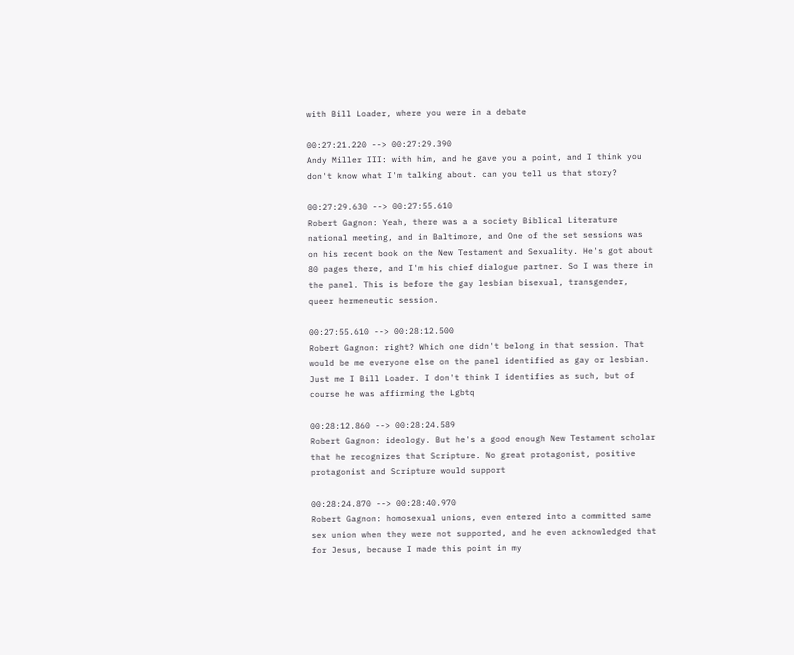with Bill Loader, where you were in a debate

00:27:21.220 --> 00:27:29.390
Andy Miller III: with him, and he gave you a point, and I think you don't know what I'm talking about. can you tell us that story?

00:27:29.630 --> 00:27:55.610
Robert Gagnon: Yeah, there was a a society Biblical Literature national meeting, and in Baltimore, and One of the set sessions was on his recent book on the New Testament and Sexuality. He's got about 80 pages there, and I'm his chief dialogue partner. So I was there in the panel. This is before the gay lesbian bisexual, transgender, queer hermeneutic session.

00:27:55.610 --> 00:28:12.500
Robert Gagnon: right? Which one didn't belong in that session. That would be me everyone else on the panel identified as gay or lesbian. Just me I Bill Loader. I don't think I identifies as such, but of course he was affirming the Lgbtq

00:28:12.860 --> 00:28:24.589
Robert Gagnon: ideology. But he's a good enough New Testament scholar that he recognizes that Scripture. No great protagonist, positive protagonist and Scripture would support

00:28:24.870 --> 00:28:40.970
Robert Gagnon: homosexual unions, even entered into a committed same sex union when they were not supported, and he even acknowledged that for Jesus, because I made this point in my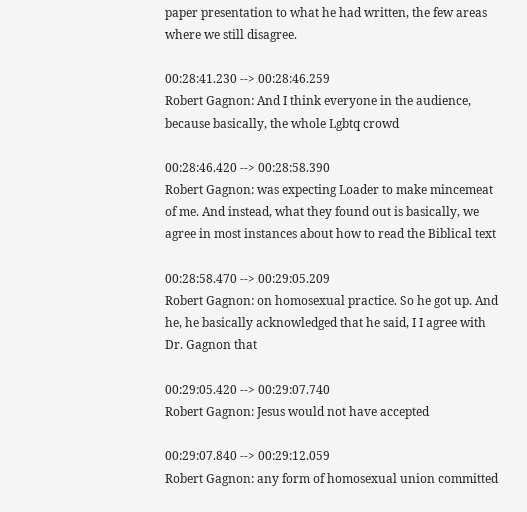paper presentation to what he had written, the few areas where we still disagree.

00:28:41.230 --> 00:28:46.259
Robert Gagnon: And I think everyone in the audience, because basically, the whole Lgbtq crowd

00:28:46.420 --> 00:28:58.390
Robert Gagnon: was expecting Loader to make mincemeat of me. And instead, what they found out is basically, we agree in most instances about how to read the Biblical text

00:28:58.470 --> 00:29:05.209
Robert Gagnon: on homosexual practice. So he got up. And he, he basically acknowledged that he said, I I agree with Dr. Gagnon that

00:29:05.420 --> 00:29:07.740
Robert Gagnon: Jesus would not have accepted

00:29:07.840 --> 00:29:12.059
Robert Gagnon: any form of homosexual union committed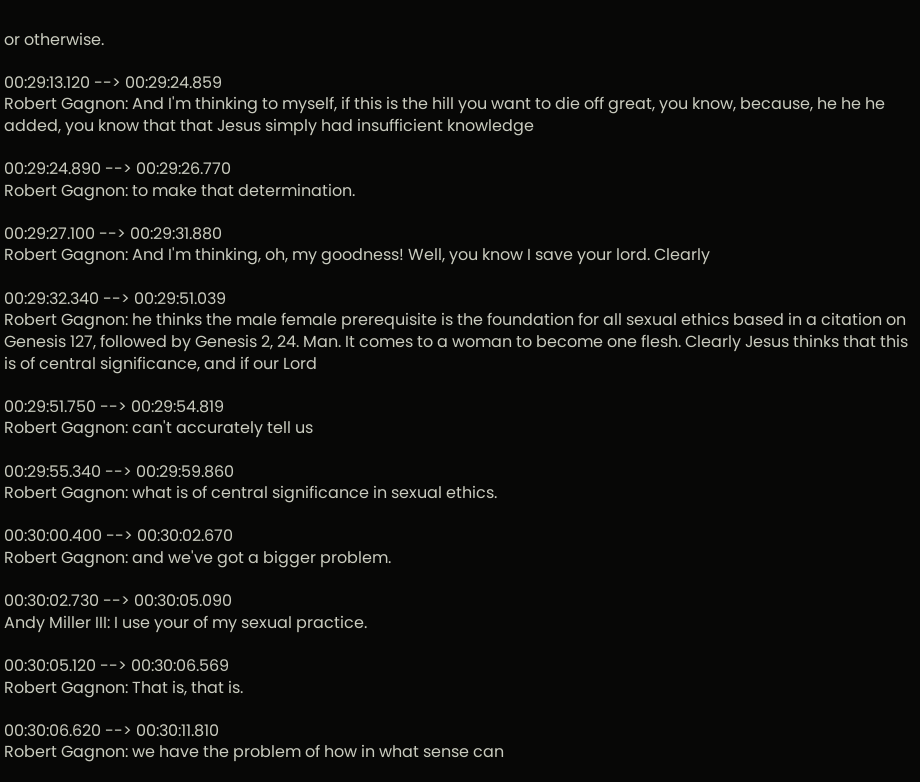or otherwise.

00:29:13.120 --> 00:29:24.859
Robert Gagnon: And I'm thinking to myself, if this is the hill you want to die off great, you know, because, he he he added, you know that that Jesus simply had insufficient knowledge

00:29:24.890 --> 00:29:26.770
Robert Gagnon: to make that determination.

00:29:27.100 --> 00:29:31.880
Robert Gagnon: And I'm thinking, oh, my goodness! Well, you know I save your lord. Clearly

00:29:32.340 --> 00:29:51.039
Robert Gagnon: he thinks the male female prerequisite is the foundation for all sexual ethics based in a citation on Genesis 127, followed by Genesis 2, 24. Man. It comes to a woman to become one flesh. Clearly Jesus thinks that this is of central significance, and if our Lord

00:29:51.750 --> 00:29:54.819
Robert Gagnon: can't accurately tell us

00:29:55.340 --> 00:29:59.860
Robert Gagnon: what is of central significance in sexual ethics.

00:30:00.400 --> 00:30:02.670
Robert Gagnon: and we've got a bigger problem.

00:30:02.730 --> 00:30:05.090
Andy Miller III: I use your of my sexual practice.

00:30:05.120 --> 00:30:06.569
Robert Gagnon: That is, that is.

00:30:06.620 --> 00:30:11.810
Robert Gagnon: we have the problem of how in what sense can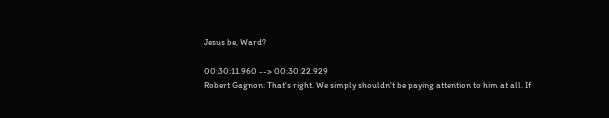Jesus be, Ward?

00:30:11.960 --> 00:30:22.929
Robert Gagnon: That's right. We simply shouldn't be paying attention to him at all. If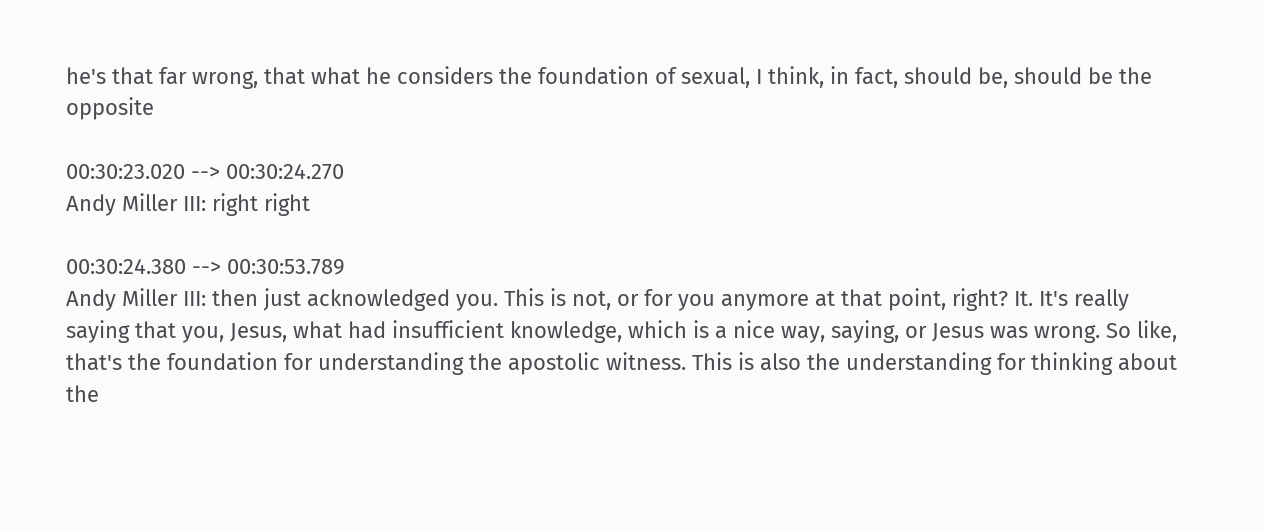he's that far wrong, that what he considers the foundation of sexual, I think, in fact, should be, should be the opposite

00:30:23.020 --> 00:30:24.270
Andy Miller III: right right

00:30:24.380 --> 00:30:53.789
Andy Miller III: then just acknowledged you. This is not, or for you anymore at that point, right? It. It's really saying that you, Jesus, what had insufficient knowledge, which is a nice way, saying, or Jesus was wrong. So like, that's the foundation for understanding the apostolic witness. This is also the understanding for thinking about the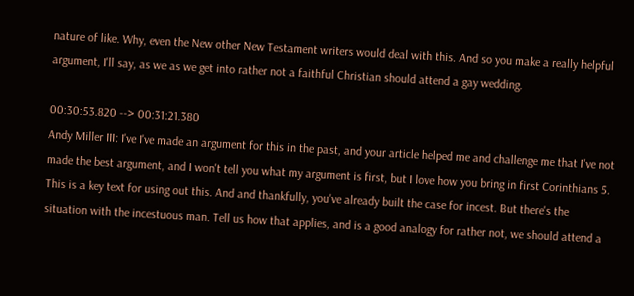nature of like. Why, even the New other New Testament writers would deal with this. And so you make a really helpful argument, I'll say, as we as we get into rather not a faithful Christian should attend a gay wedding.

00:30:53.820 --> 00:31:21.380
Andy Miller III: I've I've made an argument for this in the past, and your article helped me and challenge me that I've not made the best argument, and I won't tell you what my argument is first, but I love how you bring in first Corinthians 5. This is a key text for using out this. And and thankfully, you've already built the case for incest. But there's the situation with the incestuous man. Tell us how that applies, and is a good analogy for rather not, we should attend a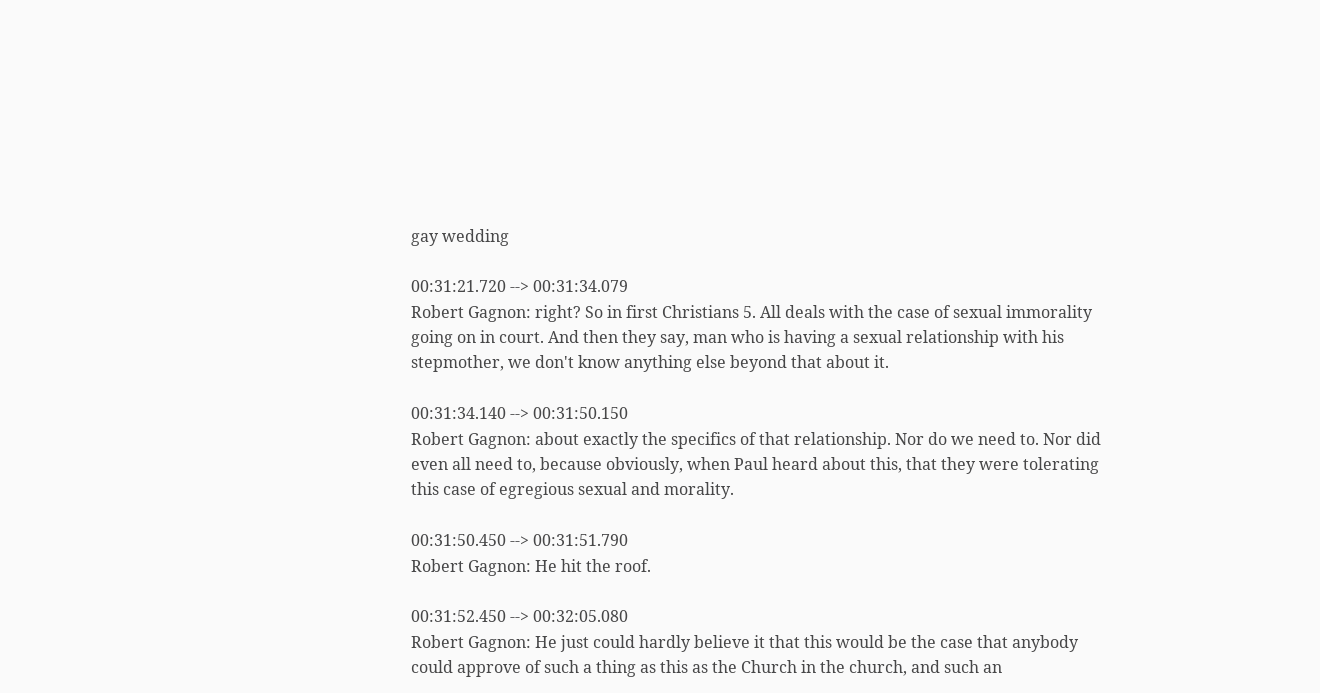gay wedding

00:31:21.720 --> 00:31:34.079
Robert Gagnon: right? So in first Christians 5. All deals with the case of sexual immorality going on in court. And then they say, man who is having a sexual relationship with his stepmother, we don't know anything else beyond that about it.

00:31:34.140 --> 00:31:50.150
Robert Gagnon: about exactly the specifics of that relationship. Nor do we need to. Nor did even all need to, because obviously, when Paul heard about this, that they were tolerating this case of egregious sexual and morality.

00:31:50.450 --> 00:31:51.790
Robert Gagnon: He hit the roof.

00:31:52.450 --> 00:32:05.080
Robert Gagnon: He just could hardly believe it that this would be the case that anybody could approve of such a thing as this as the Church in the church, and such an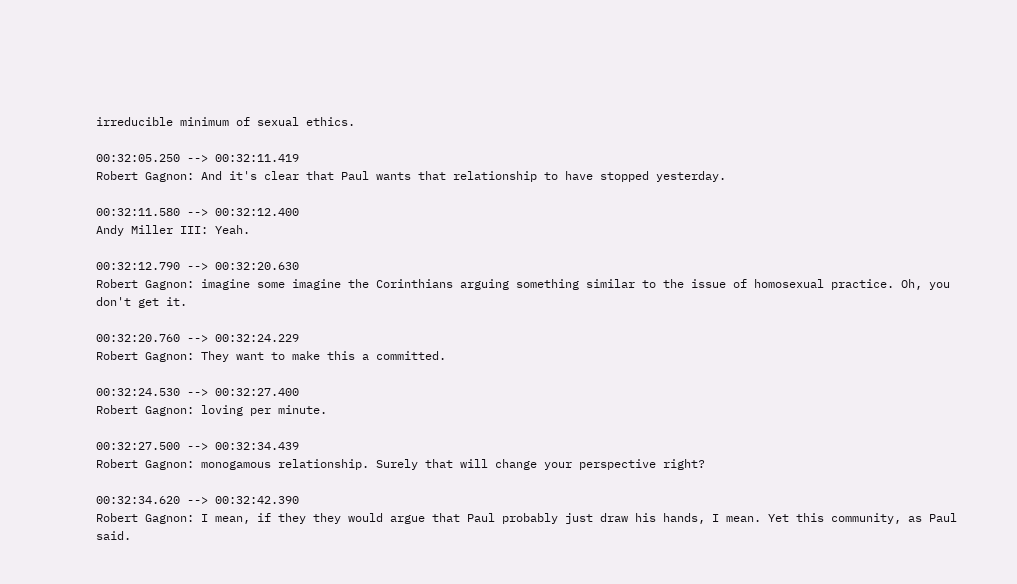irreducible minimum of sexual ethics.

00:32:05.250 --> 00:32:11.419
Robert Gagnon: And it's clear that Paul wants that relationship to have stopped yesterday.

00:32:11.580 --> 00:32:12.400
Andy Miller III: Yeah.

00:32:12.790 --> 00:32:20.630
Robert Gagnon: imagine some imagine the Corinthians arguing something similar to the issue of homosexual practice. Oh, you don't get it.

00:32:20.760 --> 00:32:24.229
Robert Gagnon: They want to make this a committed.

00:32:24.530 --> 00:32:27.400
Robert Gagnon: loving per minute.

00:32:27.500 --> 00:32:34.439
Robert Gagnon: monogamous relationship. Surely that will change your perspective right?

00:32:34.620 --> 00:32:42.390
Robert Gagnon: I mean, if they they would argue that Paul probably just draw his hands, I mean. Yet this community, as Paul said.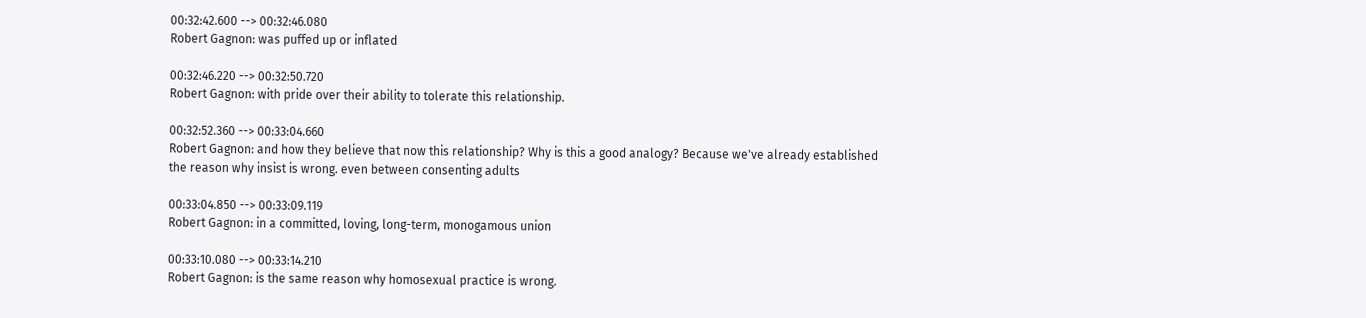00:32:42.600 --> 00:32:46.080
Robert Gagnon: was puffed up or inflated

00:32:46.220 --> 00:32:50.720
Robert Gagnon: with pride over their ability to tolerate this relationship.

00:32:52.360 --> 00:33:04.660
Robert Gagnon: and how they believe that now this relationship? Why is this a good analogy? Because we've already established the reason why insist is wrong. even between consenting adults

00:33:04.850 --> 00:33:09.119
Robert Gagnon: in a committed, loving, long-term, monogamous union

00:33:10.080 --> 00:33:14.210
Robert Gagnon: is the same reason why homosexual practice is wrong.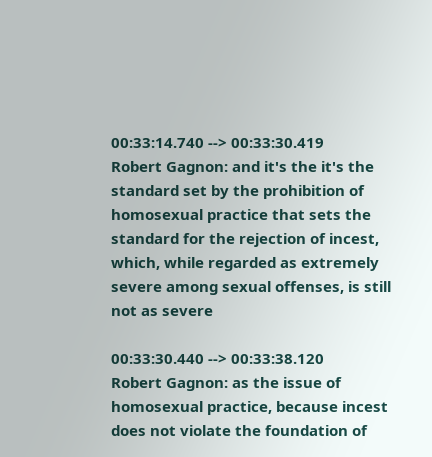00:33:14.740 --> 00:33:30.419
Robert Gagnon: and it's the it's the standard set by the prohibition of homosexual practice that sets the standard for the rejection of incest, which, while regarded as extremely severe among sexual offenses, is still not as severe

00:33:30.440 --> 00:33:38.120
Robert Gagnon: as the issue of homosexual practice, because incest does not violate the foundation of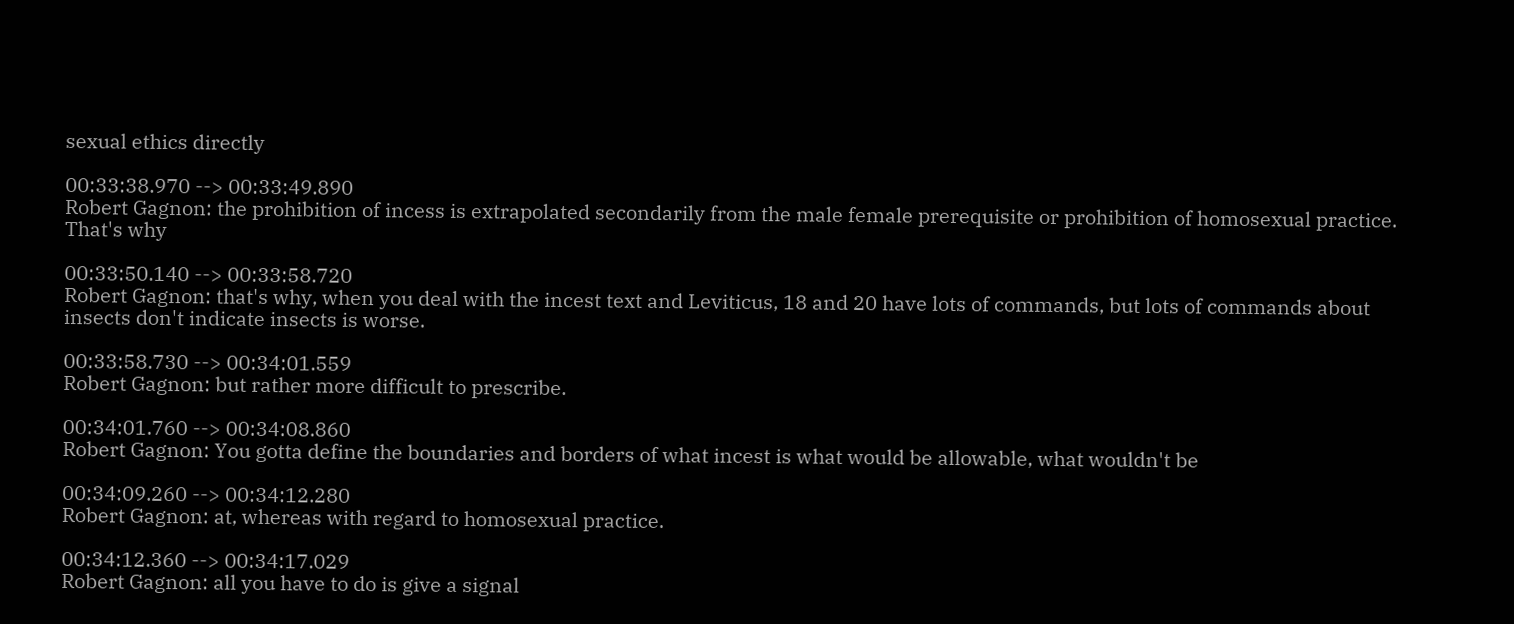sexual ethics directly

00:33:38.970 --> 00:33:49.890
Robert Gagnon: the prohibition of incess is extrapolated secondarily from the male female prerequisite or prohibition of homosexual practice. That's why

00:33:50.140 --> 00:33:58.720
Robert Gagnon: that's why, when you deal with the incest text and Leviticus, 18 and 20 have lots of commands, but lots of commands about insects don't indicate insects is worse.

00:33:58.730 --> 00:34:01.559
Robert Gagnon: but rather more difficult to prescribe.

00:34:01.760 --> 00:34:08.860
Robert Gagnon: You gotta define the boundaries and borders of what incest is what would be allowable, what wouldn't be

00:34:09.260 --> 00:34:12.280
Robert Gagnon: at, whereas with regard to homosexual practice.

00:34:12.360 --> 00:34:17.029
Robert Gagnon: all you have to do is give a signal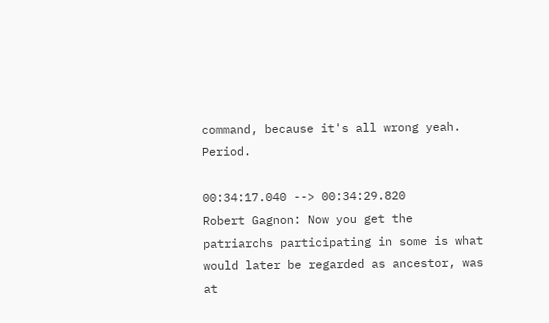command, because it's all wrong yeah. Period.

00:34:17.040 --> 00:34:29.820
Robert Gagnon: Now you get the patriarchs participating in some is what would later be regarded as ancestor, was at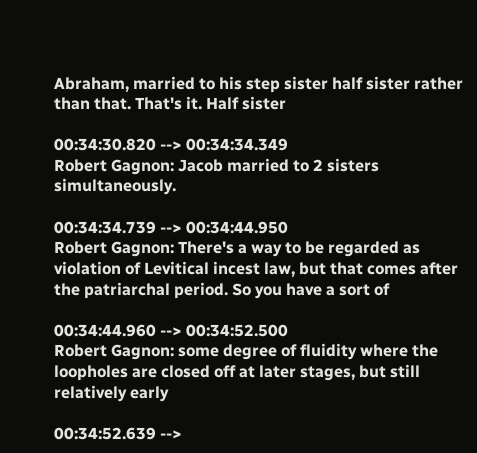Abraham, married to his step sister half sister rather than that. That's it. Half sister

00:34:30.820 --> 00:34:34.349
Robert Gagnon: Jacob married to 2 sisters simultaneously.

00:34:34.739 --> 00:34:44.950
Robert Gagnon: There's a way to be regarded as violation of Levitical incest law, but that comes after the patriarchal period. So you have a sort of

00:34:44.960 --> 00:34:52.500
Robert Gagnon: some degree of fluidity where the loopholes are closed off at later stages, but still relatively early

00:34:52.639 -->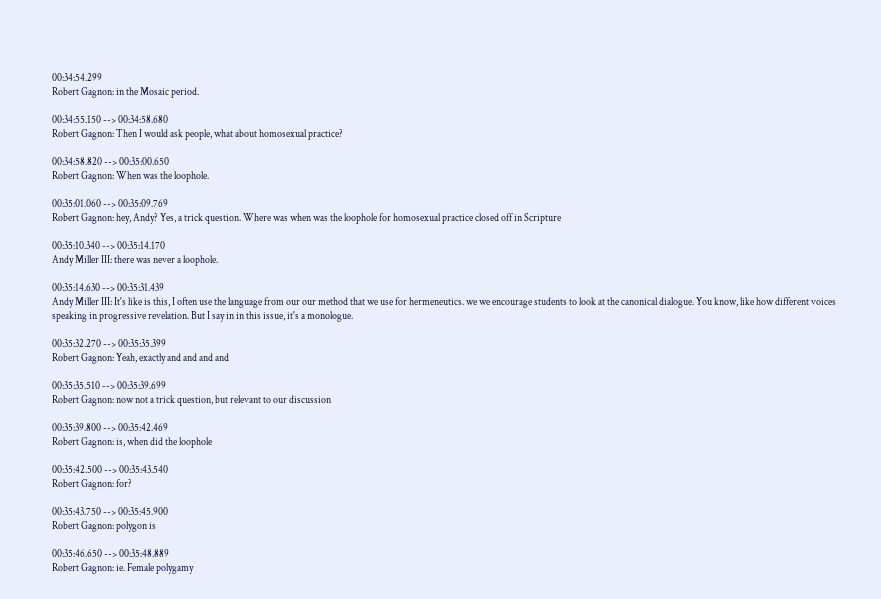00:34:54.299
Robert Gagnon: in the Mosaic period.

00:34:55.150 --> 00:34:58.680
Robert Gagnon: Then I would ask people, what about homosexual practice?

00:34:58.820 --> 00:35:00.650
Robert Gagnon: When was the loophole.

00:35:01.060 --> 00:35:09.769
Robert Gagnon: hey, Andy? Yes, a trick question. Where was when was the loophole for homosexual practice closed off in Scripture

00:35:10.340 --> 00:35:14.170
Andy Miller III: there was never a loophole.

00:35:14.630 --> 00:35:31.439
Andy Miller III: It's like is this, I often use the language from our our method that we use for hermeneutics. we we encourage students to look at the canonical dialogue. You know, like how different voices speaking in progressive revelation. But I say in in this issue, it's a monologue.

00:35:32.270 --> 00:35:35.399
Robert Gagnon: Yeah, exactly and and and and

00:35:35.510 --> 00:35:39.699
Robert Gagnon: now not a trick question, but relevant to our discussion

00:35:39.800 --> 00:35:42.469
Robert Gagnon: is, when did the loophole

00:35:42.500 --> 00:35:43.540
Robert Gagnon: for?

00:35:43.750 --> 00:35:45.900
Robert Gagnon: polygon is

00:35:46.650 --> 00:35:48.889
Robert Gagnon: ie. Female polygamy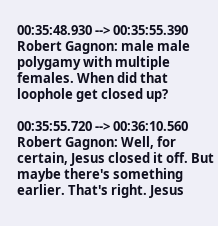00:35:48.930 --> 00:35:55.390
Robert Gagnon: male male polygamy with multiple females. When did that loophole get closed up?

00:35:55.720 --> 00:36:10.560
Robert Gagnon: Well, for certain, Jesus closed it off. But maybe there's something earlier. That's right. Jesus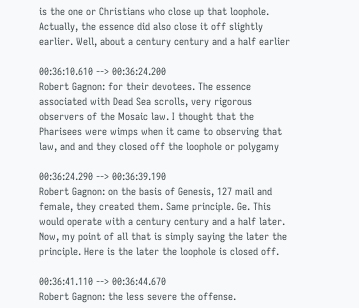is the one or Christians who close up that loophole. Actually, the essence did also close it off slightly earlier. Well, about a century century and a half earlier

00:36:10.610 --> 00:36:24.200
Robert Gagnon: for their devotees. The essence associated with Dead Sea scrolls, very rigorous observers of the Mosaic law. I thought that the Pharisees were wimps when it came to observing that law, and and they closed off the loophole or polygamy

00:36:24.290 --> 00:36:39.190
Robert Gagnon: on the basis of Genesis, 127 mail and female, they created them. Same principle. Ge. This would operate with a century century and a half later. Now, my point of all that is simply saying the later the principle. Here is the later the loophole is closed off.

00:36:41.110 --> 00:36:44.670
Robert Gagnon: the less severe the offense.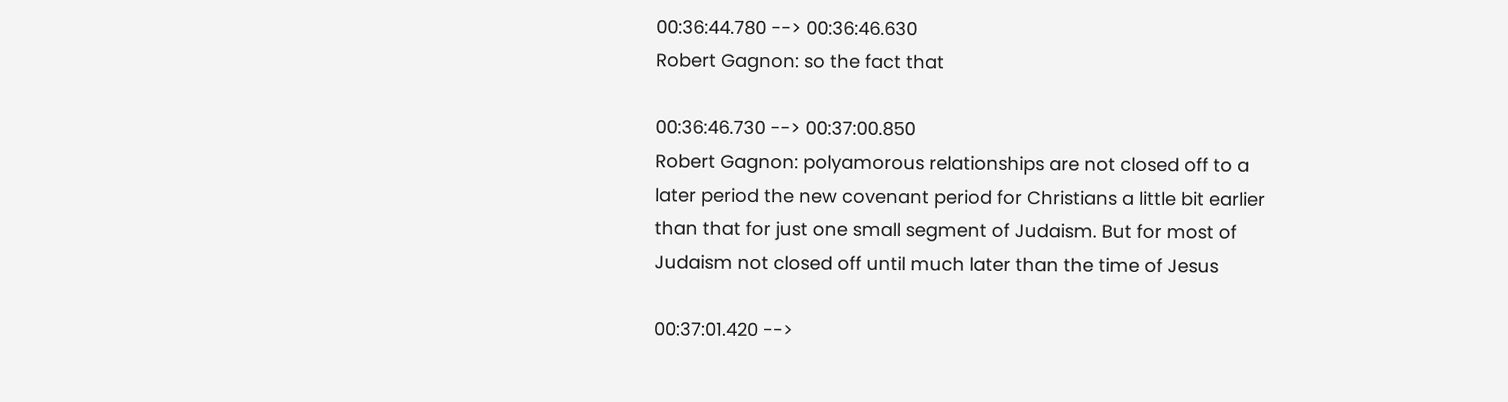00:36:44.780 --> 00:36:46.630
Robert Gagnon: so the fact that

00:36:46.730 --> 00:37:00.850
Robert Gagnon: polyamorous relationships are not closed off to a later period the new covenant period for Christians a little bit earlier than that for just one small segment of Judaism. But for most of Judaism not closed off until much later than the time of Jesus

00:37:01.420 -->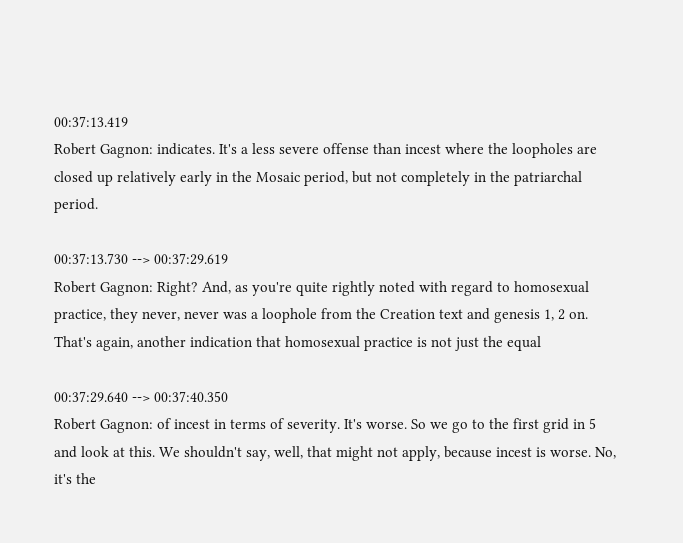00:37:13.419
Robert Gagnon: indicates. It's a less severe offense than incest where the loopholes are closed up relatively early in the Mosaic period, but not completely in the patriarchal period.

00:37:13.730 --> 00:37:29.619
Robert Gagnon: Right? And, as you're quite rightly noted with regard to homosexual practice, they never, never was a loophole from the Creation text and genesis 1, 2 on. That's again, another indication that homosexual practice is not just the equal

00:37:29.640 --> 00:37:40.350
Robert Gagnon: of incest in terms of severity. It's worse. So we go to the first grid in 5 and look at this. We shouldn't say, well, that might not apply, because incest is worse. No, it's the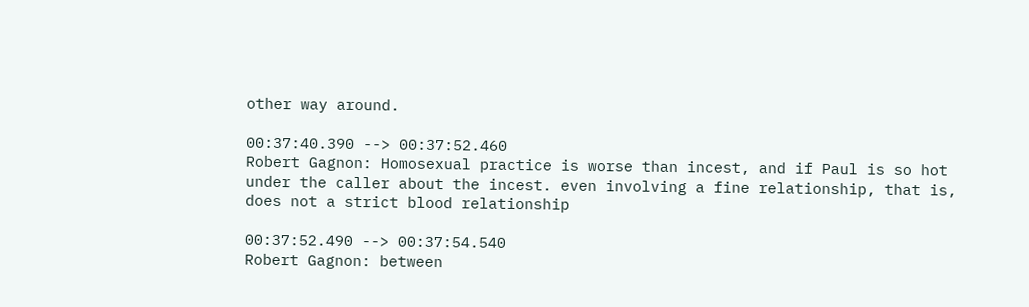other way around.

00:37:40.390 --> 00:37:52.460
Robert Gagnon: Homosexual practice is worse than incest, and if Paul is so hot under the caller about the incest. even involving a fine relationship, that is, does not a strict blood relationship

00:37:52.490 --> 00:37:54.540
Robert Gagnon: between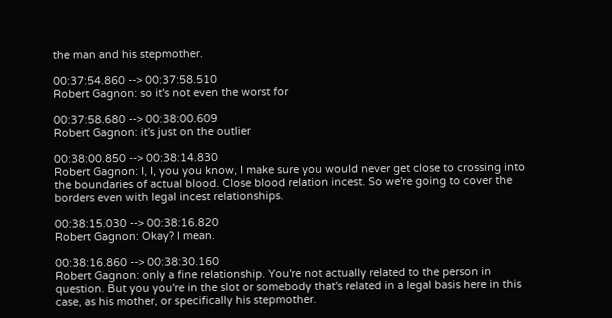the man and his stepmother.

00:37:54.860 --> 00:37:58.510
Robert Gagnon: so it's not even the worst for

00:37:58.680 --> 00:38:00.609
Robert Gagnon: it's just on the outlier

00:38:00.850 --> 00:38:14.830
Robert Gagnon: I, I, you you know, I make sure you would never get close to crossing into the boundaries of actual blood. Close blood relation incest. So we're going to cover the borders even with legal incest relationships.

00:38:15.030 --> 00:38:16.820
Robert Gagnon: Okay? I mean.

00:38:16.860 --> 00:38:30.160
Robert Gagnon: only a fine relationship. You're not actually related to the person in question. But you you're in the slot or somebody that's related in a legal basis here in this case, as his mother, or specifically his stepmother.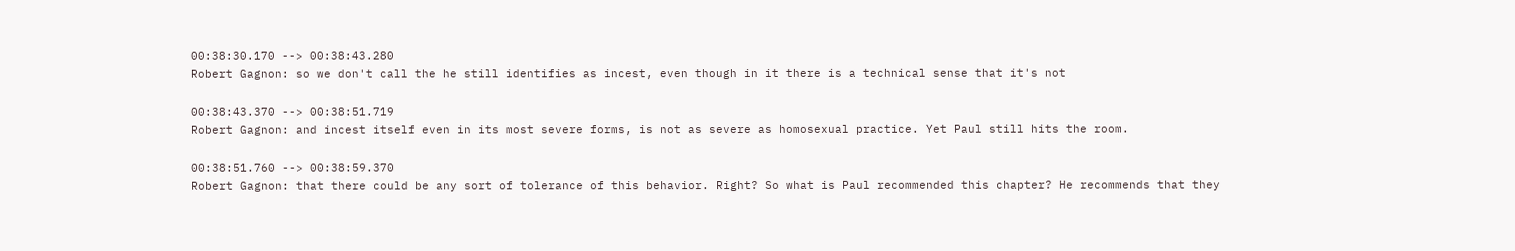00:38:30.170 --> 00:38:43.280
Robert Gagnon: so we don't call the he still identifies as incest, even though in it there is a technical sense that it's not

00:38:43.370 --> 00:38:51.719
Robert Gagnon: and incest itself even in its most severe forms, is not as severe as homosexual practice. Yet Paul still hits the room.

00:38:51.760 --> 00:38:59.370
Robert Gagnon: that there could be any sort of tolerance of this behavior. Right? So what is Paul recommended this chapter? He recommends that they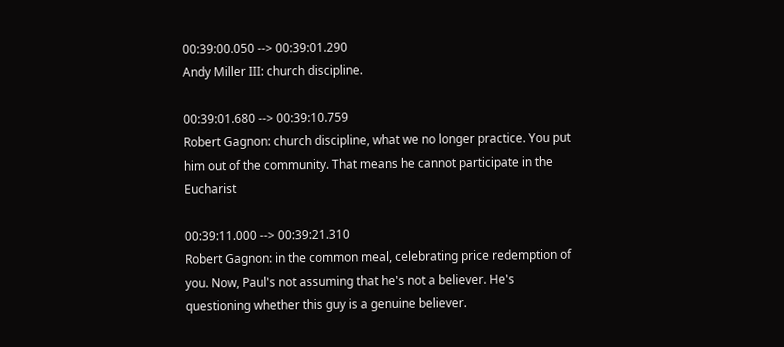00:39:00.050 --> 00:39:01.290
Andy Miller III: church discipline.

00:39:01.680 --> 00:39:10.759
Robert Gagnon: church discipline, what we no longer practice. You put him out of the community. That means he cannot participate in the Eucharist

00:39:11.000 --> 00:39:21.310
Robert Gagnon: in the common meal, celebrating price redemption of you. Now, Paul's not assuming that he's not a believer. He's questioning whether this guy is a genuine believer.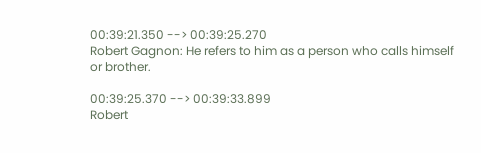00:39:21.350 --> 00:39:25.270
Robert Gagnon: He refers to him as a person who calls himself or brother.

00:39:25.370 --> 00:39:33.899
Robert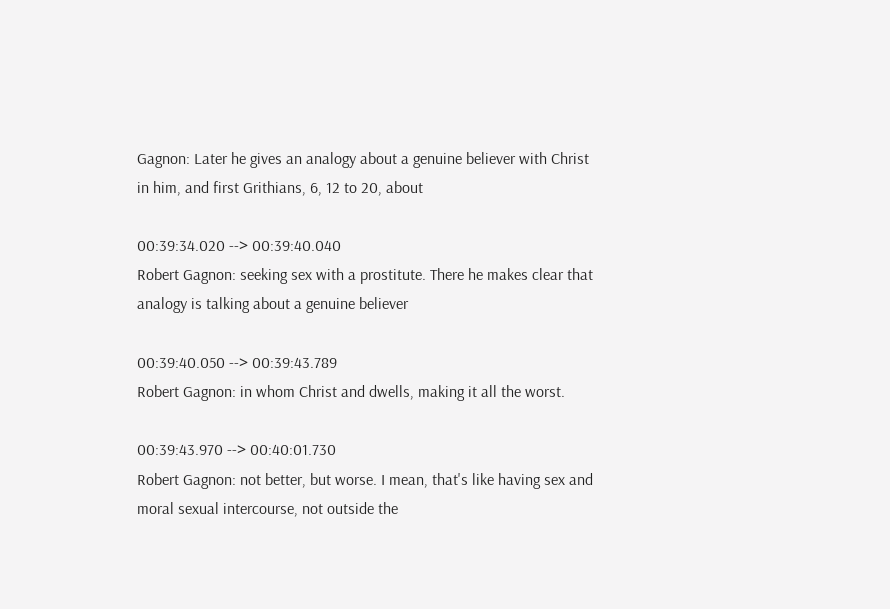Gagnon: Later he gives an analogy about a genuine believer with Christ in him, and first Grithians, 6, 12 to 20, about

00:39:34.020 --> 00:39:40.040
Robert Gagnon: seeking sex with a prostitute. There he makes clear that analogy is talking about a genuine believer

00:39:40.050 --> 00:39:43.789
Robert Gagnon: in whom Christ and dwells, making it all the worst.

00:39:43.970 --> 00:40:01.730
Robert Gagnon: not better, but worse. I mean, that's like having sex and moral sexual intercourse, not outside the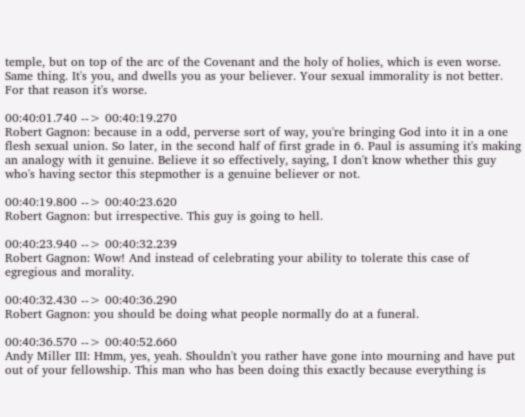temple, but on top of the arc of the Covenant and the holy of holies, which is even worse. Same thing. It's you, and dwells you as your believer. Your sexual immorality is not better. For that reason it's worse.

00:40:01.740 --> 00:40:19.270
Robert Gagnon: because in a odd, perverse sort of way, you're bringing God into it in a one flesh sexual union. So later, in the second half of first grade in 6. Paul is assuming it's making an analogy with it genuine. Believe it so effectively, saying, I don't know whether this guy who's having sector this stepmother is a genuine believer or not.

00:40:19.800 --> 00:40:23.620
Robert Gagnon: but irrespective. This guy is going to hell.

00:40:23.940 --> 00:40:32.239
Robert Gagnon: Wow! And instead of celebrating your ability to tolerate this case of egregious and morality.

00:40:32.430 --> 00:40:36.290
Robert Gagnon: you should be doing what people normally do at a funeral.

00:40:36.570 --> 00:40:52.660
Andy Miller III: Hmm, yes, yeah. Shouldn't you rather have gone into mourning and have put out of your fellowship. This man who has been doing this exactly because everything is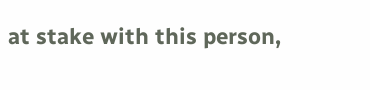at stake with this person,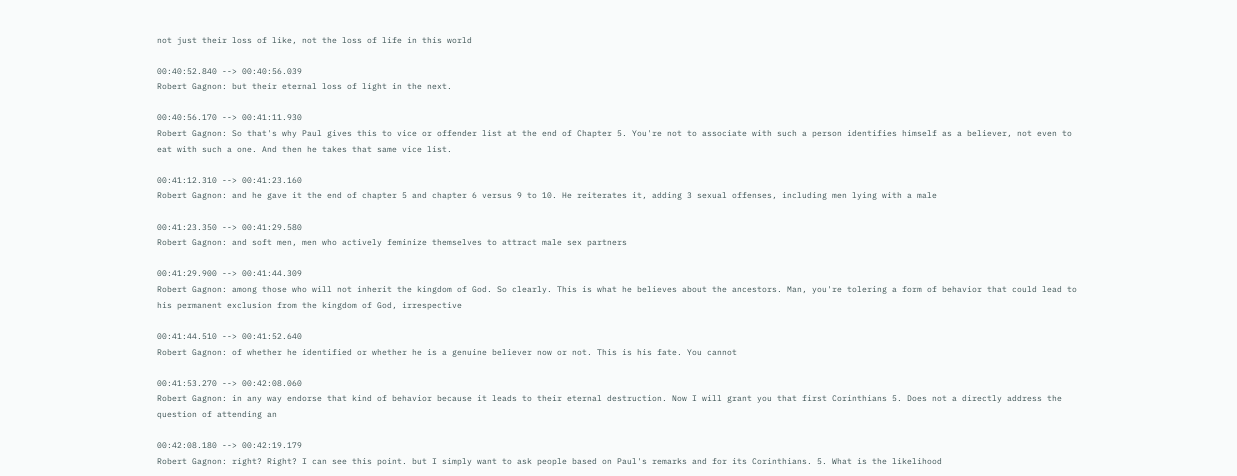not just their loss of like, not the loss of life in this world

00:40:52.840 --> 00:40:56.039
Robert Gagnon: but their eternal loss of light in the next.

00:40:56.170 --> 00:41:11.930
Robert Gagnon: So that's why Paul gives this to vice or offender list at the end of Chapter 5. You're not to associate with such a person identifies himself as a believer, not even to eat with such a one. And then he takes that same vice list.

00:41:12.310 --> 00:41:23.160
Robert Gagnon: and he gave it the end of chapter 5 and chapter 6 versus 9 to 10. He reiterates it, adding 3 sexual offenses, including men lying with a male

00:41:23.350 --> 00:41:29.580
Robert Gagnon: and soft men, men who actively feminize themselves to attract male sex partners

00:41:29.900 --> 00:41:44.309
Robert Gagnon: among those who will not inherit the kingdom of God. So clearly. This is what he believes about the ancestors. Man, you're tolering a form of behavior that could lead to his permanent exclusion from the kingdom of God, irrespective

00:41:44.510 --> 00:41:52.640
Robert Gagnon: of whether he identified or whether he is a genuine believer now or not. This is his fate. You cannot

00:41:53.270 --> 00:42:08.060
Robert Gagnon: in any way endorse that kind of behavior because it leads to their eternal destruction. Now I will grant you that first Corinthians 5. Does not a directly address the question of attending an

00:42:08.180 --> 00:42:19.179
Robert Gagnon: right? Right? I can see this point. but I simply want to ask people based on Paul's remarks and for its Corinthians. 5. What is the likelihood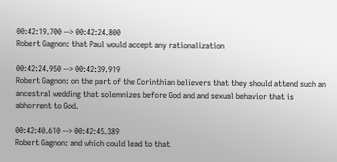00:42:19.700 --> 00:42:24.800
Robert Gagnon: that Paul would accept any rationalization

00:42:24.950 --> 00:42:39.919
Robert Gagnon: on the part of the Corinthian believers that they should attend such an ancestral wedding that solemnizes before God and and sexual behavior that is abhorrent to God.

00:42:40.610 --> 00:42:45.389
Robert Gagnon: and which could lead to that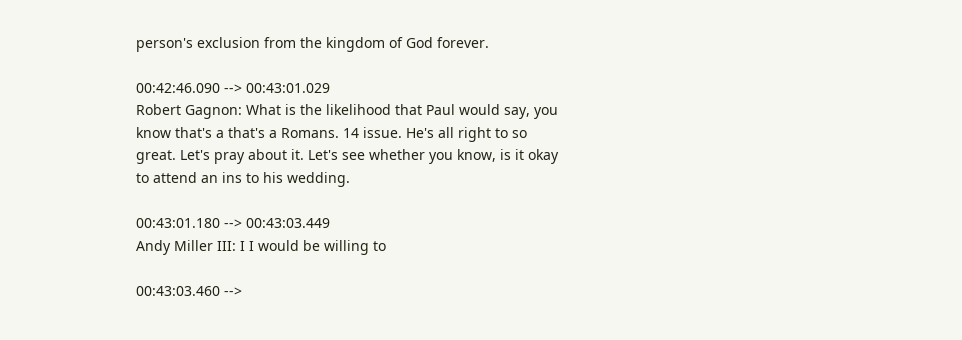person's exclusion from the kingdom of God forever.

00:42:46.090 --> 00:43:01.029
Robert Gagnon: What is the likelihood that Paul would say, you know that's a that's a Romans. 14 issue. He's all right to so great. Let's pray about it. Let's see whether you know, is it okay to attend an ins to his wedding.

00:43:01.180 --> 00:43:03.449
Andy Miller III: I I would be willing to

00:43:03.460 -->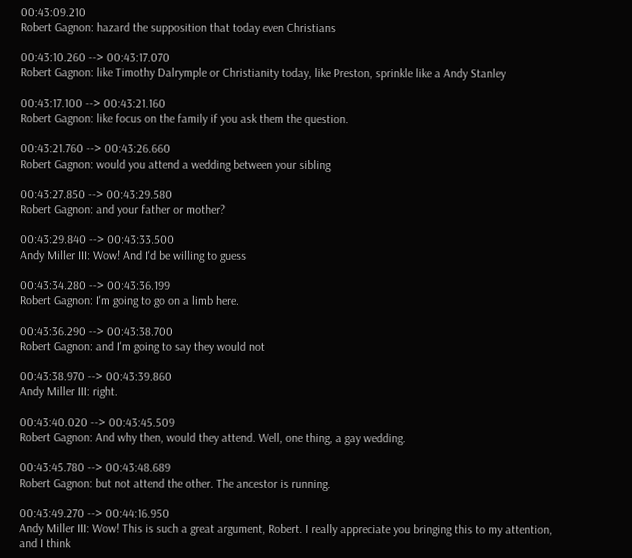00:43:09.210
Robert Gagnon: hazard the supposition that today even Christians

00:43:10.260 --> 00:43:17.070
Robert Gagnon: like Timothy Dalrymple or Christianity today, like Preston, sprinkle like a Andy Stanley

00:43:17.100 --> 00:43:21.160
Robert Gagnon: like focus on the family if you ask them the question.

00:43:21.760 --> 00:43:26.660
Robert Gagnon: would you attend a wedding between your sibling

00:43:27.850 --> 00:43:29.580
Robert Gagnon: and your father or mother?

00:43:29.840 --> 00:43:33.500
Andy Miller III: Wow! And I'd be willing to guess

00:43:34.280 --> 00:43:36.199
Robert Gagnon: I'm going to go on a limb here.

00:43:36.290 --> 00:43:38.700
Robert Gagnon: and I'm going to say they would not

00:43:38.970 --> 00:43:39.860
Andy Miller III: right.

00:43:40.020 --> 00:43:45.509
Robert Gagnon: And why then, would they attend. Well, one thing, a gay wedding.

00:43:45.780 --> 00:43:48.689
Robert Gagnon: but not attend the other. The ancestor is running.

00:43:49.270 --> 00:44:16.950
Andy Miller III: Wow! This is such a great argument, Robert. I really appreciate you bringing this to my attention, and I think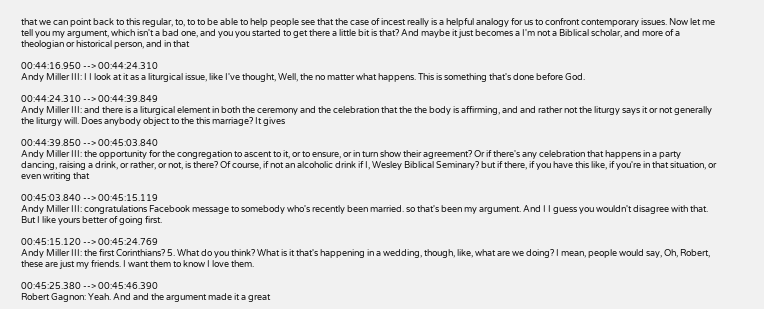that we can point back to this regular, to, to to be able to help people see that the case of incest really is a helpful analogy for us to confront contemporary issues. Now let me tell you my argument, which isn't a bad one, and you you started to get there a little bit is that? And maybe it just becomes a I'm not a Biblical scholar, and more of a theologian or historical person, and in that

00:44:16.950 --> 00:44:24.310
Andy Miller III: I I look at it as a liturgical issue, like I've thought, Well, the no matter what happens. This is something that's done before God.

00:44:24.310 --> 00:44:39.849
Andy Miller III: and there is a liturgical element in both the ceremony and the celebration that the the body is affirming, and and rather not the liturgy says it or not generally the liturgy will. Does anybody object to the this marriage? It gives

00:44:39.850 --> 00:45:03.840
Andy Miller III: the opportunity for the congregation to ascent to it, or to ensure, or in turn show their agreement? Or if there's any celebration that happens in a party dancing, raising a drink, or rather, or not, is there? Of course, if not an alcoholic drink if I, Wesley Biblical Seminary? but if there, if you have this like, if you're in that situation, or even writing that

00:45:03.840 --> 00:45:15.119
Andy Miller III: congratulations Facebook message to somebody who's recently been married. so that's been my argument. And I I guess you wouldn't disagree with that. But I like yours better of going first.

00:45:15.120 --> 00:45:24.769
Andy Miller III: the first Corinthians? 5. What do you think? What is it that's happening in a wedding, though, like, what are we doing? I mean, people would say, Oh, Robert, these are just my friends. I want them to know I love them.

00:45:25.380 --> 00:45:46.390
Robert Gagnon: Yeah. And and the argument made it a great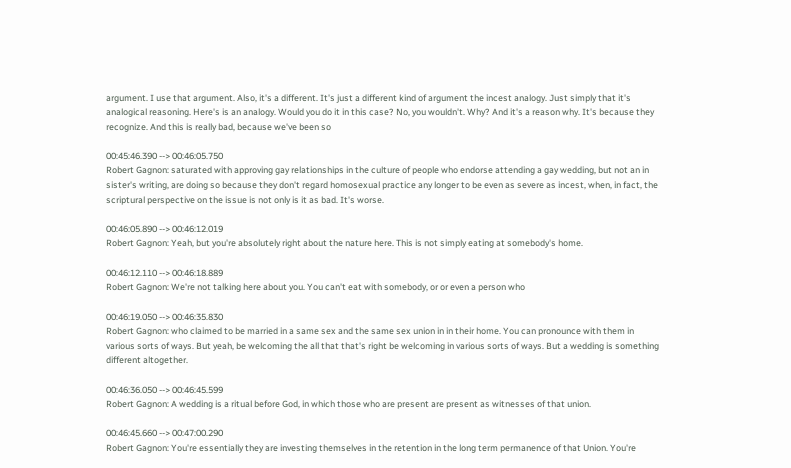argument. I use that argument. Also, it's a different. It's just a different kind of argument the incest analogy. Just simply that it's analogical reasoning. Here's is an analogy. Would you do it in this case? No, you wouldn't. Why? And it's a reason why. It's because they recognize. And this is really bad, because we've been so

00:45:46.390 --> 00:46:05.750
Robert Gagnon: saturated with approving gay relationships in the culture of people who endorse attending a gay wedding, but not an in sister's writing, are doing so because they don't regard homosexual practice any longer to be even as severe as incest, when, in fact, the scriptural perspective on the issue is not only is it as bad. It's worse.

00:46:05.890 --> 00:46:12.019
Robert Gagnon: Yeah, but you're absolutely right about the nature here. This is not simply eating at somebody's home.

00:46:12.110 --> 00:46:18.889
Robert Gagnon: We're not talking here about you. You can't eat with somebody, or or even a person who

00:46:19.050 --> 00:46:35.830
Robert Gagnon: who claimed to be married in a same sex and the same sex union in in their home. You can pronounce with them in various sorts of ways. But yeah, be welcoming the all that that's right be welcoming in various sorts of ways. But a wedding is something different altogether.

00:46:36.050 --> 00:46:45.599
Robert Gagnon: A wedding is a ritual before God, in which those who are present are present as witnesses of that union.

00:46:45.660 --> 00:47:00.290
Robert Gagnon: You're essentially they are investing themselves in the retention in the long term permanence of that Union. You're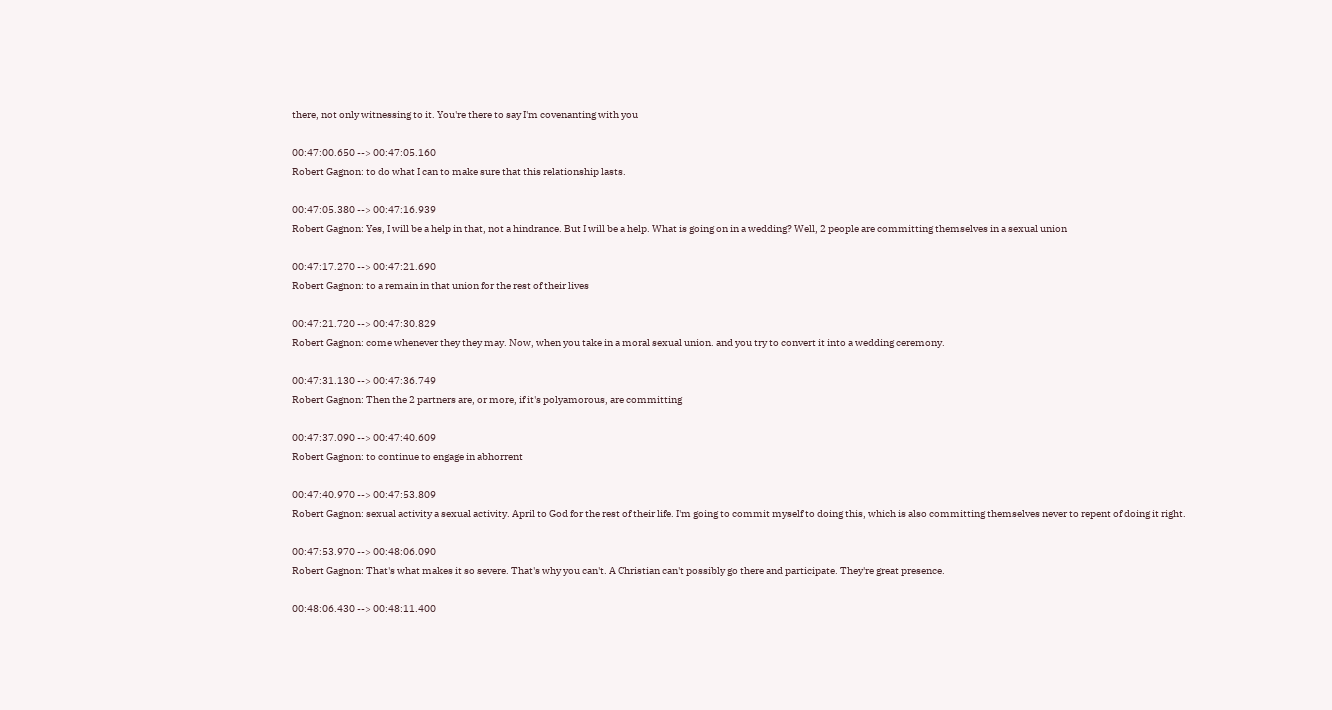there, not only witnessing to it. You're there to say I'm covenanting with you

00:47:00.650 --> 00:47:05.160
Robert Gagnon: to do what I can to make sure that this relationship lasts.

00:47:05.380 --> 00:47:16.939
Robert Gagnon: Yes, I will be a help in that, not a hindrance. But I will be a help. What is going on in a wedding? Well, 2 people are committing themselves in a sexual union

00:47:17.270 --> 00:47:21.690
Robert Gagnon: to a remain in that union for the rest of their lives

00:47:21.720 --> 00:47:30.829
Robert Gagnon: come whenever they they may. Now, when you take in a moral sexual union. and you try to convert it into a wedding ceremony.

00:47:31.130 --> 00:47:36.749
Robert Gagnon: Then the 2 partners are, or more, if it's polyamorous, are committing

00:47:37.090 --> 00:47:40.609
Robert Gagnon: to continue to engage in abhorrent

00:47:40.970 --> 00:47:53.809
Robert Gagnon: sexual activity a sexual activity. April to God for the rest of their life. I'm going to commit myself to doing this, which is also committing themselves never to repent of doing it right.

00:47:53.970 --> 00:48:06.090
Robert Gagnon: That's what makes it so severe. That's why you can't. A Christian can't possibly go there and participate. They're great presence.

00:48:06.430 --> 00:48:11.400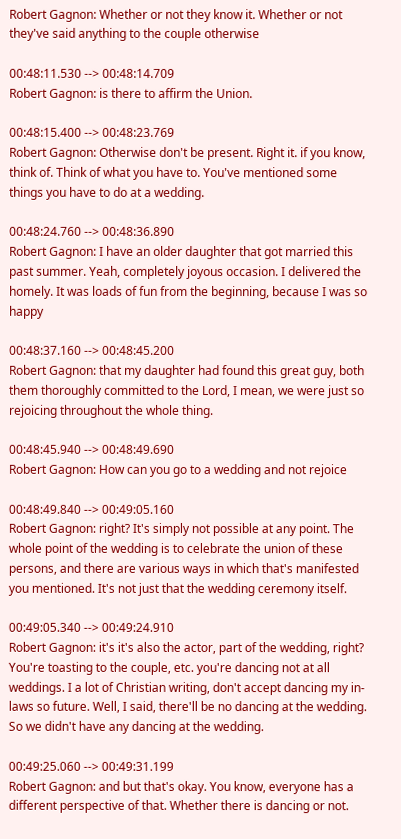Robert Gagnon: Whether or not they know it. Whether or not they've said anything to the couple otherwise

00:48:11.530 --> 00:48:14.709
Robert Gagnon: is there to affirm the Union.

00:48:15.400 --> 00:48:23.769
Robert Gagnon: Otherwise don't be present. Right it. if you know, think of. Think of what you have to. You've mentioned some things you have to do at a wedding.

00:48:24.760 --> 00:48:36.890
Robert Gagnon: I have an older daughter that got married this past summer. Yeah, completely joyous occasion. I delivered the homely. It was loads of fun from the beginning, because I was so happy

00:48:37.160 --> 00:48:45.200
Robert Gagnon: that my daughter had found this great guy, both them thoroughly committed to the Lord, I mean, we were just so rejoicing throughout the whole thing.

00:48:45.940 --> 00:48:49.690
Robert Gagnon: How can you go to a wedding and not rejoice

00:48:49.840 --> 00:49:05.160
Robert Gagnon: right? It's simply not possible at any point. The whole point of the wedding is to celebrate the union of these persons, and there are various ways in which that's manifested you mentioned. It's not just that the wedding ceremony itself.

00:49:05.340 --> 00:49:24.910
Robert Gagnon: it's it's also the actor, part of the wedding, right? You're toasting to the couple, etc. you're dancing not at all weddings. I a lot of Christian writing, don't accept dancing my in-laws so future. Well, I said, there'll be no dancing at the wedding. So we didn't have any dancing at the wedding.

00:49:25.060 --> 00:49:31.199
Robert Gagnon: and but that's okay. You know, everyone has a different perspective of that. Whether there is dancing or not.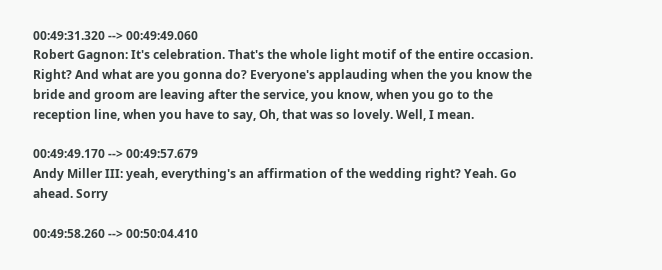00:49:31.320 --> 00:49:49.060
Robert Gagnon: It's celebration. That's the whole light motif of the entire occasion. Right? And what are you gonna do? Everyone's applauding when the you know the bride and groom are leaving after the service, you know, when you go to the reception line, when you have to say, Oh, that was so lovely. Well, I mean.

00:49:49.170 --> 00:49:57.679
Andy Miller III: yeah, everything's an affirmation of the wedding right? Yeah. Go ahead. Sorry

00:49:58.260 --> 00:50:04.410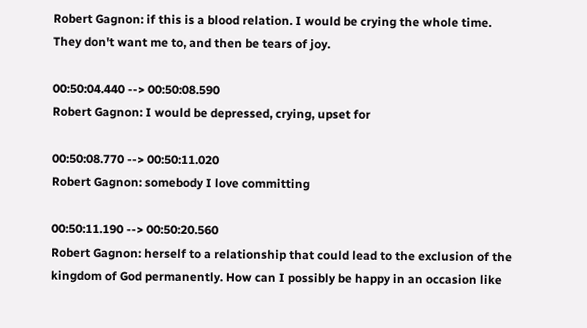Robert Gagnon: if this is a blood relation. I would be crying the whole time. They don't want me to, and then be tears of joy.

00:50:04.440 --> 00:50:08.590
Robert Gagnon: I would be depressed, crying, upset for

00:50:08.770 --> 00:50:11.020
Robert Gagnon: somebody I love committing

00:50:11.190 --> 00:50:20.560
Robert Gagnon: herself to a relationship that could lead to the exclusion of the kingdom of God permanently. How can I possibly be happy in an occasion like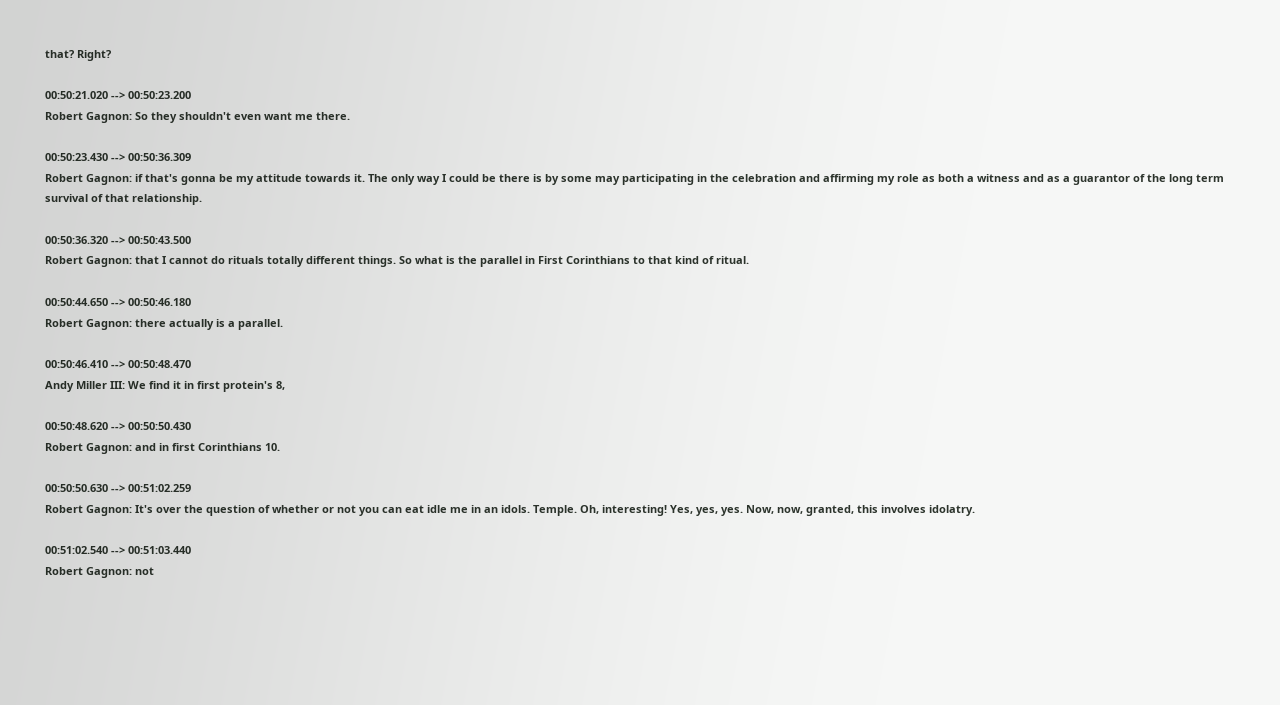that? Right?

00:50:21.020 --> 00:50:23.200
Robert Gagnon: So they shouldn't even want me there.

00:50:23.430 --> 00:50:36.309
Robert Gagnon: if that's gonna be my attitude towards it. The only way I could be there is by some may participating in the celebration and affirming my role as both a witness and as a guarantor of the long term survival of that relationship.

00:50:36.320 --> 00:50:43.500
Robert Gagnon: that I cannot do rituals totally different things. So what is the parallel in First Corinthians to that kind of ritual.

00:50:44.650 --> 00:50:46.180
Robert Gagnon: there actually is a parallel.

00:50:46.410 --> 00:50:48.470
Andy Miller III: We find it in first protein's 8,

00:50:48.620 --> 00:50:50.430
Robert Gagnon: and in first Corinthians 10.

00:50:50.630 --> 00:51:02.259
Robert Gagnon: It's over the question of whether or not you can eat idle me in an idols. Temple. Oh, interesting! Yes, yes, yes. Now, now, granted, this involves idolatry.

00:51:02.540 --> 00:51:03.440
Robert Gagnon: not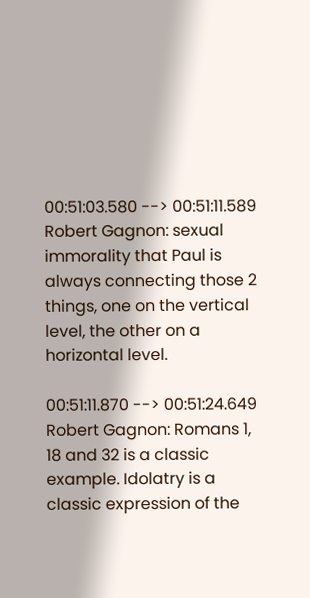00:51:03.580 --> 00:51:11.589
Robert Gagnon: sexual immorality that Paul is always connecting those 2 things, one on the vertical level, the other on a horizontal level.

00:51:11.870 --> 00:51:24.649
Robert Gagnon: Romans 1, 18 and 32 is a classic example. Idolatry is a classic expression of the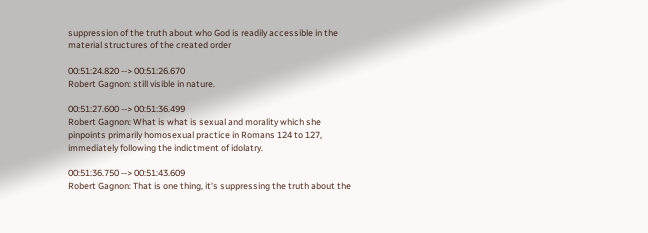suppression of the truth about who God is readily accessible in the material structures of the created order

00:51:24.820 --> 00:51:26.670
Robert Gagnon: still visible in nature.

00:51:27.600 --> 00:51:36.499
Robert Gagnon: What is what is sexual and morality which she pinpoints primarily homosexual practice in Romans 124 to 127, immediately following the indictment of idolatry.

00:51:36.750 --> 00:51:43.609
Robert Gagnon: That is one thing, it's suppressing the truth about the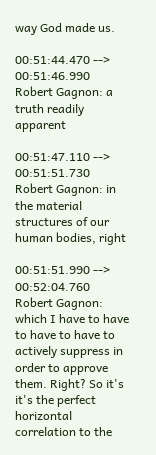way God made us.

00:51:44.470 --> 00:51:46.990
Robert Gagnon: a truth readily apparent

00:51:47.110 --> 00:51:51.730
Robert Gagnon: in the material structures of our human bodies, right

00:51:51.990 --> 00:52:04.760
Robert Gagnon: which I have to have to have to have to actively suppress in order to approve them. Right? So it's it's the perfect horizontal correlation to the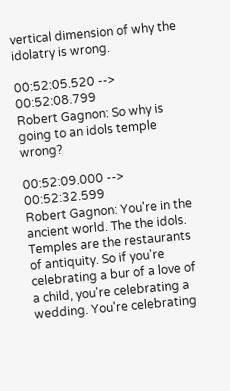vertical dimension of why the idolatry is wrong.

00:52:05.520 --> 00:52:08.799
Robert Gagnon: So why is going to an idols temple wrong?

00:52:09.000 --> 00:52:32.599
Robert Gagnon: You're in the ancient world. The the idols. Temples are the restaurants of antiquity. So if you're celebrating a bur of a love of a child, you're celebrating a wedding. You're celebrating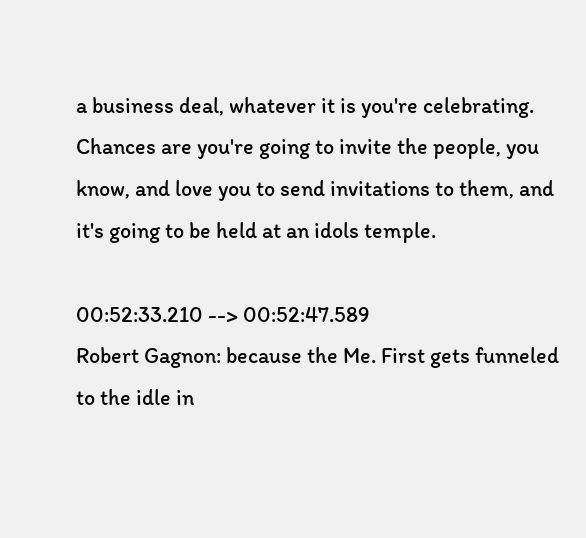a business deal, whatever it is you're celebrating. Chances are you're going to invite the people, you know, and love you to send invitations to them, and it's going to be held at an idols temple.

00:52:33.210 --> 00:52:47.589
Robert Gagnon: because the Me. First gets funneled to the idle in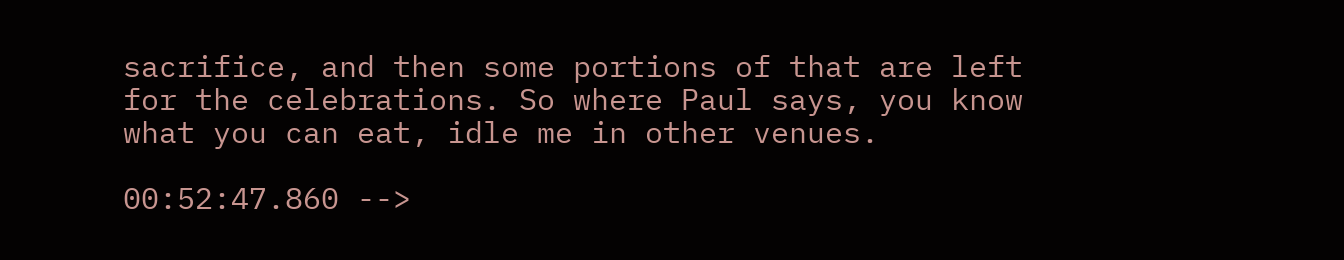sacrifice, and then some portions of that are left for the celebrations. So where Paul says, you know what you can eat, idle me in other venues.

00:52:47.860 -->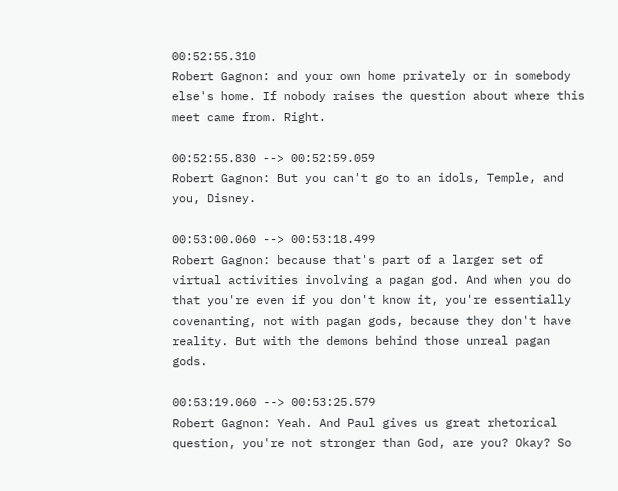00:52:55.310
Robert Gagnon: and your own home privately or in somebody else's home. If nobody raises the question about where this meet came from. Right.

00:52:55.830 --> 00:52:59.059
Robert Gagnon: But you can't go to an idols, Temple, and you, Disney.

00:53:00.060 --> 00:53:18.499
Robert Gagnon: because that's part of a larger set of virtual activities involving a pagan god. And when you do that you're even if you don't know it, you're essentially covenanting, not with pagan gods, because they don't have reality. But with the demons behind those unreal pagan gods.

00:53:19.060 --> 00:53:25.579
Robert Gagnon: Yeah. And Paul gives us great rhetorical question, you're not stronger than God, are you? Okay? So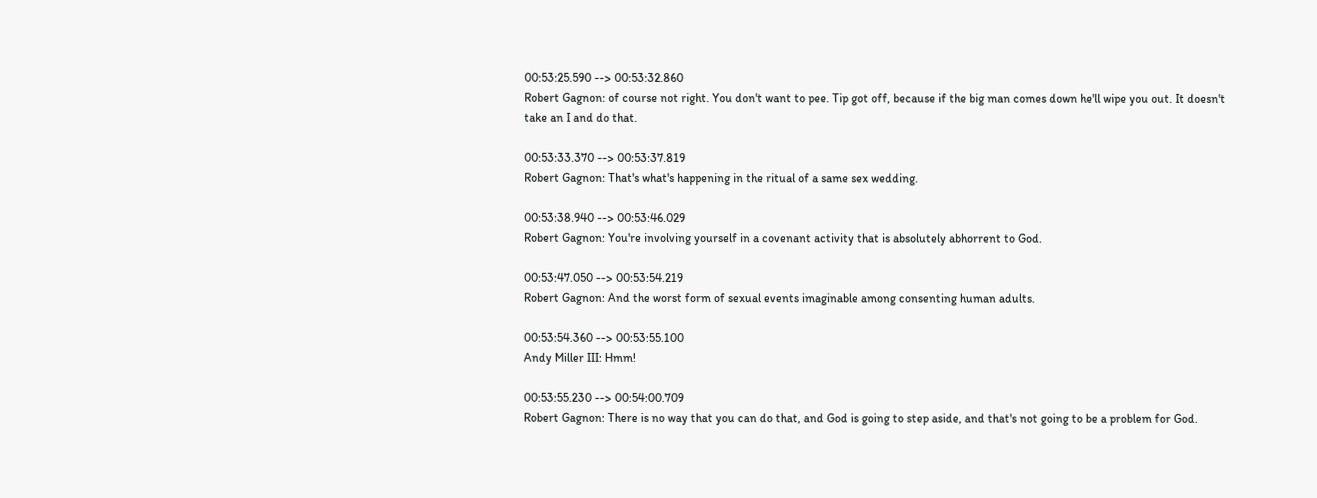00:53:25.590 --> 00:53:32.860
Robert Gagnon: of course not right. You don't want to pee. Tip got off, because if the big man comes down he'll wipe you out. It doesn't take an I and do that.

00:53:33.370 --> 00:53:37.819
Robert Gagnon: That's what's happening in the ritual of a same sex wedding.

00:53:38.940 --> 00:53:46.029
Robert Gagnon: You're involving yourself in a covenant activity that is absolutely abhorrent to God.

00:53:47.050 --> 00:53:54.219
Robert Gagnon: And the worst form of sexual events imaginable among consenting human adults.

00:53:54.360 --> 00:53:55.100
Andy Miller III: Hmm!

00:53:55.230 --> 00:54:00.709
Robert Gagnon: There is no way that you can do that, and God is going to step aside, and that's not going to be a problem for God.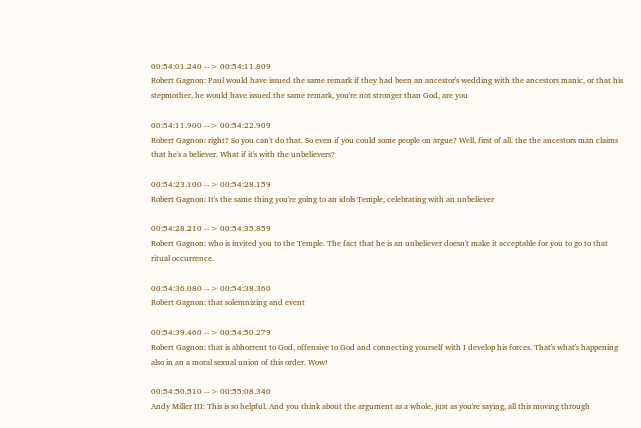00:54:01.240 --> 00:54:11.809
Robert Gagnon: Paul would have issued the same remark if they had been an ancestor's wedding with the ancestors manic, or that his stepmother, he would have issued the same remark, you're not stronger than God, are you

00:54:11.900 --> 00:54:22.909
Robert Gagnon: right? So you can't do that. So even if you could some people on argue? Well, first of all. the the ancestors man claims that he's a believer. What if it's with the unbelievers?

00:54:23.100 --> 00:54:28.159
Robert Gagnon: It's the same thing you're going to an idols Temple, celebrating with an unbeliever

00:54:28.210 --> 00:54:35.859
Robert Gagnon: who is invited you to the Temple. The fact that he is an unbeliever doesn't make it acceptable for you to go to that ritual occurrence.

00:54:36.080 --> 00:54:38.360
Robert Gagnon: that solemnizing and event

00:54:39.460 --> 00:54:50.279
Robert Gagnon: that is abhorrent to God, offensive to God and connecting yourself with I develop his forces. That's what's happening also in an a moral sexual union of this order. Wow!

00:54:50.510 --> 00:55:08.340
Andy Miller III: This is so helpful. And you think about the argument as a whole, just as you're saying, all this moving through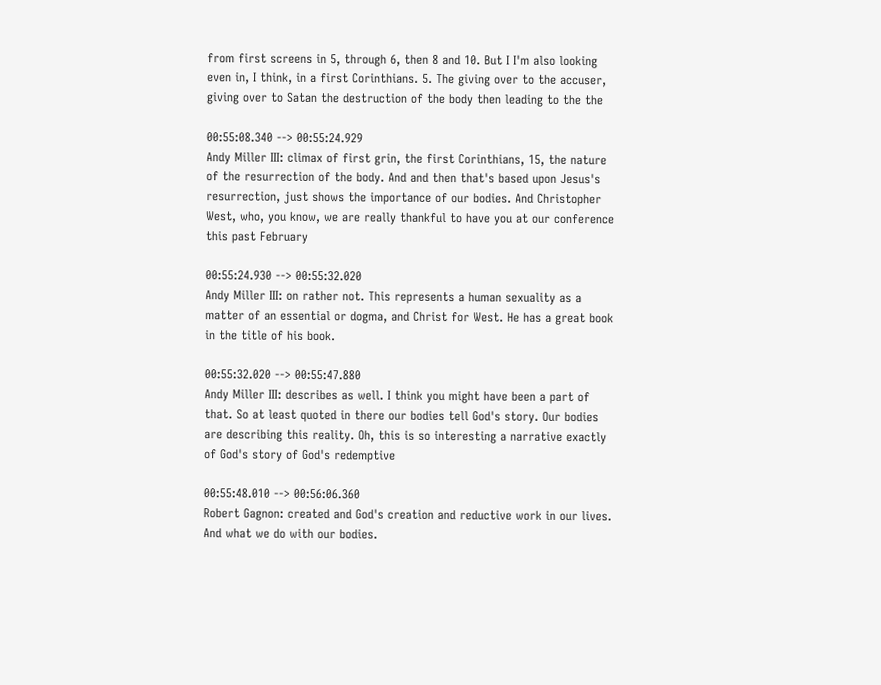from first screens in 5, through 6, then 8 and 10. But I I'm also looking even in, I think, in a first Corinthians. 5. The giving over to the accuser, giving over to Satan the destruction of the body then leading to the the

00:55:08.340 --> 00:55:24.929
Andy Miller III: climax of first grin, the first Corinthians, 15, the nature of the resurrection of the body. And and then that's based upon Jesus's resurrection, just shows the importance of our bodies. And Christopher West, who, you know, we are really thankful to have you at our conference this past February

00:55:24.930 --> 00:55:32.020
Andy Miller III: on rather not. This represents a human sexuality as a matter of an essential or dogma, and Christ for West. He has a great book in the title of his book.

00:55:32.020 --> 00:55:47.880
Andy Miller III: describes as well. I think you might have been a part of that. So at least quoted in there our bodies tell God's story. Our bodies are describing this reality. Oh, this is so interesting a narrative exactly of God's story of God's redemptive

00:55:48.010 --> 00:56:06.360
Robert Gagnon: created and God's creation and reductive work in our lives. And what we do with our bodies.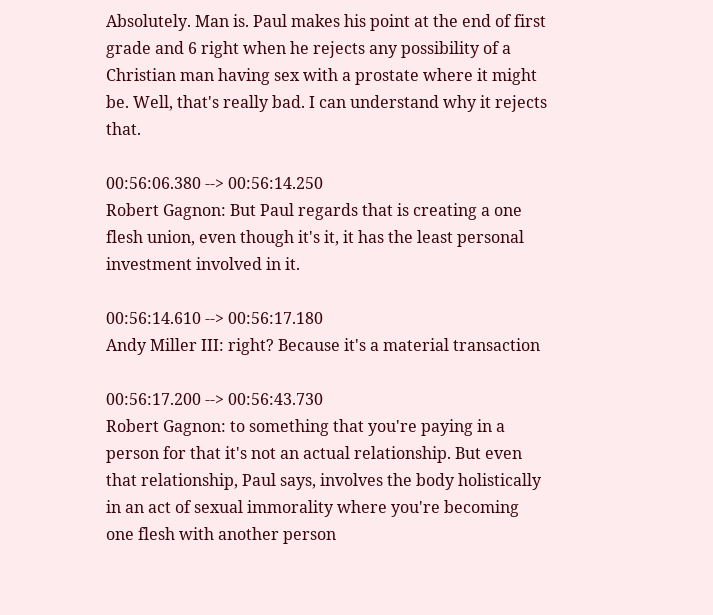Absolutely. Man is. Paul makes his point at the end of first grade and 6 right when he rejects any possibility of a Christian man having sex with a prostate where it might be. Well, that's really bad. I can understand why it rejects that.

00:56:06.380 --> 00:56:14.250
Robert Gagnon: But Paul regards that is creating a one flesh union, even though it's it, it has the least personal investment involved in it.

00:56:14.610 --> 00:56:17.180
Andy Miller III: right? Because it's a material transaction

00:56:17.200 --> 00:56:43.730
Robert Gagnon: to something that you're paying in a person for that it's not an actual relationship. But even that relationship, Paul says, involves the body holistically in an act of sexual immorality where you're becoming one flesh with another person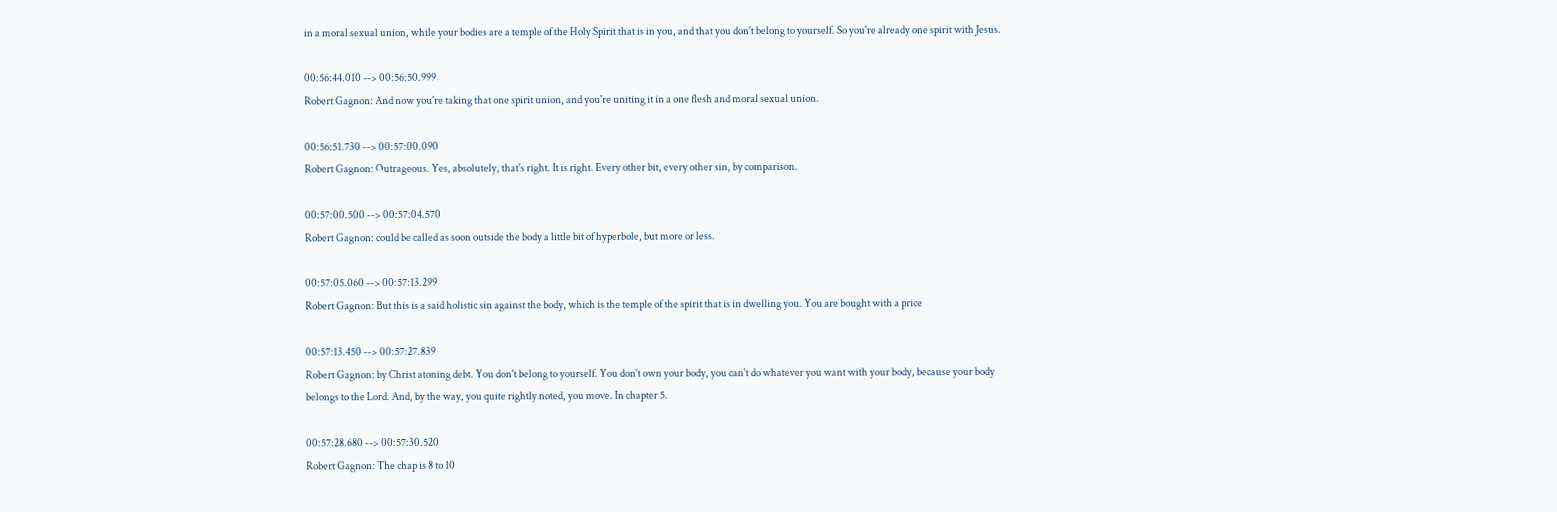in a moral sexual union, while your bodies are a temple of the Holy Spirit that is in you, and that you don't belong to yourself. So you're already one spirit with Jesus.

00:56:44.010 --> 00:56:50.999
Robert Gagnon: And now you're taking that one spirit union, and you're uniting it in a one flesh and moral sexual union.

00:56:51.730 --> 00:57:00.090
Robert Gagnon: Outrageous. Yes, absolutely, that's right. It is right. Every other bit, every other sin, by comparison.

00:57:00.500 --> 00:57:04.570
Robert Gagnon: could be called as soon outside the body a little bit of hyperbole, but more or less.

00:57:05.060 --> 00:57:13.299
Robert Gagnon: But this is a said holistic sin against the body, which is the temple of the spirit that is in dwelling you. You are bought with a price

00:57:13.450 --> 00:57:27.839
Robert Gagnon: by Christ atoning debt. You don't belong to yourself. You don't own your body, you can't do whatever you want with your body, because your body belongs to the Lord. And, by the way, you quite rightly noted, you move. In chapter 5.

00:57:28.680 --> 00:57:30.520
Robert Gagnon: The chap is 8 to 10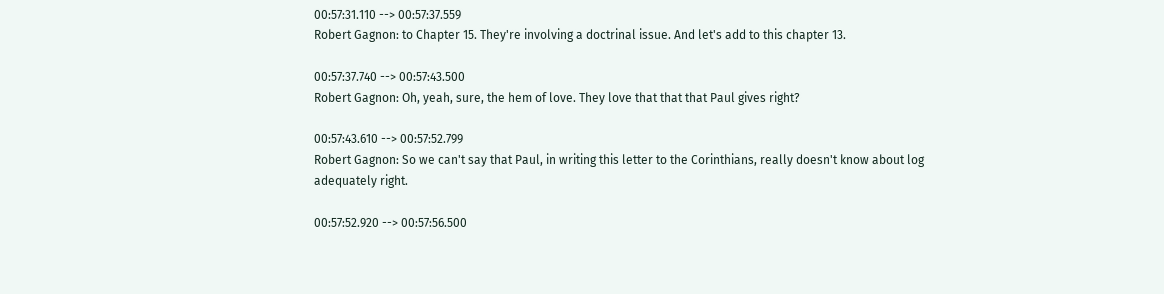00:57:31.110 --> 00:57:37.559
Robert Gagnon: to Chapter 15. They're involving a doctrinal issue. And let's add to this chapter 13.

00:57:37.740 --> 00:57:43.500
Robert Gagnon: Oh, yeah, sure, the hem of love. They love that that that Paul gives right?

00:57:43.610 --> 00:57:52.799
Robert Gagnon: So we can't say that Paul, in writing this letter to the Corinthians, really doesn't know about log adequately right.

00:57:52.920 --> 00:57:56.500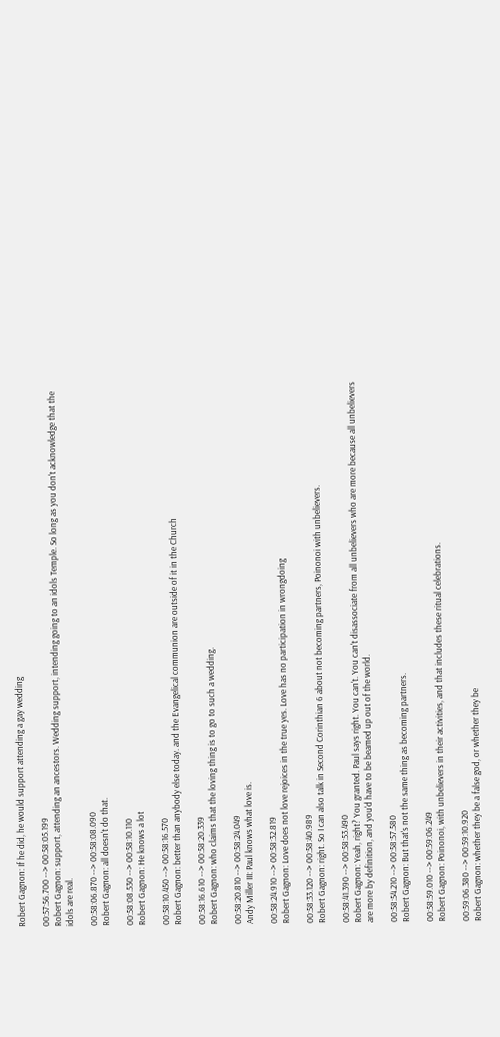Robert Gagnon: If he did, he would support attending a gay wedding

00:57:56.700 --> 00:58:05.199
Robert Gagnon: support, attending an ancestors. Wedding support, intending going to an idols Temple. So long as you don't acknowledge that the idols are real.

00:58:06.870 --> 00:58:08.090
Robert Gagnon: all doesn't do that.

00:58:08.530 --> 00:58:10.110
Robert Gagnon: He knows a lot

00:58:10.450 --> 00:58:16.570
Robert Gagnon: better than anybody else today. and the Evangelical communion are outside of it in the Church

00:58:16.610 --> 00:58:20.339
Robert Gagnon: who claims that the loving thing is to go to such a wedding.

00:58:20.810 --> 00:58:24.049
Andy Miller III: Paul knows what love is.

00:58:24.910 --> 00:58:32.819
Robert Gagnon: Love does not love rejoices in the true yes. Love has no participation in wrongdoing

00:58:33.120 --> 00:58:40.989
Robert Gagnon: right. So I can also talk in Second Corinthian 6 about not becoming partners, Poinonoi with unbelievers.

00:58:41.390 --> 00:58:53.490
Robert Gagnon: Yeah, right? You granted. Paul says right. You can't. You can't disassociate from all unbelievers who are more because all unbelievers are more by definition, and you'd have to be beamed up out of the world.

00:58:54.210 --> 00:58:57.580
Robert Gagnon: But that's not the same thing as becoming partners.

00:58:59.010 --> 00:59:06.249
Robert Gagnon: Poinonoi, with unbelievers in their activities, and that includes these ritual celebrations.

00:59:06.380 --> 00:59:10.920
Robert Gagnon: whether they be a false god, or whether they be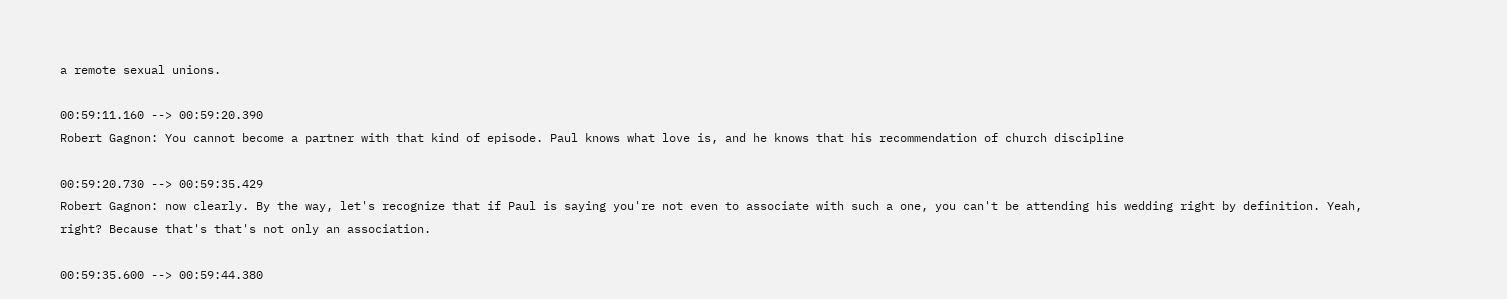a remote sexual unions.

00:59:11.160 --> 00:59:20.390
Robert Gagnon: You cannot become a partner with that kind of episode. Paul knows what love is, and he knows that his recommendation of church discipline

00:59:20.730 --> 00:59:35.429
Robert Gagnon: now clearly. By the way, let's recognize that if Paul is saying you're not even to associate with such a one, you can't be attending his wedding right by definition. Yeah, right? Because that's that's not only an association.

00:59:35.600 --> 00:59:44.380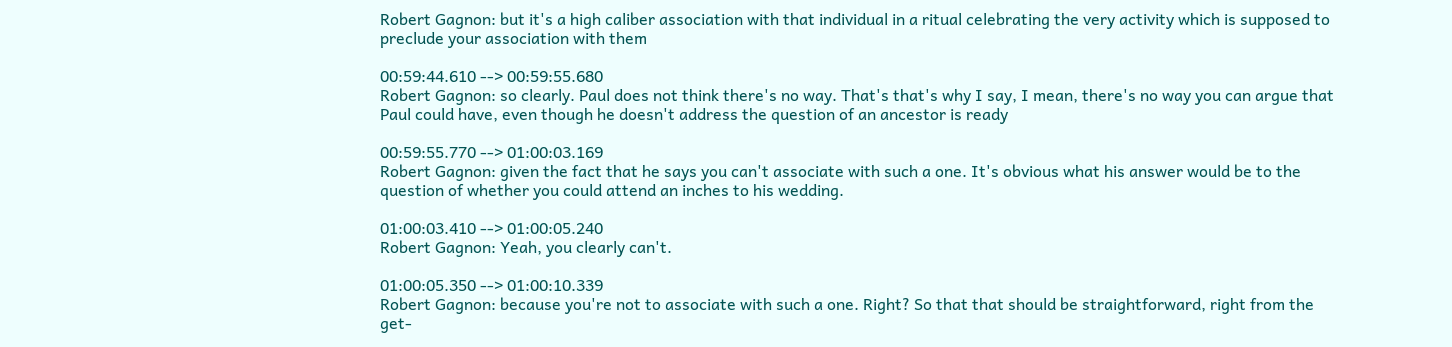Robert Gagnon: but it's a high caliber association with that individual in a ritual celebrating the very activity which is supposed to preclude your association with them

00:59:44.610 --> 00:59:55.680
Robert Gagnon: so clearly. Paul does not think there's no way. That's that's why I say, I mean, there's no way you can argue that Paul could have, even though he doesn't address the question of an ancestor is ready

00:59:55.770 --> 01:00:03.169
Robert Gagnon: given the fact that he says you can't associate with such a one. It's obvious what his answer would be to the question of whether you could attend an inches to his wedding.

01:00:03.410 --> 01:00:05.240
Robert Gagnon: Yeah, you clearly can't.

01:00:05.350 --> 01:00:10.339
Robert Gagnon: because you're not to associate with such a one. Right? So that that should be straightforward, right from the get-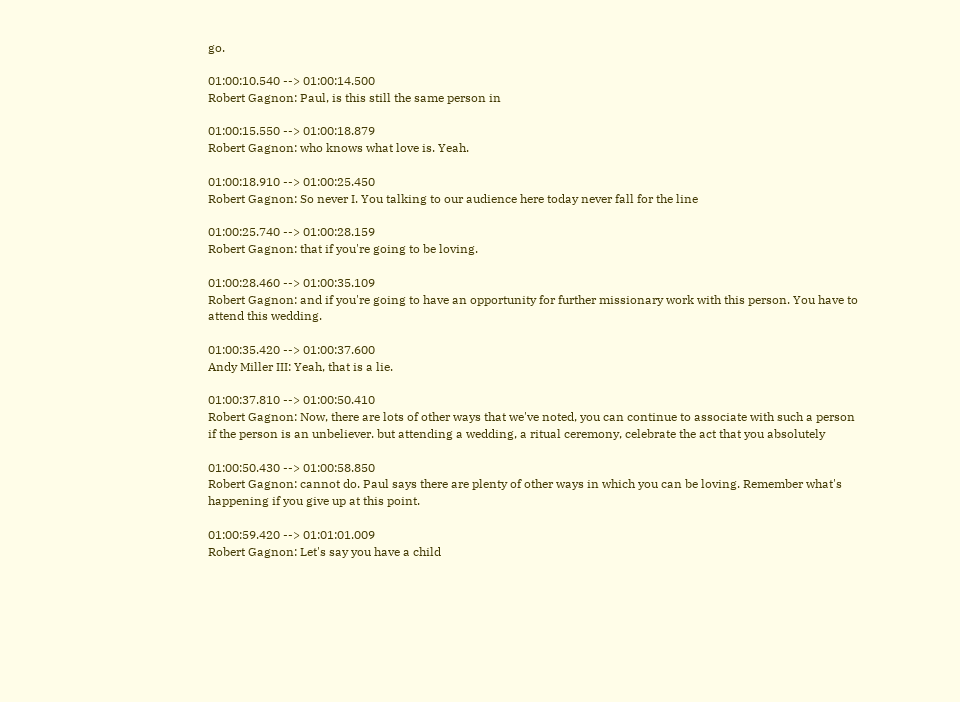go.

01:00:10.540 --> 01:00:14.500
Robert Gagnon: Paul, is this still the same person in

01:00:15.550 --> 01:00:18.879
Robert Gagnon: who knows what love is. Yeah.

01:00:18.910 --> 01:00:25.450
Robert Gagnon: So never I. You talking to our audience here today never fall for the line

01:00:25.740 --> 01:00:28.159
Robert Gagnon: that if you're going to be loving.

01:00:28.460 --> 01:00:35.109
Robert Gagnon: and if you're going to have an opportunity for further missionary work with this person. You have to attend this wedding.

01:00:35.420 --> 01:00:37.600
Andy Miller III: Yeah, that is a lie.

01:00:37.810 --> 01:00:50.410
Robert Gagnon: Now, there are lots of other ways that we've noted, you can continue to associate with such a person if the person is an unbeliever. but attending a wedding, a ritual ceremony, celebrate the act that you absolutely

01:00:50.430 --> 01:00:58.850
Robert Gagnon: cannot do. Paul says there are plenty of other ways in which you can be loving. Remember what's happening if you give up at this point.

01:00:59.420 --> 01:01:01.009
Robert Gagnon: Let's say you have a child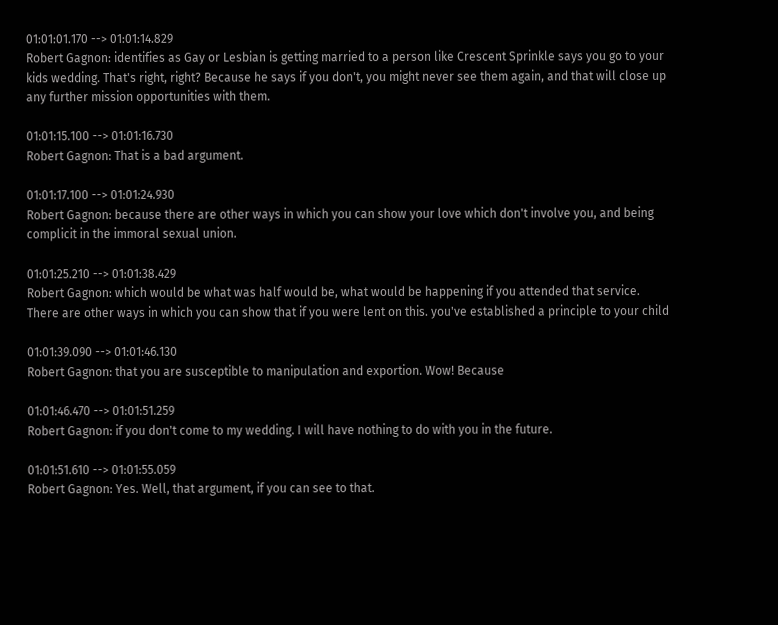01:01:01.170 --> 01:01:14.829
Robert Gagnon: identifies as Gay or Lesbian is getting married to a person like Crescent Sprinkle says you go to your kids wedding. That's right, right? Because he says if you don't, you might never see them again, and that will close up any further mission opportunities with them.

01:01:15.100 --> 01:01:16.730
Robert Gagnon: That is a bad argument.

01:01:17.100 --> 01:01:24.930
Robert Gagnon: because there are other ways in which you can show your love which don't involve you, and being complicit in the immoral sexual union.

01:01:25.210 --> 01:01:38.429
Robert Gagnon: which would be what was half would be, what would be happening if you attended that service. There are other ways in which you can show that if you were lent on this. you've established a principle to your child

01:01:39.090 --> 01:01:46.130
Robert Gagnon: that you are susceptible to manipulation and exportion. Wow! Because

01:01:46.470 --> 01:01:51.259
Robert Gagnon: if you don't come to my wedding. I will have nothing to do with you in the future.

01:01:51.610 --> 01:01:55.059
Robert Gagnon: Yes. Well, that argument, if you can see to that.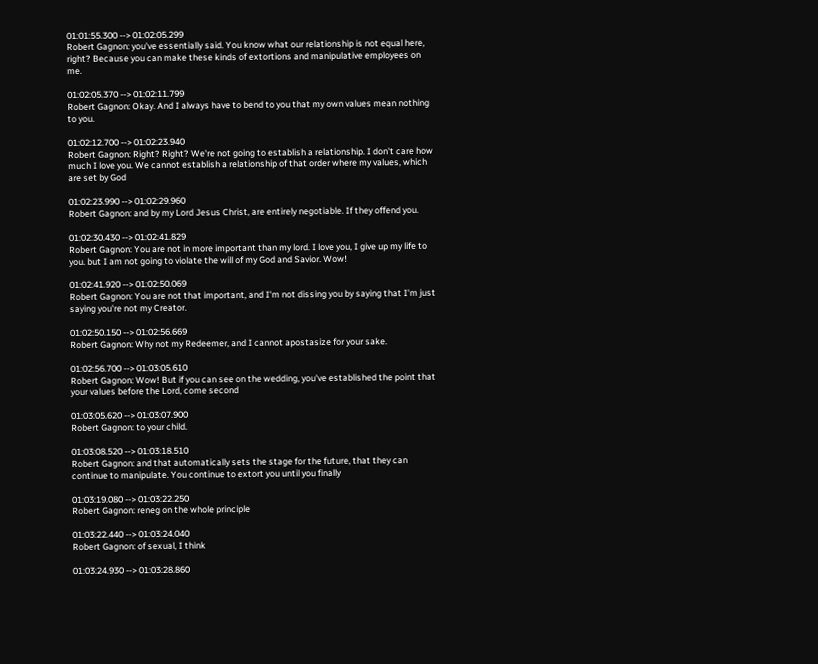01:01:55.300 --> 01:02:05.299
Robert Gagnon: you've essentially said. You know what our relationship is not equal here, right? Because you can make these kinds of extortions and manipulative employees on me.

01:02:05.370 --> 01:02:11.799
Robert Gagnon: Okay. And I always have to bend to you that my own values mean nothing to you.

01:02:12.700 --> 01:02:23.940
Robert Gagnon: Right? Right? We're not going to establish a relationship. I don't care how much I love you. We cannot establish a relationship of that order where my values, which are set by God

01:02:23.990 --> 01:02:29.960
Robert Gagnon: and by my Lord Jesus Christ, are entirely negotiable. If they offend you.

01:02:30.430 --> 01:02:41.829
Robert Gagnon: You are not in more important than my lord. I love you, I give up my life to you. but I am not going to violate the will of my God and Savior. Wow!

01:02:41.920 --> 01:02:50.069
Robert Gagnon: You are not that important, and I'm not dissing you by saying that I'm just saying you're not my Creator.

01:02:50.150 --> 01:02:56.669
Robert Gagnon: Why not my Redeemer, and I cannot apostasize for your sake.

01:02:56.700 --> 01:03:05.610
Robert Gagnon: Wow! But if you can see on the wedding, you've established the point that your values before the Lord, come second

01:03:05.620 --> 01:03:07.900
Robert Gagnon: to your child.

01:03:08.520 --> 01:03:18.510
Robert Gagnon: and that automatically sets the stage for the future, that they can continue to manipulate. You continue to extort you until you finally

01:03:19.080 --> 01:03:22.250
Robert Gagnon: reneg on the whole principle

01:03:22.440 --> 01:03:24.040
Robert Gagnon: of sexual, I think

01:03:24.930 --> 01:03:28.860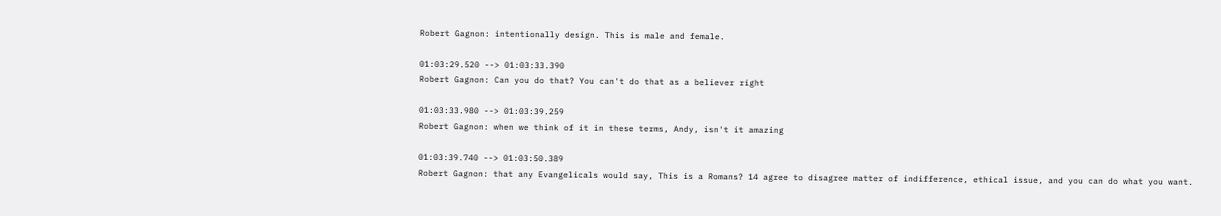Robert Gagnon: intentionally design. This is male and female.

01:03:29.520 --> 01:03:33.390
Robert Gagnon: Can you do that? You can't do that as a believer right

01:03:33.980 --> 01:03:39.259
Robert Gagnon: when we think of it in these terms, Andy, isn't it amazing

01:03:39.740 --> 01:03:50.389
Robert Gagnon: that any Evangelicals would say, This is a Romans? 14 agree to disagree matter of indifference, ethical issue, and you can do what you want.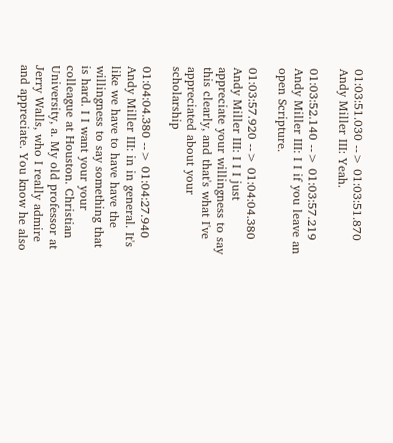01:03:51.030 --> 01:03:51.870
Andy Miller III: Yeah.

01:03:52.140 --> 01:03:57.219
Andy Miller III: I I if you leave an open Scripture.

01:03:57.920 --> 01:04:04.380
Andy Miller III: I I I just appreciate your willingness to say this clearly, and that's what I've appreciated about your scholarship

01:04:04.380 --> 01:04:27.940
Andy Miller III: in in general. It's like we have to have have the willingness to say something that is hard. I I want your your colleague at Houston. Christian University, a. My old professor at Jerry Walls, who I really admire and appreciate. You know he also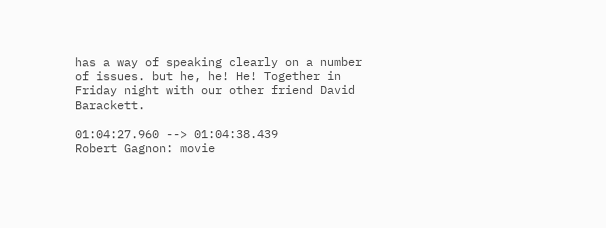has a way of speaking clearly on a number of issues. but he, he! He! Together in Friday night with our other friend David Barackett.

01:04:27.960 --> 01:04:38.439
Robert Gagnon: movie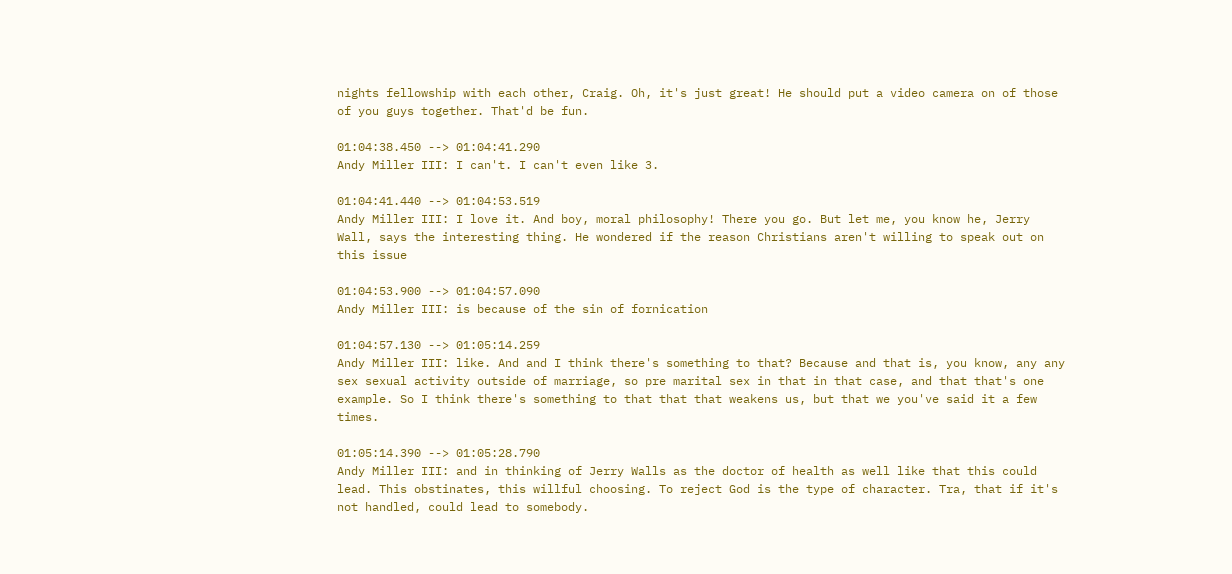nights fellowship with each other, Craig. Oh, it's just great! He should put a video camera on of those of you guys together. That'd be fun.

01:04:38.450 --> 01:04:41.290
Andy Miller III: I can't. I can't even like 3.

01:04:41.440 --> 01:04:53.519
Andy Miller III: I love it. And boy, moral philosophy! There you go. But let me, you know he, Jerry Wall, says the interesting thing. He wondered if the reason Christians aren't willing to speak out on this issue

01:04:53.900 --> 01:04:57.090
Andy Miller III: is because of the sin of fornication

01:04:57.130 --> 01:05:14.259
Andy Miller III: like. And and I think there's something to that? Because and that is, you know, any any sex sexual activity outside of marriage, so pre marital sex in that in that case, and that that's one example. So I think there's something to that that that weakens us, but that we you've said it a few times.

01:05:14.390 --> 01:05:28.790
Andy Miller III: and in thinking of Jerry Walls as the doctor of health as well like that this could lead. This obstinates, this willful choosing. To reject God is the type of character. Tra, that if it's not handled, could lead to somebody.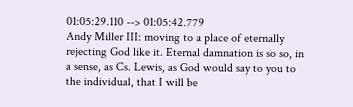01:05:29.110 --> 01:05:42.779
Andy Miller III: moving to a place of eternally rejecting God like it. Eternal damnation is so so, in a sense, as Cs. Lewis, as God would say to you to the individual, that I will be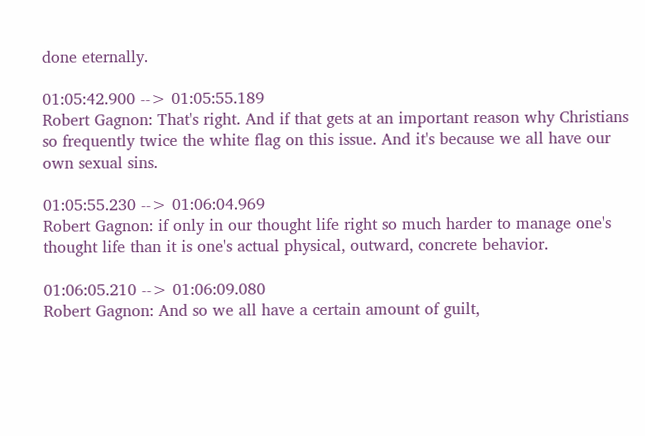done eternally.

01:05:42.900 --> 01:05:55.189
Robert Gagnon: That's right. And if that gets at an important reason why Christians so frequently twice the white flag on this issue. And it's because we all have our own sexual sins.

01:05:55.230 --> 01:06:04.969
Robert Gagnon: if only in our thought life right so much harder to manage one's thought life than it is one's actual physical, outward, concrete behavior.

01:06:05.210 --> 01:06:09.080
Robert Gagnon: And so we all have a certain amount of guilt,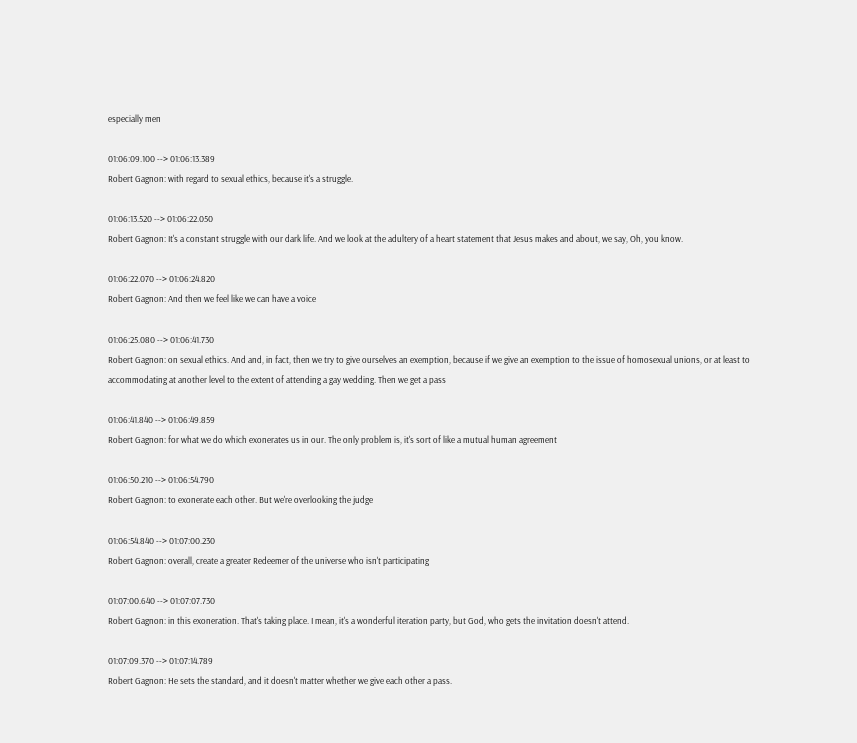especially men

01:06:09.100 --> 01:06:13.389
Robert Gagnon: with regard to sexual ethics, because it's a struggle.

01:06:13.520 --> 01:06:22.050
Robert Gagnon: It's a constant struggle with our dark life. And we look at the adultery of a heart statement that Jesus makes and about, we say, Oh, you know.

01:06:22.070 --> 01:06:24.820
Robert Gagnon: And then we feel like we can have a voice

01:06:25.080 --> 01:06:41.730
Robert Gagnon: on sexual ethics. And and, in fact, then we try to give ourselves an exemption, because if we give an exemption to the issue of homosexual unions, or at least to accommodating at another level to the extent of attending a gay wedding. Then we get a pass

01:06:41.840 --> 01:06:49.859
Robert Gagnon: for what we do which exonerates us in our. The only problem is, it's sort of like a mutual human agreement

01:06:50.210 --> 01:06:54.790
Robert Gagnon: to exonerate each other. But we're overlooking the judge

01:06:54.840 --> 01:07:00.230
Robert Gagnon: overall, create a greater Redeemer of the universe who isn't participating

01:07:00.640 --> 01:07:07.730
Robert Gagnon: in this exoneration. That's taking place. I mean, it's a wonderful iteration party, but God, who gets the invitation doesn't attend.

01:07:09.370 --> 01:07:14.789
Robert Gagnon: He sets the standard, and it doesn't matter whether we give each other a pass.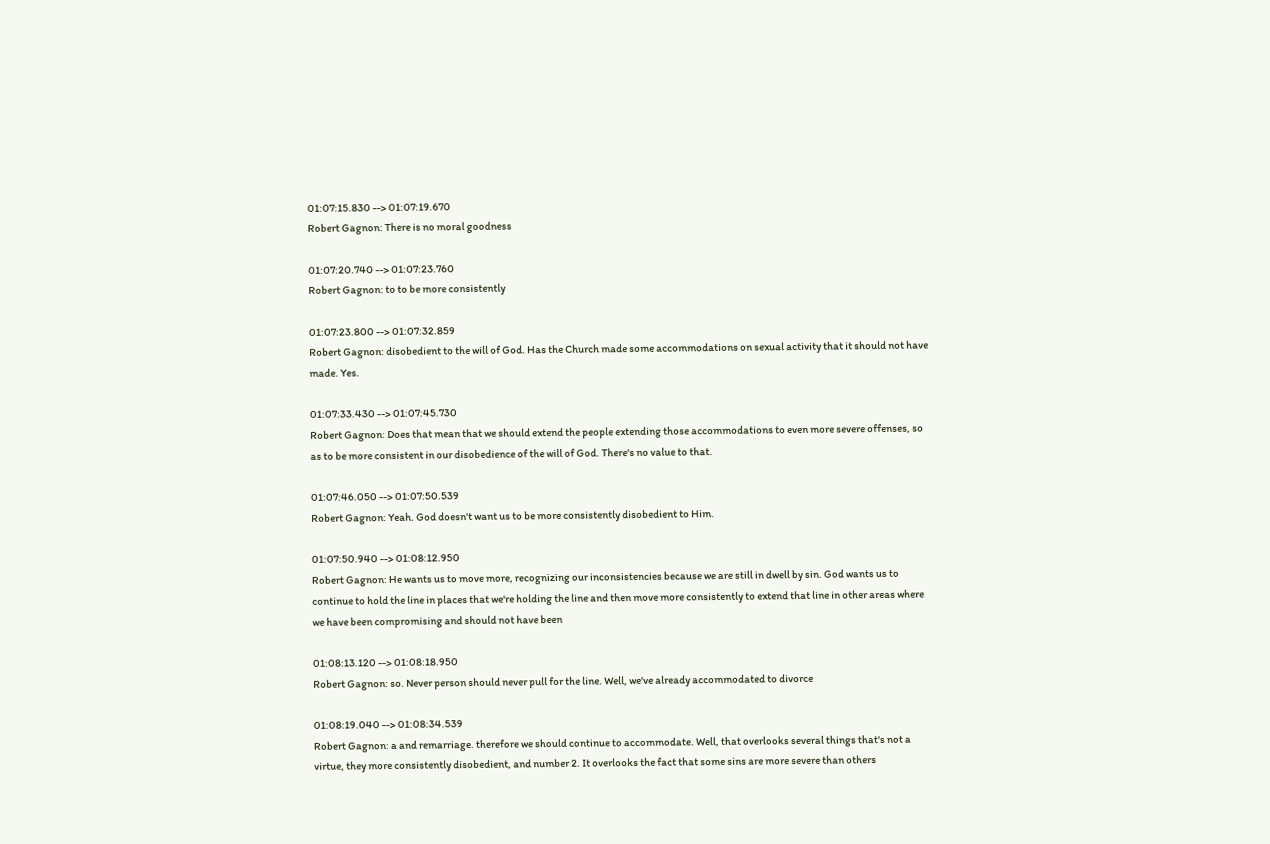01:07:15.830 --> 01:07:19.670
Robert Gagnon: There is no moral goodness

01:07:20.740 --> 01:07:23.760
Robert Gagnon: to to be more consistently

01:07:23.800 --> 01:07:32.859
Robert Gagnon: disobedient to the will of God. Has the Church made some accommodations on sexual activity that it should not have made. Yes.

01:07:33.430 --> 01:07:45.730
Robert Gagnon: Does that mean that we should extend the people extending those accommodations to even more severe offenses, so as to be more consistent in our disobedience of the will of God. There's no value to that.

01:07:46.050 --> 01:07:50.539
Robert Gagnon: Yeah. God doesn't want us to be more consistently disobedient to Him.

01:07:50.940 --> 01:08:12.950
Robert Gagnon: He wants us to move more, recognizing our inconsistencies because we are still in dwell by sin. God wants us to continue to hold the line in places that we're holding the line and then move more consistently to extend that line in other areas where we have been compromising and should not have been

01:08:13.120 --> 01:08:18.950
Robert Gagnon: so. Never person should never pull for the line. Well, we've already accommodated to divorce

01:08:19.040 --> 01:08:34.539
Robert Gagnon: a and remarriage. therefore we should continue to accommodate. Well, that overlooks several things that's not a virtue, they more consistently disobedient, and number 2. It overlooks the fact that some sins are more severe than others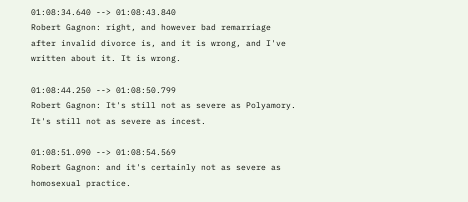01:08:34.640 --> 01:08:43.840
Robert Gagnon: right, and however bad remarriage after invalid divorce is, and it is wrong, and I've written about it. It is wrong.

01:08:44.250 --> 01:08:50.799
Robert Gagnon: It's still not as severe as Polyamory. It's still not as severe as incest.

01:08:51.090 --> 01:08:54.569
Robert Gagnon: and it's certainly not as severe as homosexual practice.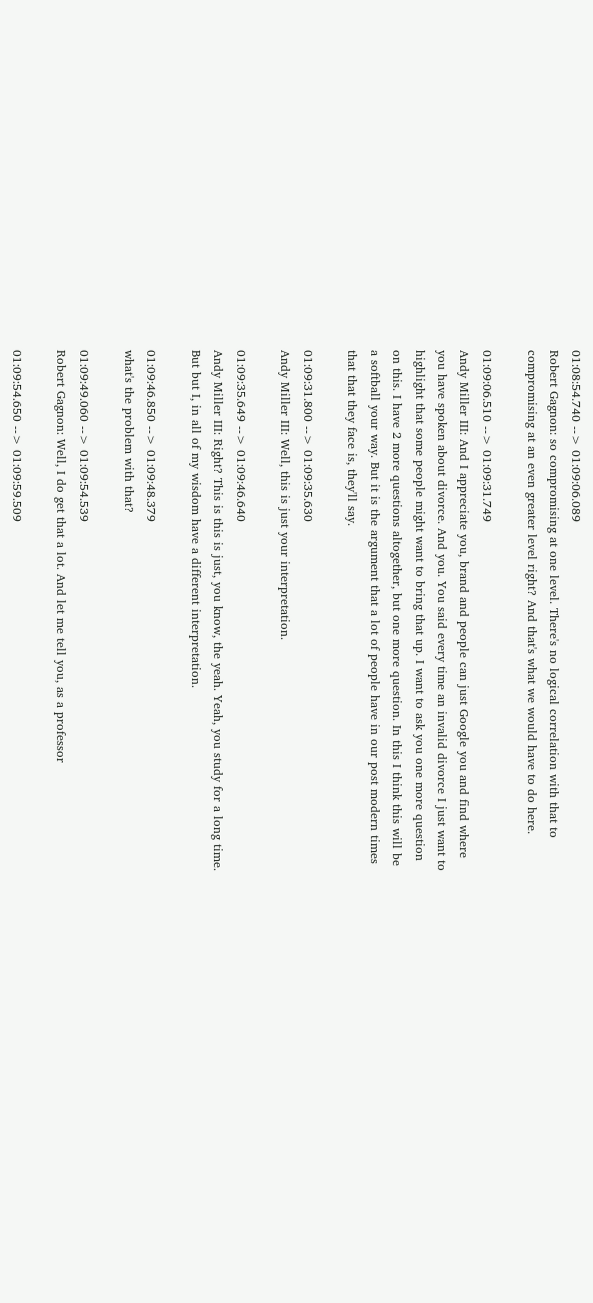01:08:54.740 --> 01:09:06.089
Robert Gagnon: so compromising at one level. There's no logical correlation with that to compromising at an even greater level right? And that's what we would have to do here.

01:09:06.510 --> 01:09:31.749
Andy Miller III: And I appreciate you, brand and people can just Google you and find where you have spoken about divorce. And you. You said every time an invalid divorce I just want to highlight that some people might want to bring that up. I want to ask you one more question on this. I have 2 more questions altogether, but one more question. In this I think this will be a softball your way. But it is the argument that a lot of people have in our post modern times that that they face is, they'll say.

01:09:31.800 --> 01:09:35.630
Andy Miller III: Well, this is just your interpretation.

01:09:35.649 --> 01:09:46.640
Andy Miller III: Right? This is this is just, you know, the yeah. Yeah, you study for a long time. But but I, in all of my wisdom have a different interpretation.

01:09:46.850 --> 01:09:48.379
what's the problem with that?

01:09:49.060 --> 01:09:54.539
Robert Gagnon: Well, I do get that a lot. And let me tell you, as a professor

01:09:54.650 --> 01:09:59.509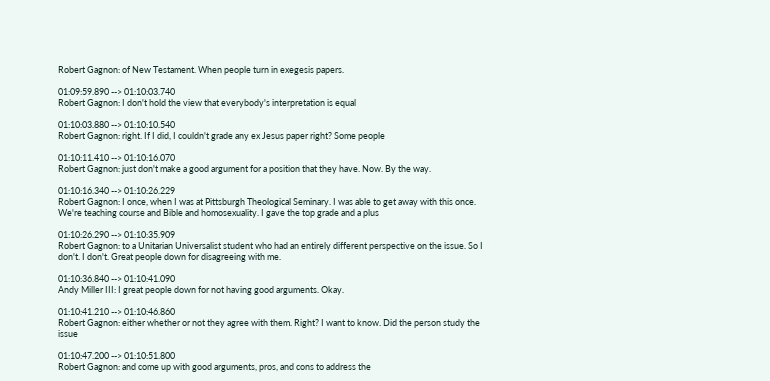Robert Gagnon: of New Testament. When people turn in exegesis papers.

01:09:59.890 --> 01:10:03.740
Robert Gagnon: I don't hold the view that everybody's interpretation is equal

01:10:03.880 --> 01:10:10.540
Robert Gagnon: right. If I did, I couldn't grade any ex Jesus paper right? Some people

01:10:11.410 --> 01:10:16.070
Robert Gagnon: just don't make a good argument for a position that they have. Now. By the way.

01:10:16.340 --> 01:10:26.229
Robert Gagnon: I once, when I was at Pittsburgh Theological Seminary. I was able to get away with this once. We're teaching course and Bible and homosexuality. I gave the top grade and a plus

01:10:26.290 --> 01:10:35.909
Robert Gagnon: to a Unitarian Universalist student who had an entirely different perspective on the issue. So I don't. I don't. Great people down for disagreeing with me.

01:10:36.840 --> 01:10:41.090
Andy Miller III: I great people down for not having good arguments. Okay.

01:10:41.210 --> 01:10:46.860
Robert Gagnon: either whether or not they agree with them. Right? I want to know. Did the person study the issue

01:10:47.200 --> 01:10:51.800
Robert Gagnon: and come up with good arguments, pros, and cons to address the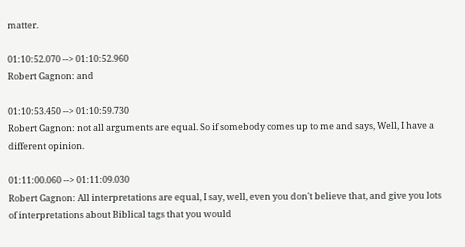matter.

01:10:52.070 --> 01:10:52.960
Robert Gagnon: and

01:10:53.450 --> 01:10:59.730
Robert Gagnon: not all arguments are equal. So if somebody comes up to me and says, Well, I have a different opinion.

01:11:00.060 --> 01:11:09.030
Robert Gagnon: All interpretations are equal, I say, well, even you don't believe that, and give you lots of interpretations about Biblical tags that you would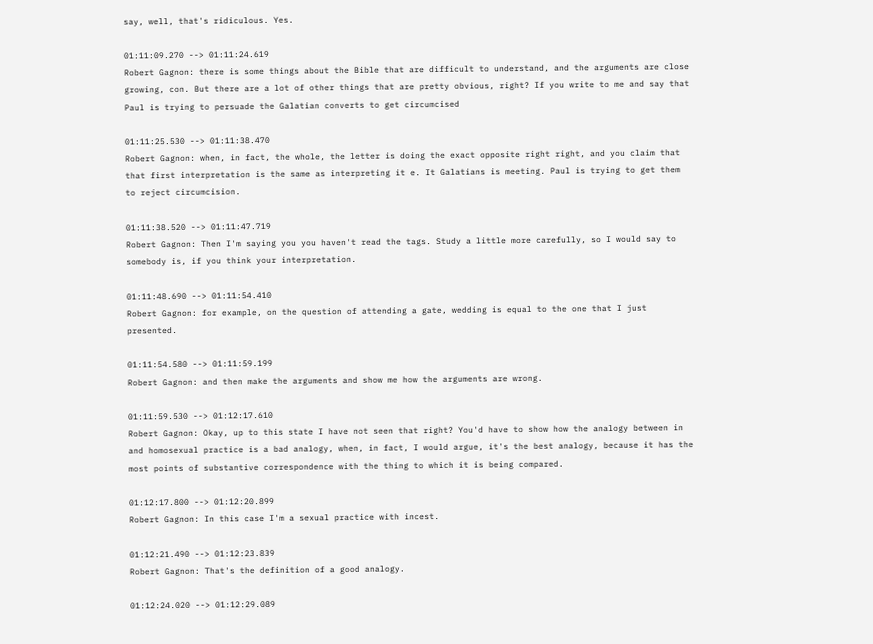say, well, that's ridiculous. Yes.

01:11:09.270 --> 01:11:24.619
Robert Gagnon: there is some things about the Bible that are difficult to understand, and the arguments are close growing, con. But there are a lot of other things that are pretty obvious, right? If you write to me and say that Paul is trying to persuade the Galatian converts to get circumcised

01:11:25.530 --> 01:11:38.470
Robert Gagnon: when, in fact, the whole, the letter is doing the exact opposite right right, and you claim that that first interpretation is the same as interpreting it e. It Galatians is meeting. Paul is trying to get them to reject circumcision.

01:11:38.520 --> 01:11:47.719
Robert Gagnon: Then I'm saying you you haven't read the tags. Study a little more carefully, so I would say to somebody is, if you think your interpretation.

01:11:48.690 --> 01:11:54.410
Robert Gagnon: for example, on the question of attending a gate, wedding is equal to the one that I just presented.

01:11:54.580 --> 01:11:59.199
Robert Gagnon: and then make the arguments and show me how the arguments are wrong.

01:11:59.530 --> 01:12:17.610
Robert Gagnon: Okay, up to this state I have not seen that right? You'd have to show how the analogy between in and homosexual practice is a bad analogy, when, in fact, I would argue, it's the best analogy, because it has the most points of substantive correspondence with the thing to which it is being compared.

01:12:17.800 --> 01:12:20.899
Robert Gagnon: In this case I'm a sexual practice with incest.

01:12:21.490 --> 01:12:23.839
Robert Gagnon: That's the definition of a good analogy.

01:12:24.020 --> 01:12:29.089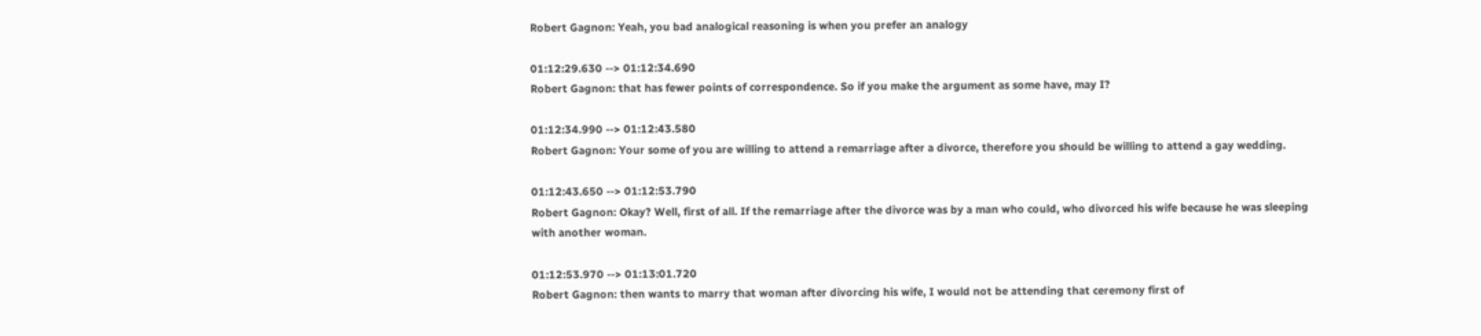Robert Gagnon: Yeah, you bad analogical reasoning is when you prefer an analogy

01:12:29.630 --> 01:12:34.690
Robert Gagnon: that has fewer points of correspondence. So if you make the argument as some have, may I?

01:12:34.990 --> 01:12:43.580
Robert Gagnon: Your some of you are willing to attend a remarriage after a divorce, therefore you should be willing to attend a gay wedding.

01:12:43.650 --> 01:12:53.790
Robert Gagnon: Okay? Well, first of all. If the remarriage after the divorce was by a man who could, who divorced his wife because he was sleeping with another woman.

01:12:53.970 --> 01:13:01.720
Robert Gagnon: then wants to marry that woman after divorcing his wife, I would not be attending that ceremony first of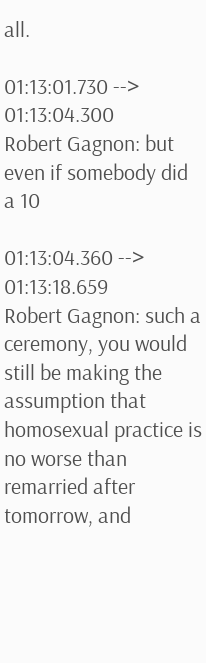all.

01:13:01.730 --> 01:13:04.300
Robert Gagnon: but even if somebody did a 10

01:13:04.360 --> 01:13:18.659
Robert Gagnon: such a ceremony, you would still be making the assumption that homosexual practice is no worse than remarried after tomorrow, and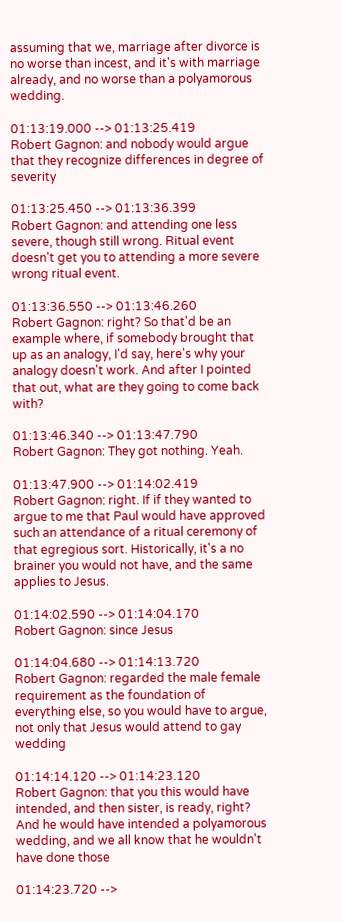assuming that we, marriage after divorce is no worse than incest, and it's with marriage already, and no worse than a polyamorous wedding.

01:13:19.000 --> 01:13:25.419
Robert Gagnon: and nobody would argue that they recognize differences in degree of severity

01:13:25.450 --> 01:13:36.399
Robert Gagnon: and attending one less severe, though still wrong. Ritual event doesn't get you to attending a more severe wrong ritual event.

01:13:36.550 --> 01:13:46.260
Robert Gagnon: right? So that'd be an example where, if somebody brought that up as an analogy, I'd say, here's why your analogy doesn't work. And after I pointed that out, what are they going to come back with?

01:13:46.340 --> 01:13:47.790
Robert Gagnon: They got nothing. Yeah.

01:13:47.900 --> 01:14:02.419
Robert Gagnon: right. If if they wanted to argue to me that Paul would have approved such an attendance of a ritual ceremony of that egregious sort. Historically, it's a no brainer you would not have, and the same applies to Jesus.

01:14:02.590 --> 01:14:04.170
Robert Gagnon: since Jesus

01:14:04.680 --> 01:14:13.720
Robert Gagnon: regarded the male female requirement as the foundation of everything else, so you would have to argue, not only that Jesus would attend to gay wedding

01:14:14.120 --> 01:14:23.120
Robert Gagnon: that you this would have intended, and then sister, is ready, right? And he would have intended a polyamorous wedding, and we all know that he wouldn't have done those

01:14:23.720 -->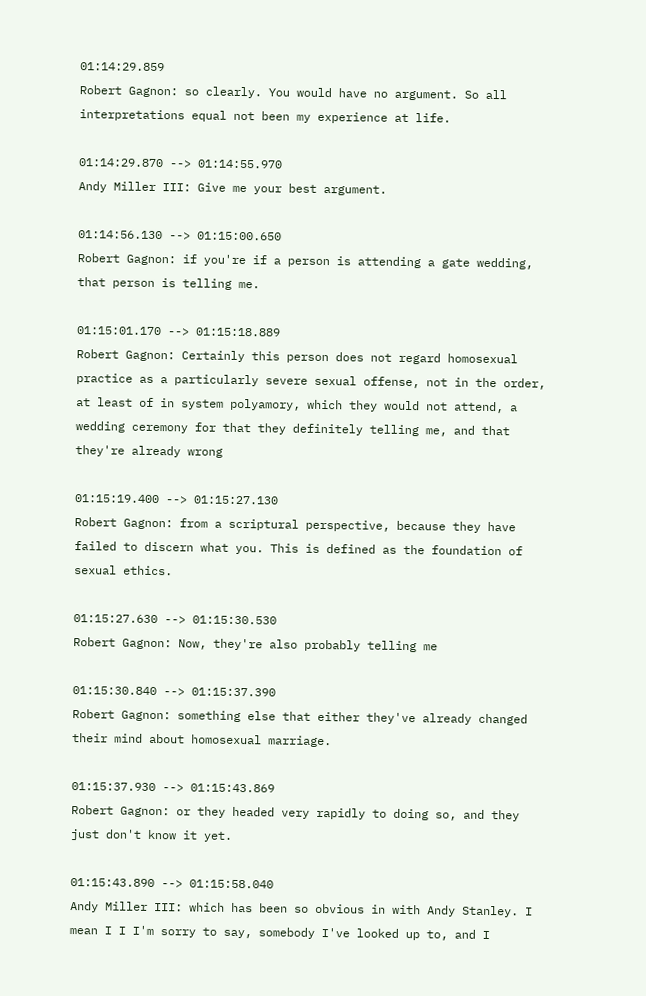01:14:29.859
Robert Gagnon: so clearly. You would have no argument. So all interpretations equal not been my experience at life.

01:14:29.870 --> 01:14:55.970
Andy Miller III: Give me your best argument.

01:14:56.130 --> 01:15:00.650
Robert Gagnon: if you're if a person is attending a gate wedding, that person is telling me.

01:15:01.170 --> 01:15:18.889
Robert Gagnon: Certainly this person does not regard homosexual practice as a particularly severe sexual offense, not in the order, at least of in system polyamory, which they would not attend, a wedding ceremony for that they definitely telling me, and that they're already wrong

01:15:19.400 --> 01:15:27.130
Robert Gagnon: from a scriptural perspective, because they have failed to discern what you. This is defined as the foundation of sexual ethics.

01:15:27.630 --> 01:15:30.530
Robert Gagnon: Now, they're also probably telling me

01:15:30.840 --> 01:15:37.390
Robert Gagnon: something else that either they've already changed their mind about homosexual marriage.

01:15:37.930 --> 01:15:43.869
Robert Gagnon: or they headed very rapidly to doing so, and they just don't know it yet.

01:15:43.890 --> 01:15:58.040
Andy Miller III: which has been so obvious in with Andy Stanley. I mean I I I'm sorry to say, somebody I've looked up to, and I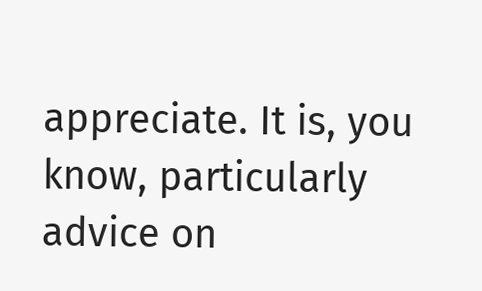appreciate. It is, you know, particularly advice on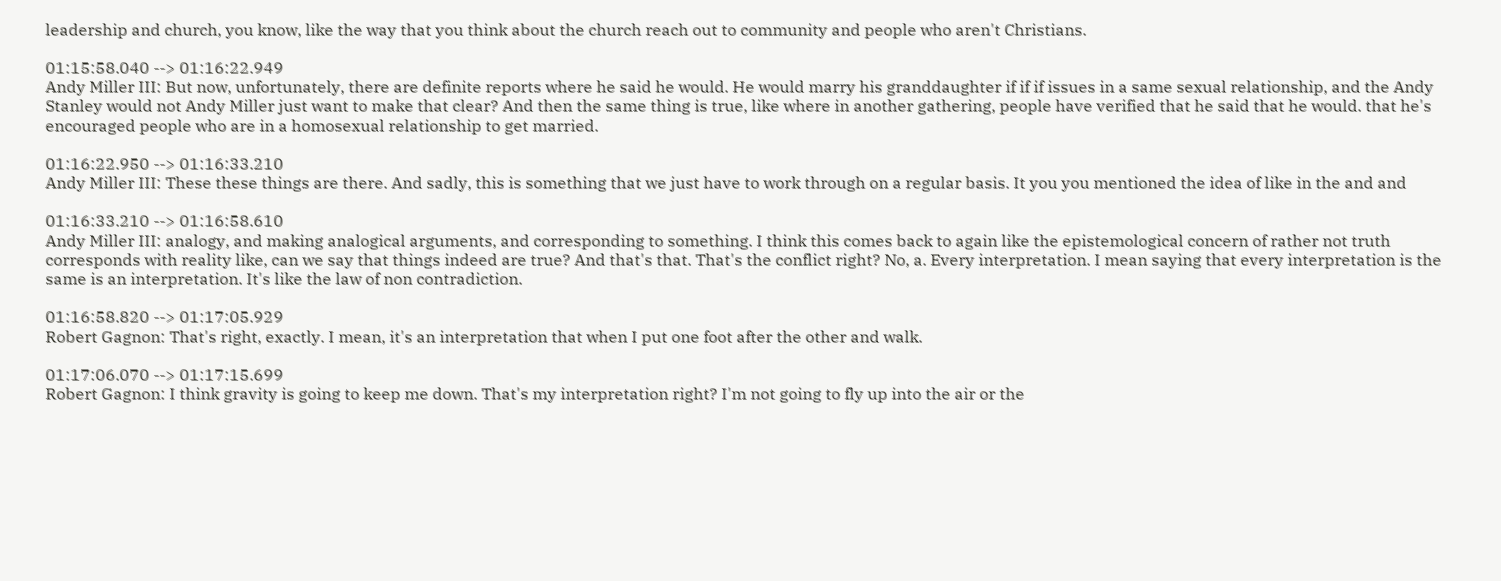leadership and church, you know, like the way that you think about the church reach out to community and people who aren't Christians.

01:15:58.040 --> 01:16:22.949
Andy Miller III: But now, unfortunately, there are definite reports where he said he would. He would marry his granddaughter if if if issues in a same sexual relationship, and the Andy Stanley would not Andy Miller just want to make that clear? And then the same thing is true, like where in another gathering, people have verified that he said that he would. that he's encouraged people who are in a homosexual relationship to get married.

01:16:22.950 --> 01:16:33.210
Andy Miller III: These these things are there. And sadly, this is something that we just have to work through on a regular basis. It you you mentioned the idea of like in the and and

01:16:33.210 --> 01:16:58.610
Andy Miller III: analogy, and making analogical arguments, and corresponding to something. I think this comes back to again like the epistemological concern of rather not truth corresponds with reality like, can we say that things indeed are true? And that's that. That's the conflict right? No, a. Every interpretation. I mean saying that every interpretation is the same is an interpretation. It's like the law of non contradiction.

01:16:58.820 --> 01:17:05.929
Robert Gagnon: That's right, exactly. I mean, it's an interpretation that when I put one foot after the other and walk.

01:17:06.070 --> 01:17:15.699
Robert Gagnon: I think gravity is going to keep me down. That's my interpretation right? I'm not going to fly up into the air or the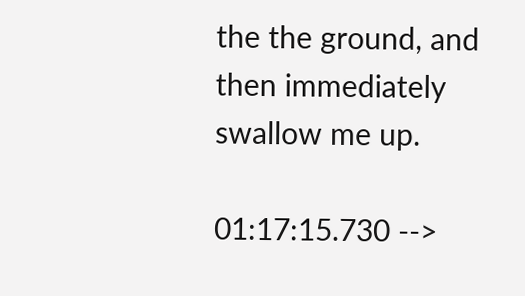the the ground, and then immediately swallow me up.

01:17:15.730 -->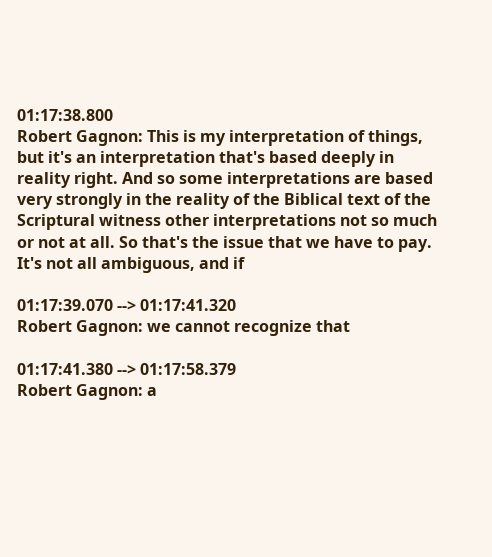01:17:38.800
Robert Gagnon: This is my interpretation of things, but it's an interpretation that's based deeply in reality right. And so some interpretations are based very strongly in the reality of the Biblical text of the Scriptural witness other interpretations not so much or not at all. So that's the issue that we have to pay. It's not all ambiguous, and if

01:17:39.070 --> 01:17:41.320
Robert Gagnon: we cannot recognize that

01:17:41.380 --> 01:17:58.379
Robert Gagnon: a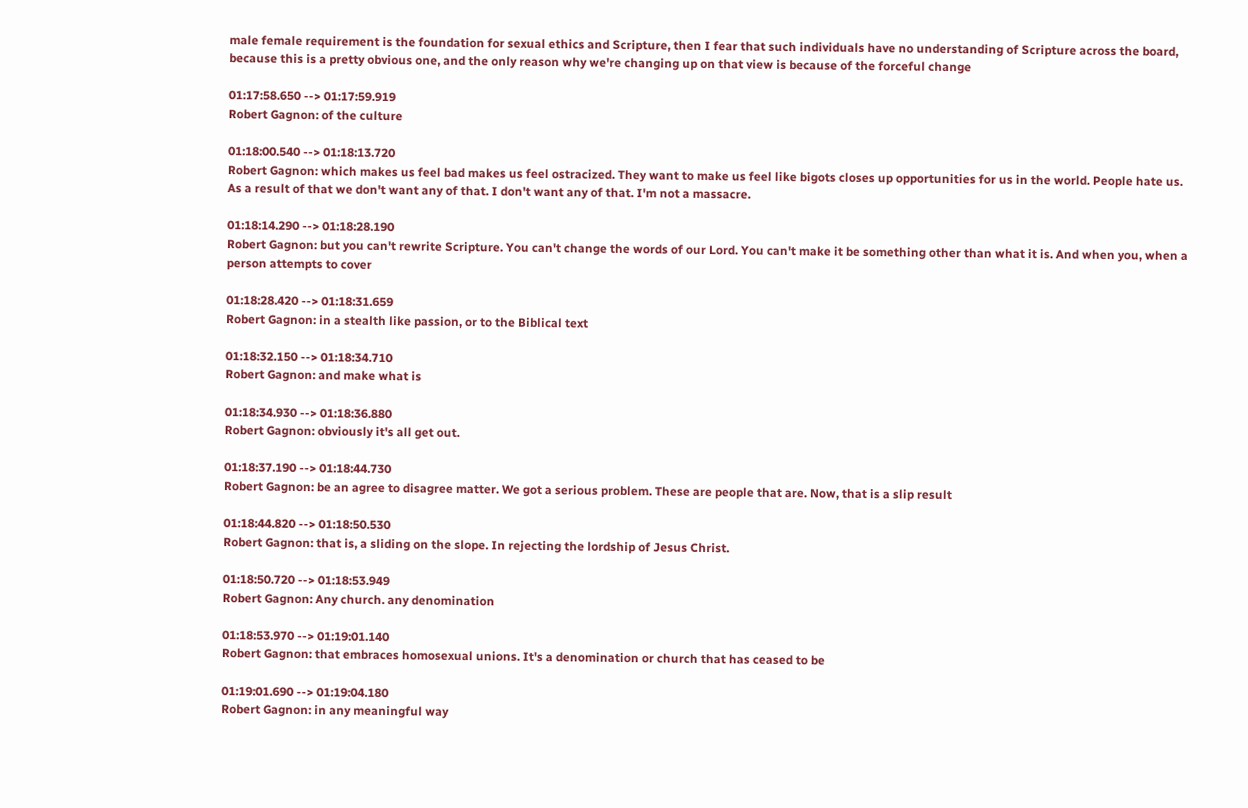male female requirement is the foundation for sexual ethics and Scripture, then I fear that such individuals have no understanding of Scripture across the board, because this is a pretty obvious one, and the only reason why we're changing up on that view is because of the forceful change

01:17:58.650 --> 01:17:59.919
Robert Gagnon: of the culture

01:18:00.540 --> 01:18:13.720
Robert Gagnon: which makes us feel bad makes us feel ostracized. They want to make us feel like bigots closes up opportunities for us in the world. People hate us. As a result of that we don't want any of that. I don't want any of that. I'm not a massacre.

01:18:14.290 --> 01:18:28.190
Robert Gagnon: but you can't rewrite Scripture. You can't change the words of our Lord. You can't make it be something other than what it is. And when you, when a person attempts to cover

01:18:28.420 --> 01:18:31.659
Robert Gagnon: in a stealth like passion, or to the Biblical text

01:18:32.150 --> 01:18:34.710
Robert Gagnon: and make what is

01:18:34.930 --> 01:18:36.880
Robert Gagnon: obviously it's all get out.

01:18:37.190 --> 01:18:44.730
Robert Gagnon: be an agree to disagree matter. We got a serious problem. These are people that are. Now, that is a slip result

01:18:44.820 --> 01:18:50.530
Robert Gagnon: that is, a sliding on the slope. In rejecting the lordship of Jesus Christ.

01:18:50.720 --> 01:18:53.949
Robert Gagnon: Any church. any denomination

01:18:53.970 --> 01:19:01.140
Robert Gagnon: that embraces homosexual unions. It's a denomination or church that has ceased to be

01:19:01.690 --> 01:19:04.180
Robert Gagnon: in any meaningful way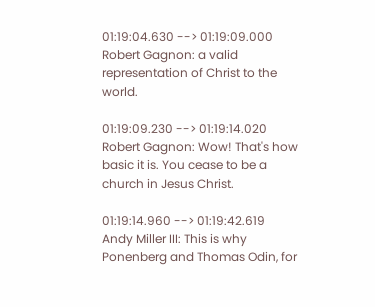01:19:04.630 --> 01:19:09.000
Robert Gagnon: a valid representation of Christ to the world.

01:19:09.230 --> 01:19:14.020
Robert Gagnon: Wow! That's how basic it is. You cease to be a church in Jesus Christ.

01:19:14.960 --> 01:19:42.619
Andy Miller III: This is why Ponenberg and Thomas Odin, for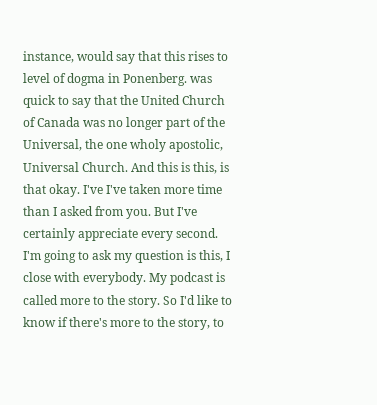instance, would say that this rises to level of dogma in Ponenberg. was quick to say that the United Church of Canada was no longer part of the Universal, the one wholy apostolic, Universal Church. And this is this, is that okay. I've I've taken more time than I asked from you. But I've certainly appreciate every second. I'm going to ask my question is this, I close with everybody. My podcast is called more to the story. So I'd like to know if there's more to the story, to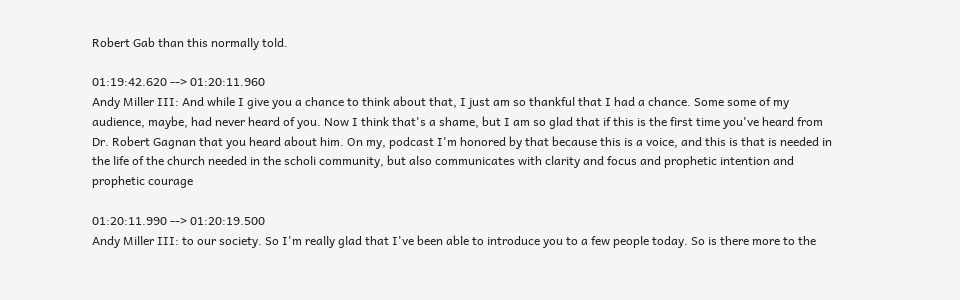Robert Gab than this normally told.

01:19:42.620 --> 01:20:11.960
Andy Miller III: And while I give you a chance to think about that, I just am so thankful that I had a chance. Some some of my audience, maybe, had never heard of you. Now I think that's a shame, but I am so glad that if this is the first time you've heard from Dr. Robert Gagnan that you heard about him. On my, podcast I'm honored by that because this is a voice, and this is that is needed in the life of the church needed in the scholi community, but also communicates with clarity and focus and prophetic intention and prophetic courage

01:20:11.990 --> 01:20:19.500
Andy Miller III: to our society. So I'm really glad that I've been able to introduce you to a few people today. So is there more to the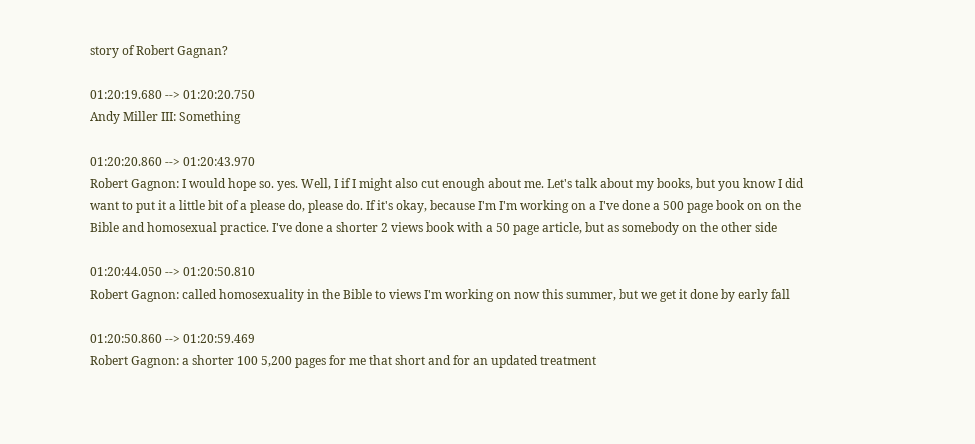story of Robert Gagnan?

01:20:19.680 --> 01:20:20.750
Andy Miller III: Something

01:20:20.860 --> 01:20:43.970
Robert Gagnon: I would hope so. yes. Well, I if I might also cut enough about me. Let's talk about my books, but you know I did want to put it a little bit of a please do, please do. If it's okay, because I'm I'm working on a I've done a 500 page book on on the Bible and homosexual practice. I've done a shorter 2 views book with a 50 page article, but as somebody on the other side

01:20:44.050 --> 01:20:50.810
Robert Gagnon: called homosexuality in the Bible to views I'm working on now this summer, but we get it done by early fall

01:20:50.860 --> 01:20:59.469
Robert Gagnon: a shorter 100 5,200 pages for me that short and for an updated treatment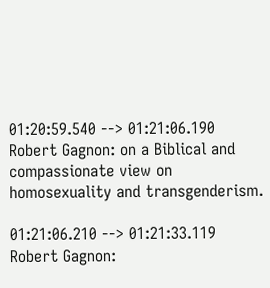01:20:59.540 --> 01:21:06.190
Robert Gagnon: on a Biblical and compassionate view on homosexuality and transgenderism.

01:21:06.210 --> 01:21:33.119
Robert Gagnon: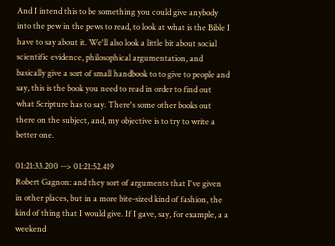And I intend this to be something you could give anybody into the pew in the pews to read, to look at what is the Bible I have to say about it. We'll also look a little bit about social scientific evidence, philosophical argumentation, and basically give a sort of small handbook to to give to people and say, this is the book you need to read in order to find out what Scripture has to say. There's some other books out there on the subject, and, my objective is to try to write a better one.

01:21:33.200 --> 01:21:52.419
Robert Gagnon: and they sort of arguments that I've given in other places, but in a more bite-sized kind of fashion, the kind of thing that I would give. If I gave, say, for example, a a weekend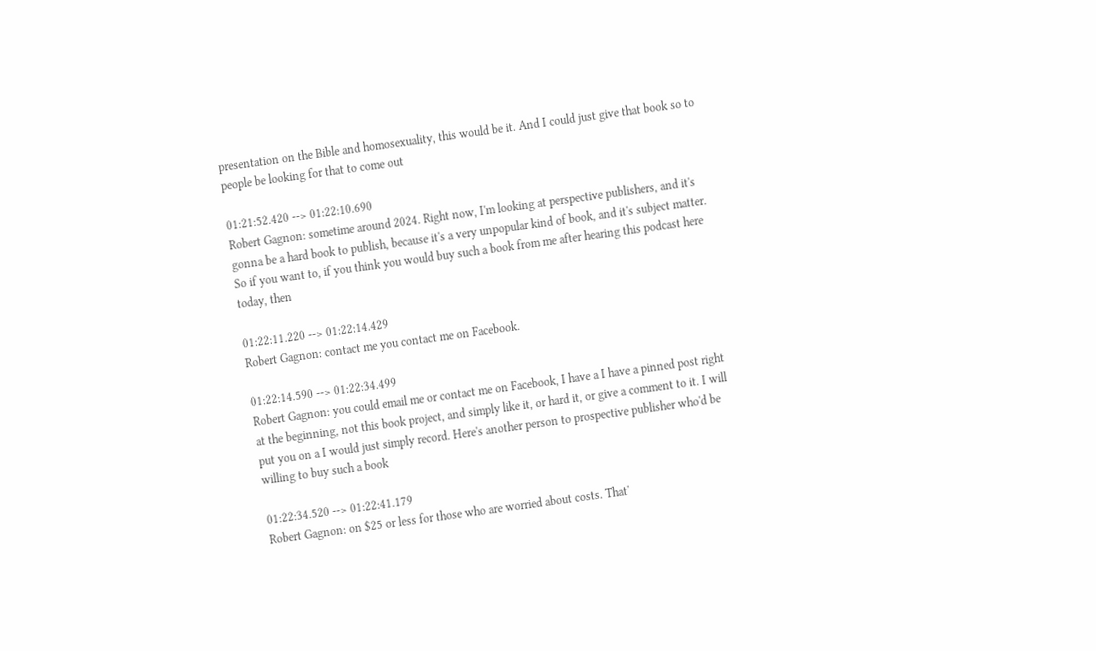presentation on the Bible and homosexuality, this would be it. And I could just give that book so to people be looking for that to come out

01:21:52.420 --> 01:22:10.690
Robert Gagnon: sometime around 2024. Right now, I'm looking at perspective publishers, and it's gonna be a hard book to publish, because it's a very unpopular kind of book, and it's subject matter. So if you want to, if you think you would buy such a book from me after hearing this podcast here today, then

01:22:11.220 --> 01:22:14.429
Robert Gagnon: contact me you contact me on Facebook.

01:22:14.590 --> 01:22:34.499
Robert Gagnon: you could email me or contact me on Facebook, I have a I have a pinned post right at the beginning, not this book project, and simply like it, or hard it, or give a comment to it. I will put you on a I would just simply record. Here's another person to prospective publisher who'd be willing to buy such a book

01:22:34.520 --> 01:22:41.179
Robert Gagnon: on $25 or less for those who are worried about costs. That'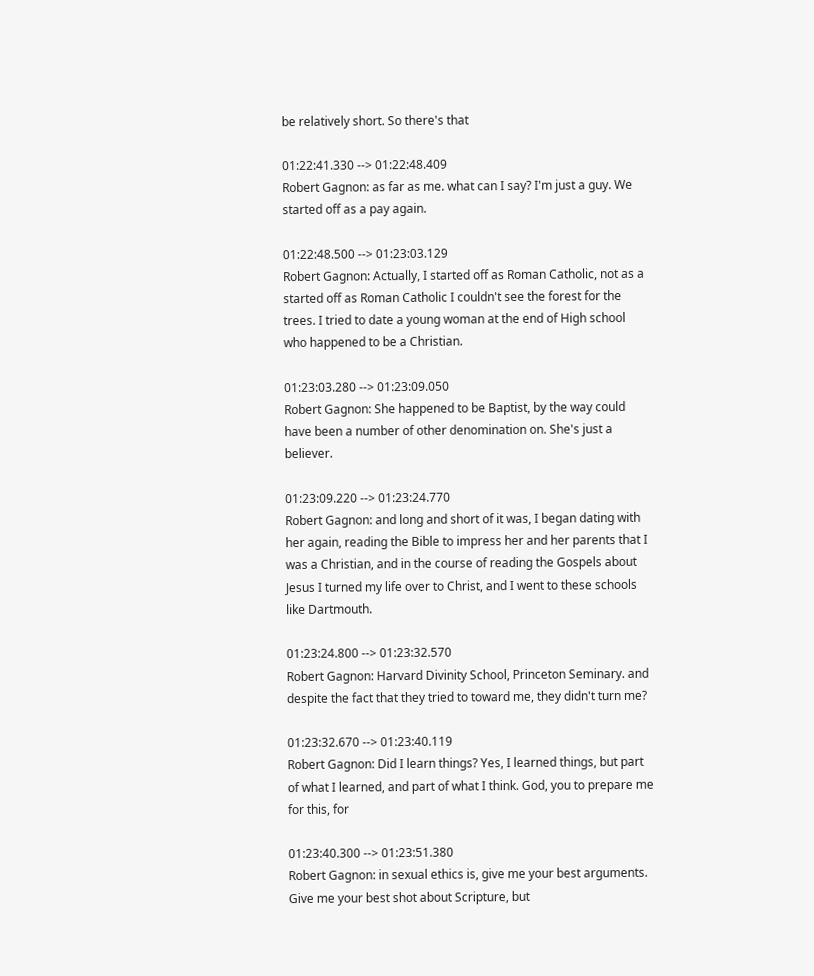be relatively short. So there's that

01:22:41.330 --> 01:22:48.409
Robert Gagnon: as far as me. what can I say? I'm just a guy. We started off as a pay again.

01:22:48.500 --> 01:23:03.129
Robert Gagnon: Actually, I started off as Roman Catholic, not as a started off as Roman Catholic I couldn't see the forest for the trees. I tried to date a young woman at the end of High school who happened to be a Christian.

01:23:03.280 --> 01:23:09.050
Robert Gagnon: She happened to be Baptist, by the way could have been a number of other denomination on. She's just a believer.

01:23:09.220 --> 01:23:24.770
Robert Gagnon: and long and short of it was, I began dating with her again, reading the Bible to impress her and her parents that I was a Christian, and in the course of reading the Gospels about Jesus I turned my life over to Christ, and I went to these schools like Dartmouth.

01:23:24.800 --> 01:23:32.570
Robert Gagnon: Harvard Divinity School, Princeton Seminary. and despite the fact that they tried to toward me, they didn't turn me?

01:23:32.670 --> 01:23:40.119
Robert Gagnon: Did I learn things? Yes, I learned things, but part of what I learned, and part of what I think. God, you to prepare me for this, for

01:23:40.300 --> 01:23:51.380
Robert Gagnon: in sexual ethics is, give me your best arguments. Give me your best shot about Scripture, but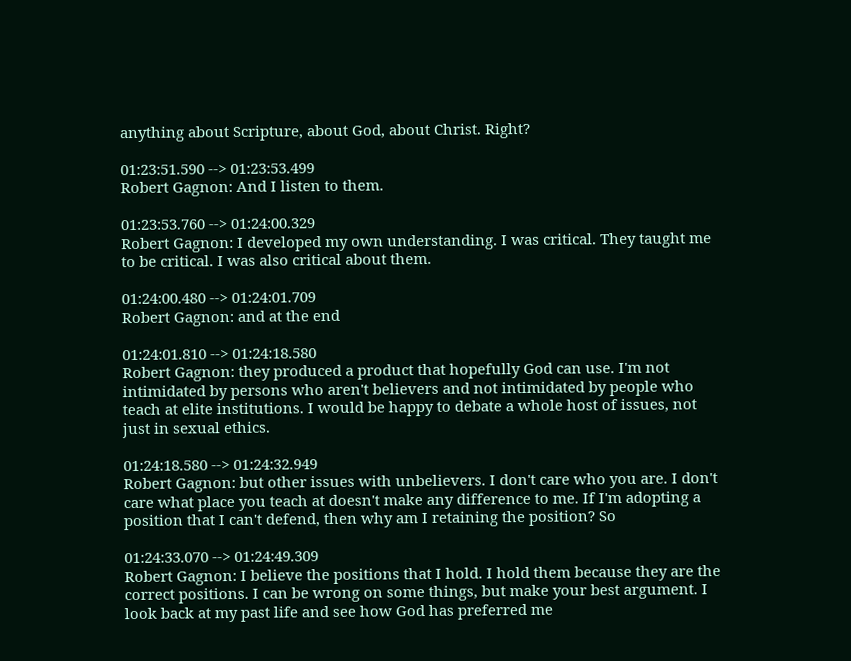anything about Scripture, about God, about Christ. Right?

01:23:51.590 --> 01:23:53.499
Robert Gagnon: And I listen to them.

01:23:53.760 --> 01:24:00.329
Robert Gagnon: I developed my own understanding. I was critical. They taught me to be critical. I was also critical about them.

01:24:00.480 --> 01:24:01.709
Robert Gagnon: and at the end

01:24:01.810 --> 01:24:18.580
Robert Gagnon: they produced a product that hopefully God can use. I'm not intimidated by persons who aren't believers and not intimidated by people who teach at elite institutions. I would be happy to debate a whole host of issues, not just in sexual ethics.

01:24:18.580 --> 01:24:32.949
Robert Gagnon: but other issues with unbelievers. I don't care who you are. I don't care what place you teach at doesn't make any difference to me. If I'm adopting a position that I can't defend, then why am I retaining the position? So

01:24:33.070 --> 01:24:49.309
Robert Gagnon: I believe the positions that I hold. I hold them because they are the correct positions. I can be wrong on some things, but make your best argument. I look back at my past life and see how God has preferred me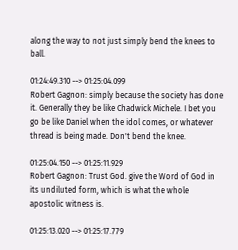along the way to not just simply bend the knees to ball.

01:24:49.310 --> 01:25:04.099
Robert Gagnon: simply because the society has done it. Generally they be like Chadwick Michele. I bet you go be like Daniel when the idol comes, or whatever thread is being made. Don't bend the knee.

01:25:04.150 --> 01:25:11.929
Robert Gagnon: Trust God. give the Word of God in its undiluted form, which is what the whole apostolic witness is.

01:25:13.020 --> 01:25:17.779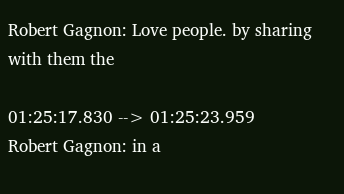Robert Gagnon: Love people. by sharing with them the

01:25:17.830 --> 01:25:23.959
Robert Gagnon: in a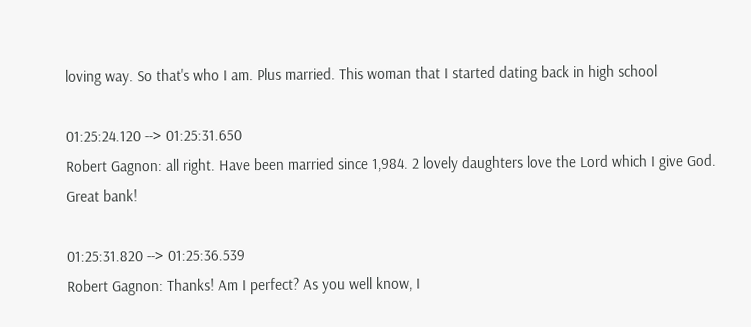loving way. So that's who I am. Plus married. This woman that I started dating back in high school

01:25:24.120 --> 01:25:31.650
Robert Gagnon: all right. Have been married since 1,984. 2 lovely daughters love the Lord which I give God. Great bank!

01:25:31.820 --> 01:25:36.539
Robert Gagnon: Thanks! Am I perfect? As you well know, I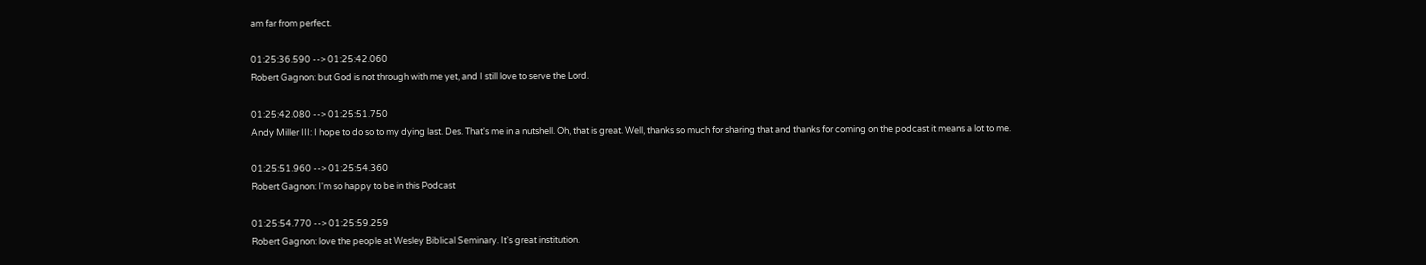am far from perfect.

01:25:36.590 --> 01:25:42.060
Robert Gagnon: but God is not through with me yet, and I still love to serve the Lord.

01:25:42.080 --> 01:25:51.750
Andy Miller III: I hope to do so to my dying last. Des. That's me in a nutshell. Oh, that is great. Well, thanks so much for sharing that and thanks for coming on the podcast it means a lot to me.

01:25:51.960 --> 01:25:54.360
Robert Gagnon: I'm so happy to be in this Podcast

01:25:54.770 --> 01:25:59.259
Robert Gagnon: love the people at Wesley Biblical Seminary. It's great institution.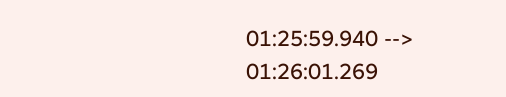01:25:59.940 --> 01:26:01.269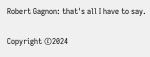Robert Gagnon: that's all I have to say.

Copyright ©2024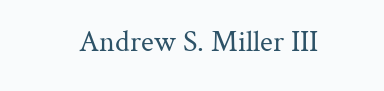Andrew S. Miller III